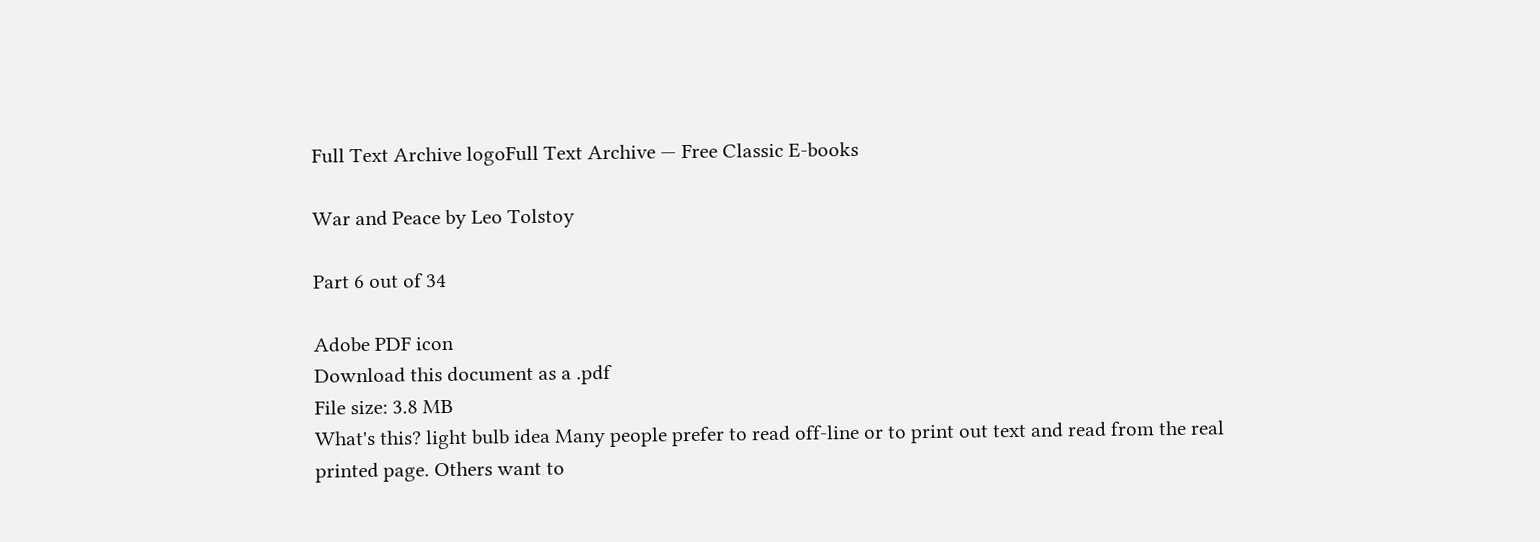Full Text Archive logoFull Text Archive — Free Classic E-books

War and Peace by Leo Tolstoy

Part 6 out of 34

Adobe PDF icon
Download this document as a .pdf
File size: 3.8 MB
What's this? light bulb idea Many people prefer to read off-line or to print out text and read from the real printed page. Others want to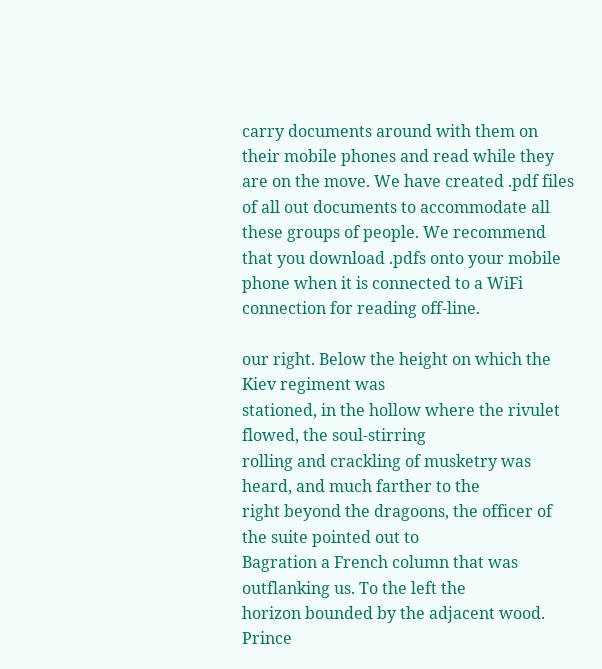carry documents around with them on their mobile phones and read while they are on the move. We have created .pdf files of all out documents to accommodate all these groups of people. We recommend that you download .pdfs onto your mobile phone when it is connected to a WiFi connection for reading off-line.

our right. Below the height on which the Kiev regiment was
stationed, in the hollow where the rivulet flowed, the soul-stirring
rolling and crackling of musketry was heard, and much farther to the
right beyond the dragoons, the officer of the suite pointed out to
Bagration a French column that was outflanking us. To the left the
horizon bounded by the adjacent wood. Prince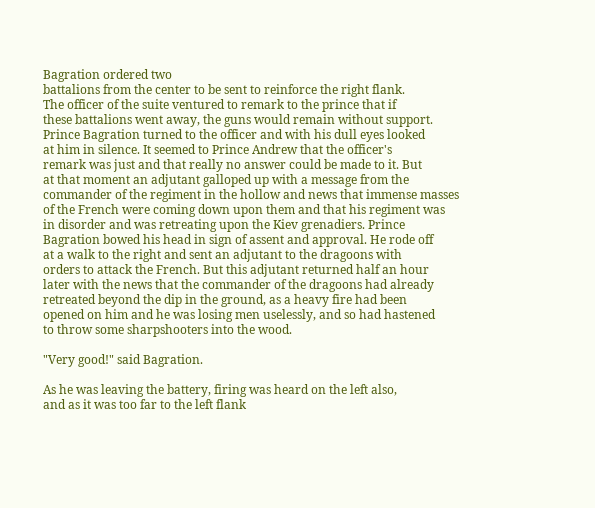Bagration ordered two
battalions from the center to be sent to reinforce the right flank.
The officer of the suite ventured to remark to the prince that if
these battalions went away, the guns would remain without support.
Prince Bagration turned to the officer and with his dull eyes looked
at him in silence. It seemed to Prince Andrew that the officer's
remark was just and that really no answer could be made to it. But
at that moment an adjutant galloped up with a message from the
commander of the regiment in the hollow and news that immense masses
of the French were coming down upon them and that his regiment was
in disorder and was retreating upon the Kiev grenadiers. Prince
Bagration bowed his head in sign of assent and approval. He rode off
at a walk to the right and sent an adjutant to the dragoons with
orders to attack the French. But this adjutant returned half an hour
later with the news that the commander of the dragoons had already
retreated beyond the dip in the ground, as a heavy fire had been
opened on him and he was losing men uselessly, and so had hastened
to throw some sharpshooters into the wood.

"Very good!" said Bagration.

As he was leaving the battery, firing was heard on the left also,
and as it was too far to the left flank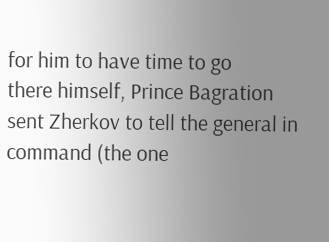for him to have time to go
there himself, Prince Bagration sent Zherkov to tell the general in
command (the one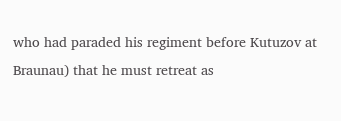who had paraded his regiment before Kutuzov at
Braunau) that he must retreat as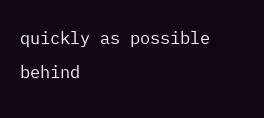quickly as possible behind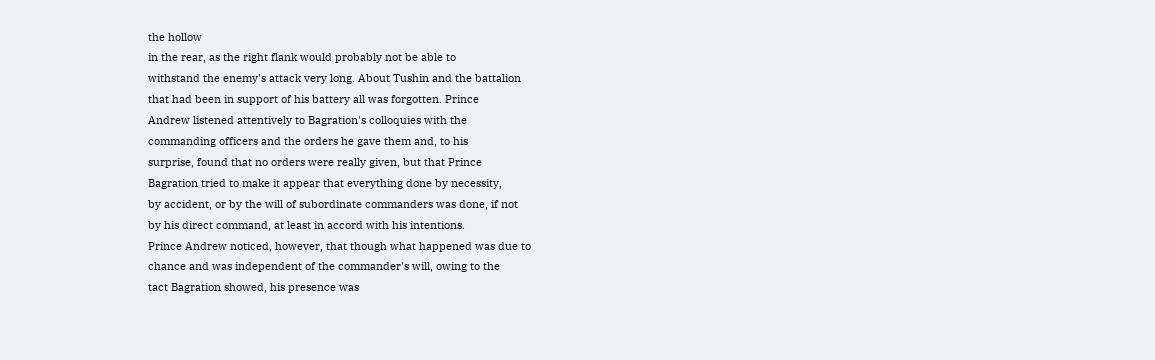the hollow
in the rear, as the right flank would probably not be able to
withstand the enemy's attack very long. About Tushin and the battalion
that had been in support of his battery all was forgotten. Prince
Andrew listened attentively to Bagration's colloquies with the
commanding officers and the orders he gave them and, to his
surprise, found that no orders were really given, but that Prince
Bagration tried to make it appear that everything done by necessity,
by accident, or by the will of subordinate commanders was done, if not
by his direct command, at least in accord with his intentions.
Prince Andrew noticed, however, that though what happened was due to
chance and was independent of the commander's will, owing to the
tact Bagration showed, his presence was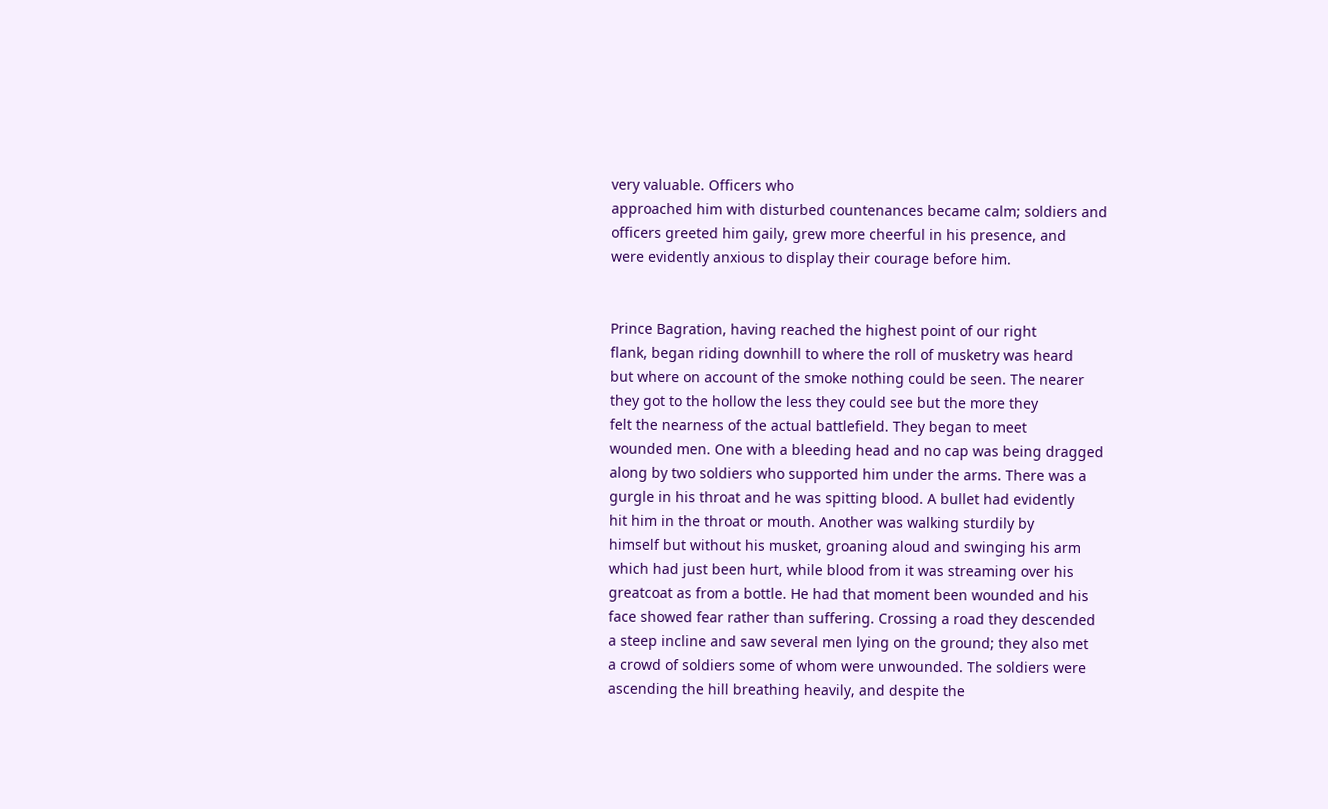very valuable. Officers who
approached him with disturbed countenances became calm; soldiers and
officers greeted him gaily, grew more cheerful in his presence, and
were evidently anxious to display their courage before him.


Prince Bagration, having reached the highest point of our right
flank, began riding downhill to where the roll of musketry was heard
but where on account of the smoke nothing could be seen. The nearer
they got to the hollow the less they could see but the more they
felt the nearness of the actual battlefield. They began to meet
wounded men. One with a bleeding head and no cap was being dragged
along by two soldiers who supported him under the arms. There was a
gurgle in his throat and he was spitting blood. A bullet had evidently
hit him in the throat or mouth. Another was walking sturdily by
himself but without his musket, groaning aloud and swinging his arm
which had just been hurt, while blood from it was streaming over his
greatcoat as from a bottle. He had that moment been wounded and his
face showed fear rather than suffering. Crossing a road they descended
a steep incline and saw several men lying on the ground; they also met
a crowd of soldiers some of whom were unwounded. The soldiers were
ascending the hill breathing heavily, and despite the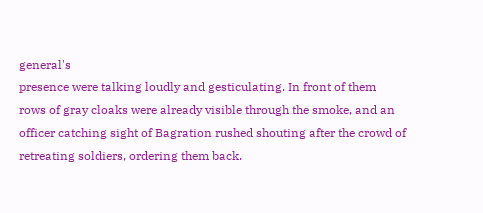general's
presence were talking loudly and gesticulating. In front of them
rows of gray cloaks were already visible through the smoke, and an
officer catching sight of Bagration rushed shouting after the crowd of
retreating soldiers, ordering them back.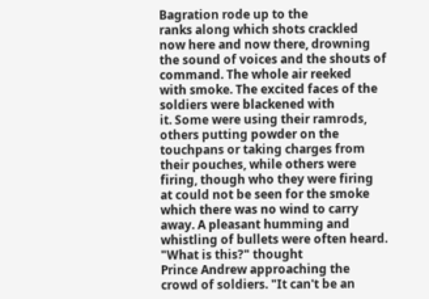Bagration rode up to the
ranks along which shots crackled now here and now there, drowning
the sound of voices and the shouts of command. The whole air reeked
with smoke. The excited faces of the soldiers were blackened with
it. Some were using their ramrods, others putting powder on the
touchpans or taking charges from their pouches, while others were
firing, though who they were firing at could not be seen for the smoke
which there was no wind to carry away. A pleasant humming and
whistling of bullets were often heard. "What is this?" thought
Prince Andrew approaching the crowd of soldiers. "It can't be an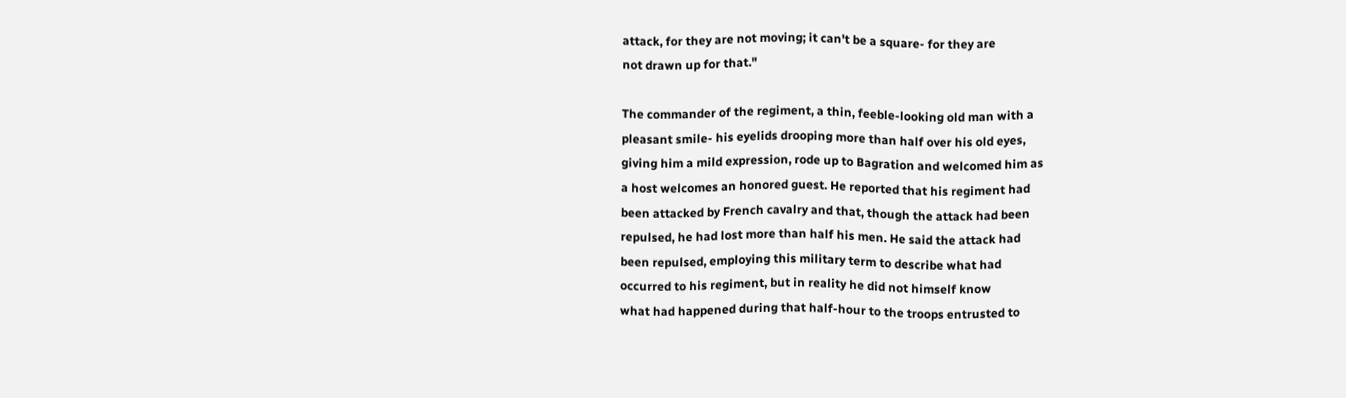attack, for they are not moving; it can't be a square- for they are
not drawn up for that."

The commander of the regiment, a thin, feeble-looking old man with a
pleasant smile- his eyelids drooping more than half over his old eyes,
giving him a mild expression, rode up to Bagration and welcomed him as
a host welcomes an honored guest. He reported that his regiment had
been attacked by French cavalry and that, though the attack had been
repulsed, he had lost more than half his men. He said the attack had
been repulsed, employing this military term to describe what had
occurred to his regiment, but in reality he did not himself know
what had happened during that half-hour to the troops entrusted to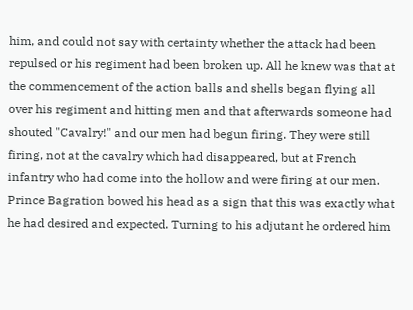him, and could not say with certainty whether the attack had been
repulsed or his regiment had been broken up. All he knew was that at
the commencement of the action balls and shells began flying all
over his regiment and hitting men and that afterwards someone had
shouted "Cavalry!" and our men had begun firing. They were still
firing, not at the cavalry which had disappeared, but at French
infantry who had come into the hollow and were firing at our men.
Prince Bagration bowed his head as a sign that this was exactly what
he had desired and expected. Turning to his adjutant he ordered him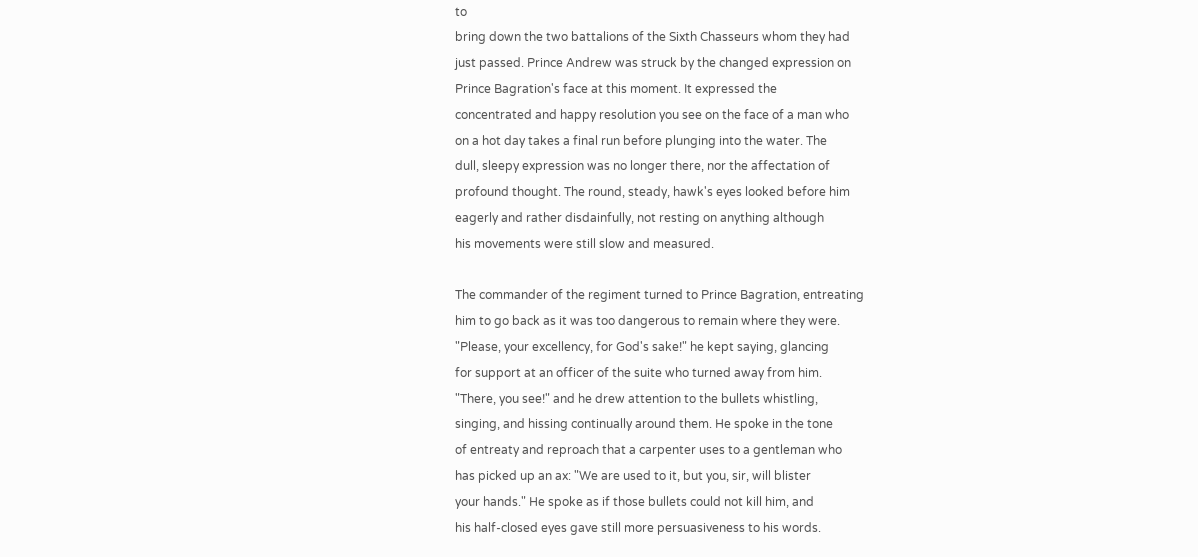to
bring down the two battalions of the Sixth Chasseurs whom they had
just passed. Prince Andrew was struck by the changed expression on
Prince Bagration's face at this moment. It expressed the
concentrated and happy resolution you see on the face of a man who
on a hot day takes a final run before plunging into the water. The
dull, sleepy expression was no longer there, nor the affectation of
profound thought. The round, steady, hawk's eyes looked before him
eagerly and rather disdainfully, not resting on anything although
his movements were still slow and measured.

The commander of the regiment turned to Prince Bagration, entreating
him to go back as it was too dangerous to remain where they were.
"Please, your excellency, for God's sake!" he kept saying, glancing
for support at an officer of the suite who turned away from him.
"There, you see!" and he drew attention to the bullets whistling,
singing, and hissing continually around them. He spoke in the tone
of entreaty and reproach that a carpenter uses to a gentleman who
has picked up an ax: "We are used to it, but you, sir, will blister
your hands." He spoke as if those bullets could not kill him, and
his half-closed eyes gave still more persuasiveness to his words.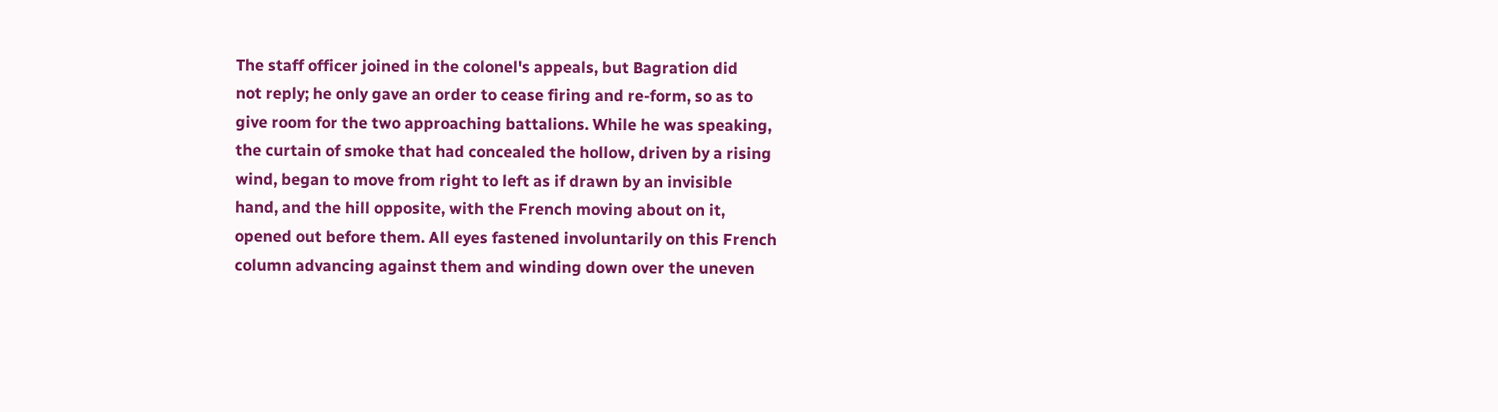The staff officer joined in the colonel's appeals, but Bagration did
not reply; he only gave an order to cease firing and re-form, so as to
give room for the two approaching battalions. While he was speaking,
the curtain of smoke that had concealed the hollow, driven by a rising
wind, began to move from right to left as if drawn by an invisible
hand, and the hill opposite, with the French moving about on it,
opened out before them. All eyes fastened involuntarily on this French
column advancing against them and winding down over the uneven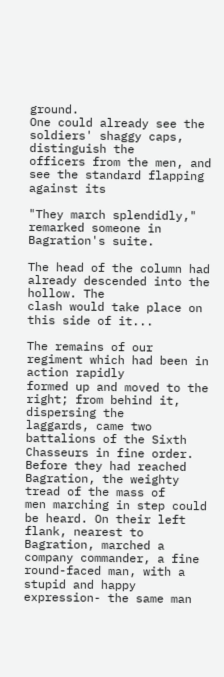ground.
One could already see the soldiers' shaggy caps, distinguish the
officers from the men, and see the standard flapping against its

"They march splendidly," remarked someone in Bagration's suite.

The head of the column had already descended into the hollow. The
clash would take place on this side of it...

The remains of our regiment which had been in action rapidly
formed up and moved to the right; from behind it, dispersing the
laggards, came two battalions of the Sixth Chasseurs in fine order.
Before they had reached Bagration, the weighty tread of the mass of
men marching in step could be heard. On their left flank, nearest to
Bagration, marched a company commander, a fine round-faced man, with a
stupid and happy expression- the same man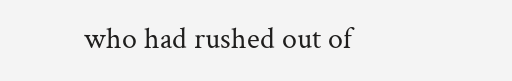who had rushed out of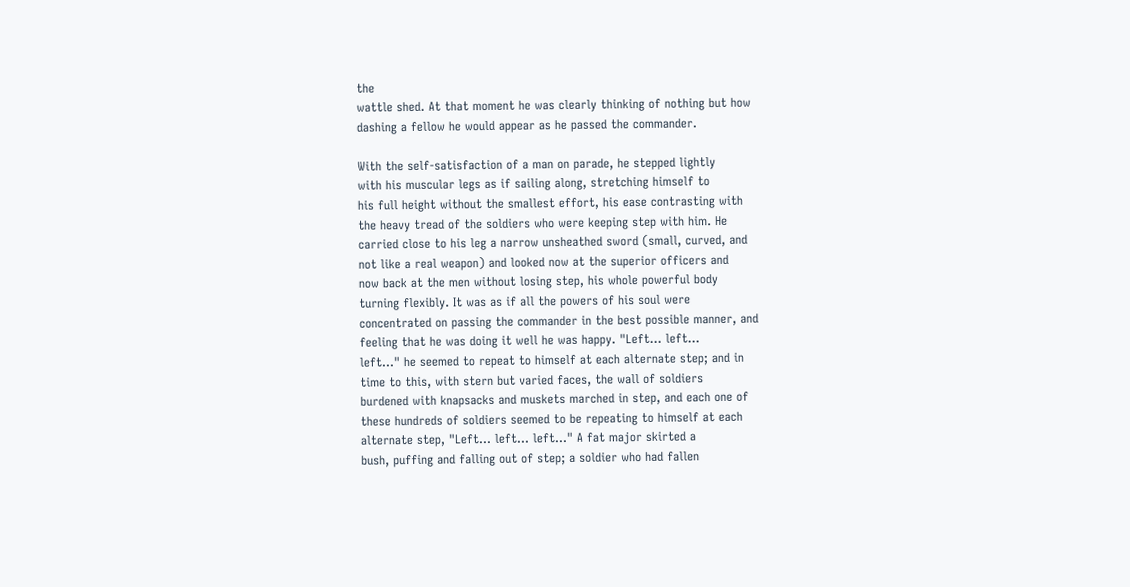the
wattle shed. At that moment he was clearly thinking of nothing but how
dashing a fellow he would appear as he passed the commander.

With the self-satisfaction of a man on parade, he stepped lightly
with his muscular legs as if sailing along, stretching himself to
his full height without the smallest effort, his ease contrasting with
the heavy tread of the soldiers who were keeping step with him. He
carried close to his leg a narrow unsheathed sword (small, curved, and
not like a real weapon) and looked now at the superior officers and
now back at the men without losing step, his whole powerful body
turning flexibly. It was as if all the powers of his soul were
concentrated on passing the commander in the best possible manner, and
feeling that he was doing it well he was happy. "Left... left...
left..." he seemed to repeat to himself at each alternate step; and in
time to this, with stern but varied faces, the wall of soldiers
burdened with knapsacks and muskets marched in step, and each one of
these hundreds of soldiers seemed to be repeating to himself at each
alternate step, "Left... left... left..." A fat major skirted a
bush, puffing and falling out of step; a soldier who had fallen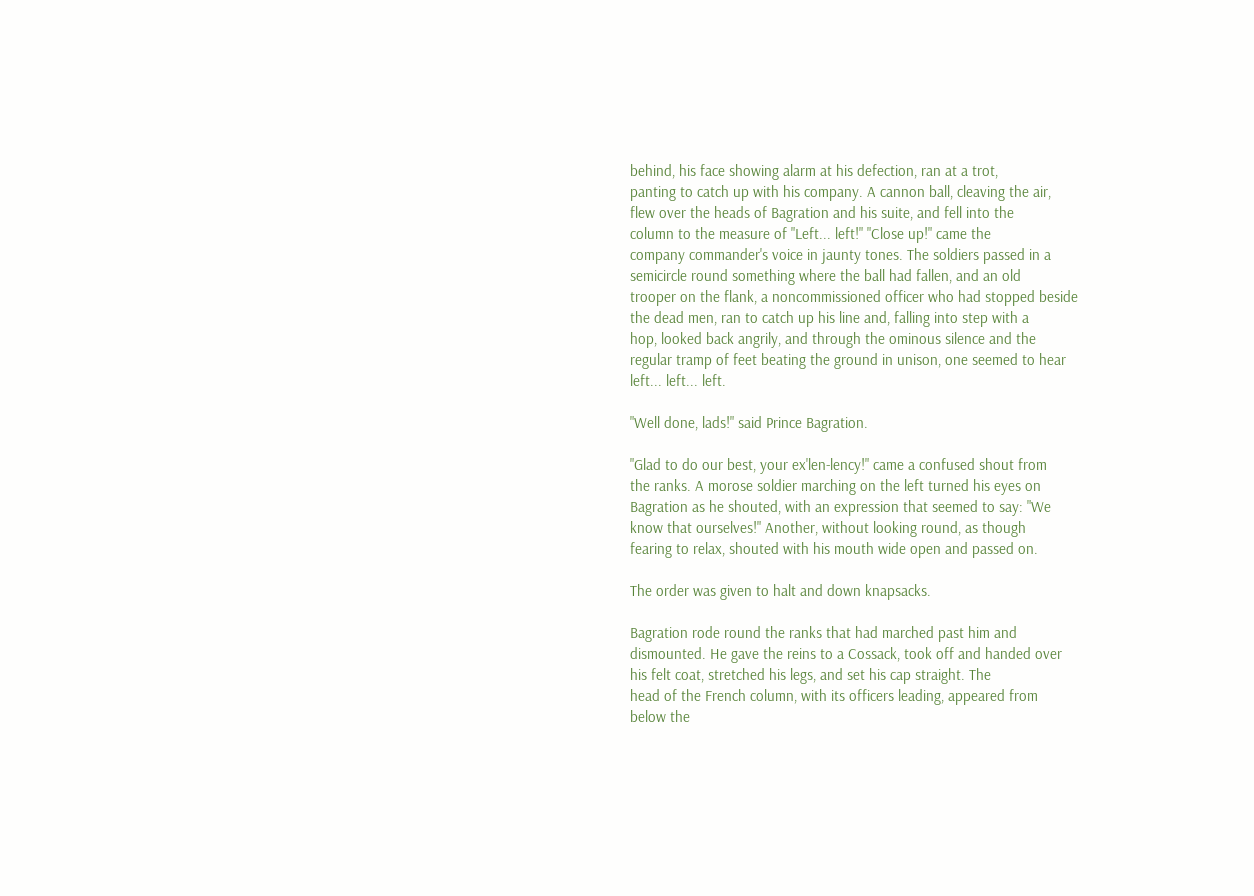behind, his face showing alarm at his defection, ran at a trot,
panting to catch up with his company. A cannon ball, cleaving the air,
flew over the heads of Bagration and his suite, and fell into the
column to the measure of "Left... left!" "Close up!" came the
company commander's voice in jaunty tones. The soldiers passed in a
semicircle round something where the ball had fallen, and an old
trooper on the flank, a noncommissioned officer who had stopped beside
the dead men, ran to catch up his line and, falling into step with a
hop, looked back angrily, and through the ominous silence and the
regular tramp of feet beating the ground in unison, one seemed to hear
left... left... left.

"Well done, lads!" said Prince Bagration.

"Glad to do our best, your ex'len-lency!" came a confused shout from
the ranks. A morose soldier marching on the left turned his eyes on
Bagration as he shouted, with an expression that seemed to say: "We
know that ourselves!" Another, without looking round, as though
fearing to relax, shouted with his mouth wide open and passed on.

The order was given to halt and down knapsacks.

Bagration rode round the ranks that had marched past him and
dismounted. He gave the reins to a Cossack, took off and handed over
his felt coat, stretched his legs, and set his cap straight. The
head of the French column, with its officers leading, appeared from
below the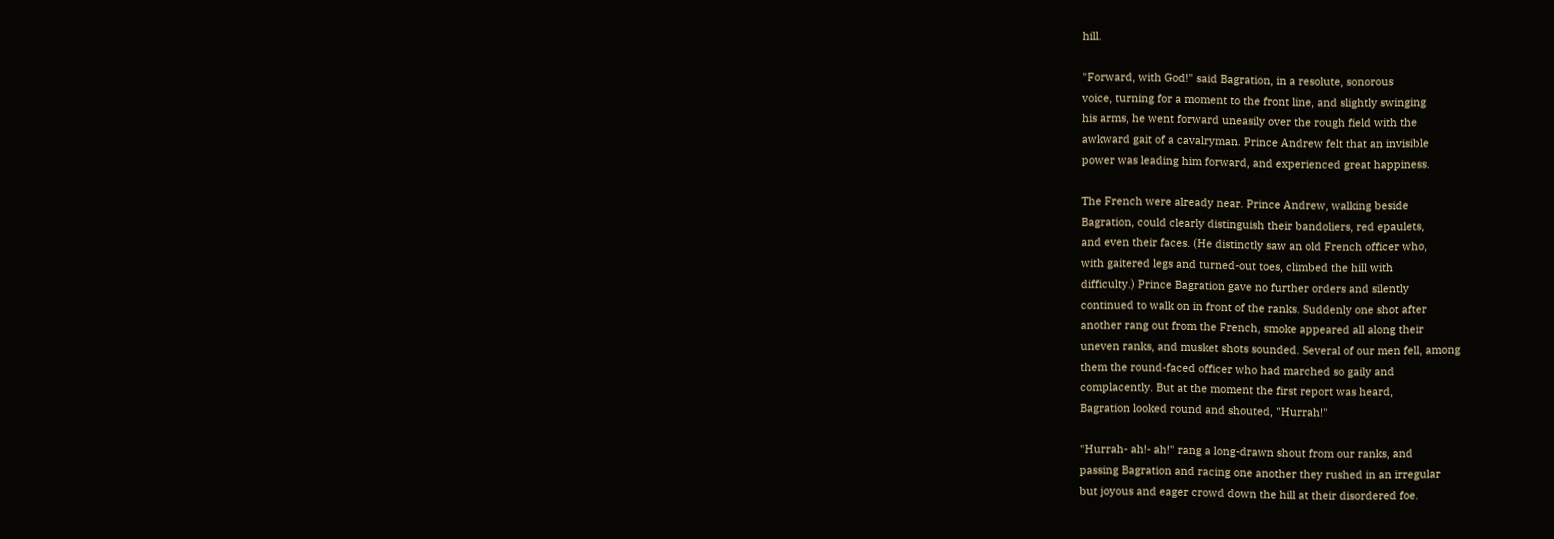hill.

"Forward, with God!" said Bagration, in a resolute, sonorous
voice, turning for a moment to the front line, and slightly swinging
his arms, he went forward uneasily over the rough field with the
awkward gait of a cavalryman. Prince Andrew felt that an invisible
power was leading him forward, and experienced great happiness.

The French were already near. Prince Andrew, walking beside
Bagration, could clearly distinguish their bandoliers, red epaulets,
and even their faces. (He distinctly saw an old French officer who,
with gaitered legs and turned-out toes, climbed the hill with
difficulty.) Prince Bagration gave no further orders and silently
continued to walk on in front of the ranks. Suddenly one shot after
another rang out from the French, smoke appeared all along their
uneven ranks, and musket shots sounded. Several of our men fell, among
them the round-faced officer who had marched so gaily and
complacently. But at the moment the first report was heard,
Bagration looked round and shouted, "Hurrah!"

"Hurrah- ah!- ah!" rang a long-drawn shout from our ranks, and
passing Bagration and racing one another they rushed in an irregular
but joyous and eager crowd down the hill at their disordered foe.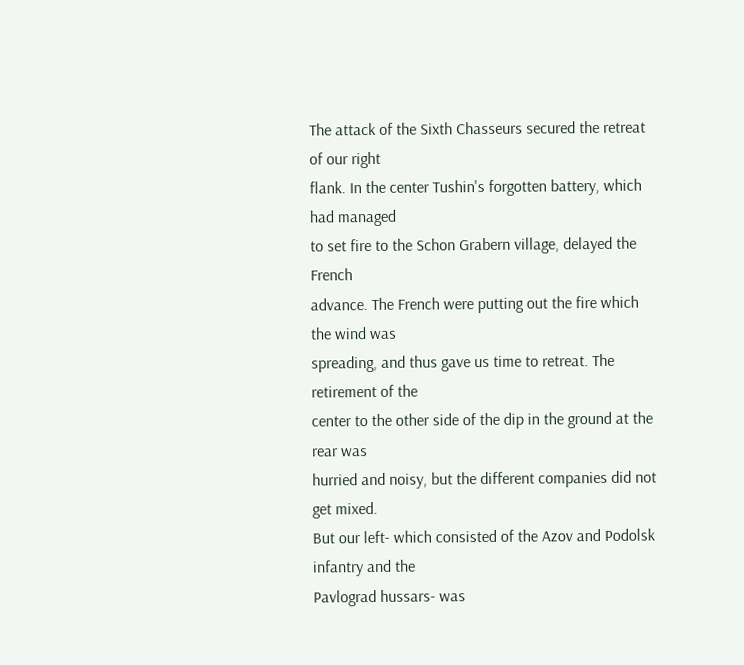The attack of the Sixth Chasseurs secured the retreat of our right
flank. In the center Tushin's forgotten battery, which had managed
to set fire to the Schon Grabern village, delayed the French
advance. The French were putting out the fire which the wind was
spreading, and thus gave us time to retreat. The retirement of the
center to the other side of the dip in the ground at the rear was
hurried and noisy, but the different companies did not get mixed.
But our left- which consisted of the Azov and Podolsk infantry and the
Pavlograd hussars- was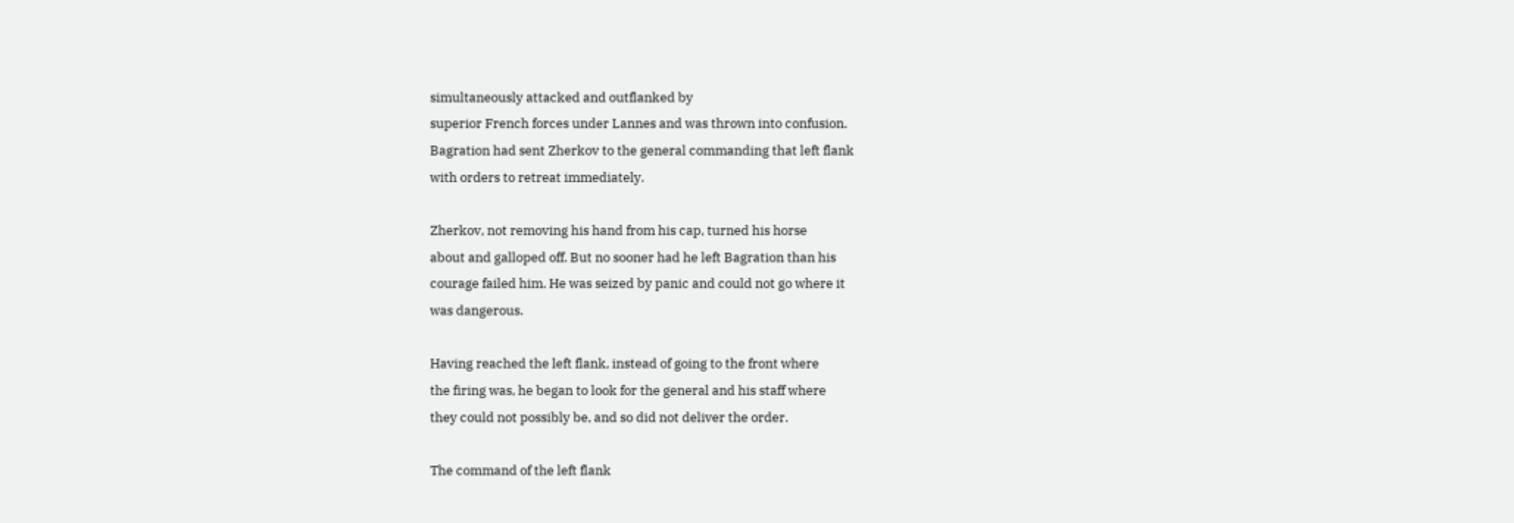simultaneously attacked and outflanked by
superior French forces under Lannes and was thrown into confusion.
Bagration had sent Zherkov to the general commanding that left flank
with orders to retreat immediately.

Zherkov, not removing his hand from his cap, turned his horse
about and galloped off. But no sooner had he left Bagration than his
courage failed him. He was seized by panic and could not go where it
was dangerous.

Having reached the left flank, instead of going to the front where
the firing was, he began to look for the general and his staff where
they could not possibly be, and so did not deliver the order.

The command of the left flank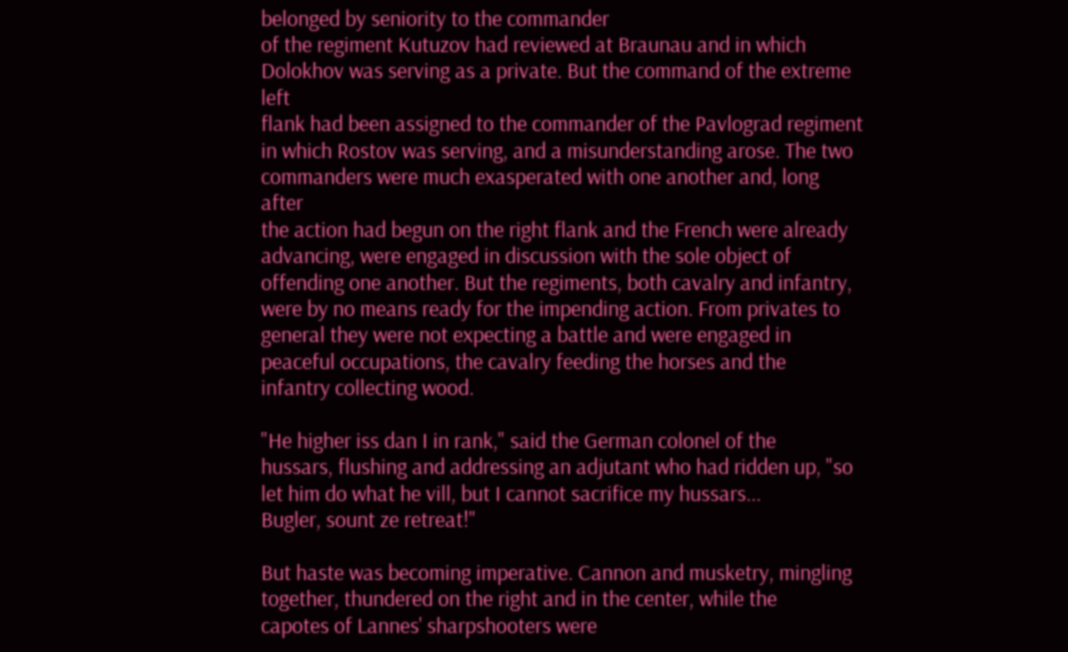belonged by seniority to the commander
of the regiment Kutuzov had reviewed at Braunau and in which
Dolokhov was serving as a private. But the command of the extreme left
flank had been assigned to the commander of the Pavlograd regiment
in which Rostov was serving, and a misunderstanding arose. The two
commanders were much exasperated with one another and, long after
the action had begun on the right flank and the French were already
advancing, were engaged in discussion with the sole object of
offending one another. But the regiments, both cavalry and infantry,
were by no means ready for the impending action. From privates to
general they were not expecting a battle and were engaged in
peaceful occupations, the cavalry feeding the horses and the
infantry collecting wood.

"He higher iss dan I in rank," said the German colonel of the
hussars, flushing and addressing an adjutant who had ridden up, "so
let him do what he vill, but I cannot sacrifice my hussars...
Bugler, sount ze retreat!"

But haste was becoming imperative. Cannon and musketry, mingling
together, thundered on the right and in the center, while the
capotes of Lannes' sharpshooters were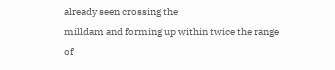already seen crossing the
milldam and forming up within twice the range of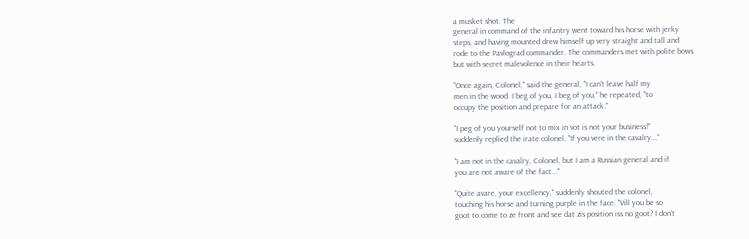a musket shot. The
general in command of the infantry went toward his horse with jerky
steps, and having mounted drew himself up very straight and tall and
rode to the Pavlograd commander. The commanders met with polite bows
but with secret malevolence in their hearts.

"Once again, Colonel," said the general, "I can't leave half my
men in the wood. I beg of you, I beg of you," he repeated, "to
occupy the position and prepare for an attack."

"I peg of you yourself not to mix in vot is not your business!"
suddenly replied the irate colonel. "If you vere in the cavalry..."

"I am not in the cavalry, Colonel, but I am a Russian general and if
you are not aware of the fact..."

"Quite avare, your excellency," suddenly shouted the colonel,
touching his horse and turning purple in the face. "Vill you be so
goot to come to ze front and see dat zis position iss no goot? I don't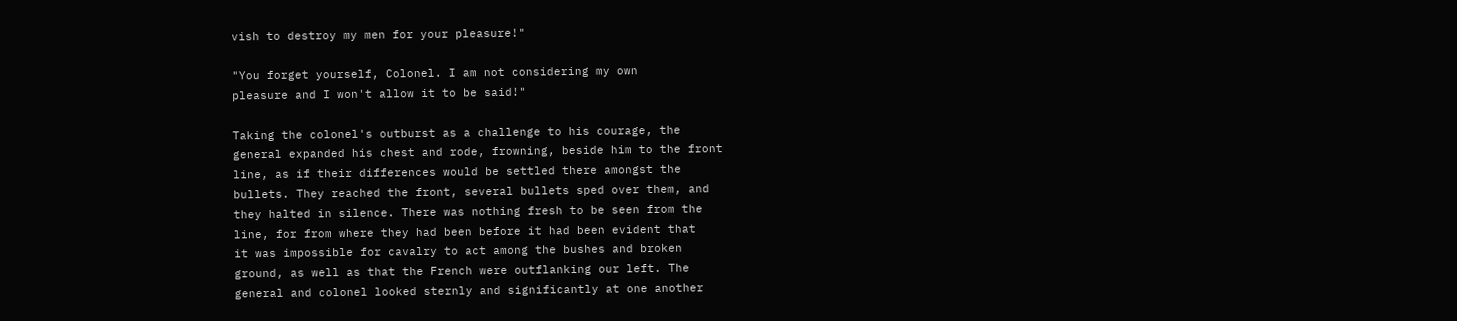vish to destroy my men for your pleasure!"

"You forget yourself, Colonel. I am not considering my own
pleasure and I won't allow it to be said!"

Taking the colonel's outburst as a challenge to his courage, the
general expanded his chest and rode, frowning, beside him to the front
line, as if their differences would be settled there amongst the
bullets. They reached the front, several bullets sped over them, and
they halted in silence. There was nothing fresh to be seen from the
line, for from where they had been before it had been evident that
it was impossible for cavalry to act among the bushes and broken
ground, as well as that the French were outflanking our left. The
general and colonel looked sternly and significantly at one another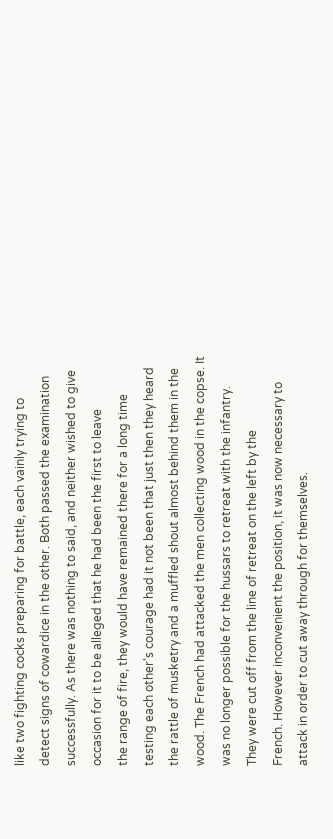like two fighting cocks preparing for battle, each vainly trying to
detect signs of cowardice in the other. Both passed the examination
successfully. As there was nothing to said, and neither wished to give
occasion for it to be alleged that he had been the first to leave
the range of fire, they would have remained there for a long time
testing each other's courage had it not been that just then they heard
the rattle of musketry and a muffled shout almost behind them in the
wood. The French had attacked the men collecting wood in the copse. It
was no longer possible for the hussars to retreat with the infantry.
They were cut off from the line of retreat on the left by the
French. However inconvenient the position, it was now necessary to
attack in order to cut away through for themselves.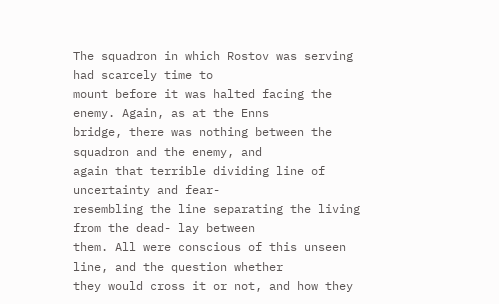The squadron in which Rostov was serving had scarcely time to
mount before it was halted facing the enemy. Again, as at the Enns
bridge, there was nothing between the squadron and the enemy, and
again that terrible dividing line of uncertainty and fear-
resembling the line separating the living from the dead- lay between
them. All were conscious of this unseen line, and the question whether
they would cross it or not, and how they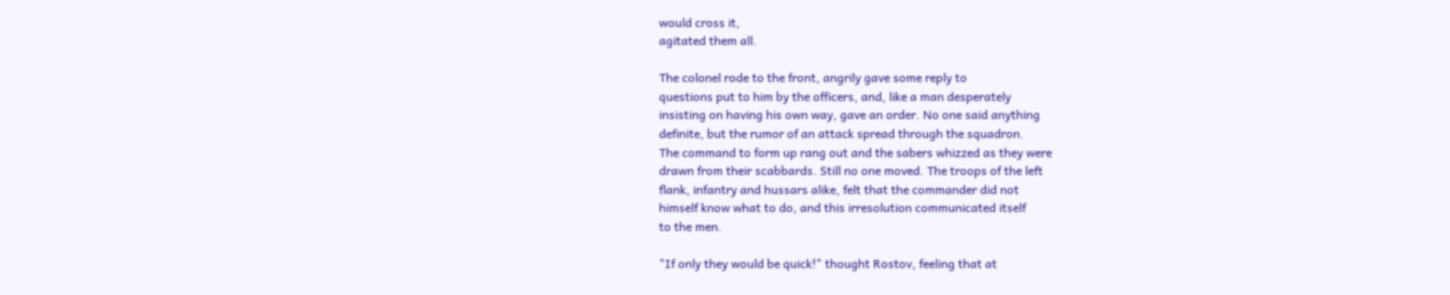would cross it,
agitated them all.

The colonel rode to the front, angrily gave some reply to
questions put to him by the officers, and, like a man desperately
insisting on having his own way, gave an order. No one said anything
definite, but the rumor of an attack spread through the squadron.
The command to form up rang out and the sabers whizzed as they were
drawn from their scabbards. Still no one moved. The troops of the left
flank, infantry and hussars alike, felt that the commander did not
himself know what to do, and this irresolution communicated itself
to the men.

"If only they would be quick!" thought Rostov, feeling that at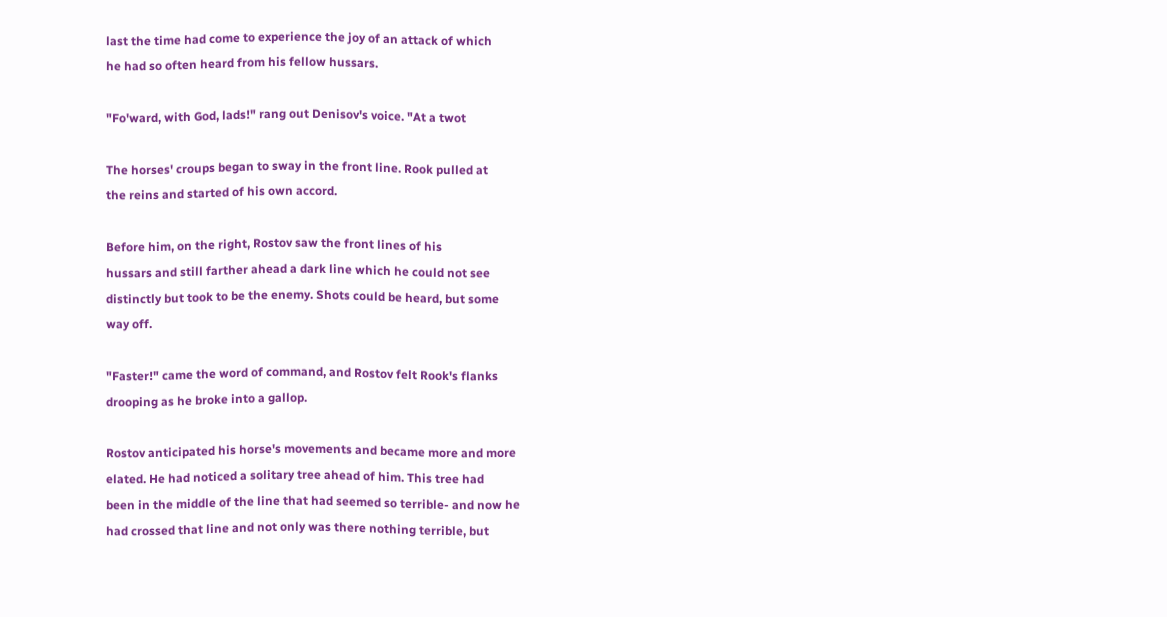last the time had come to experience the joy of an attack of which
he had so often heard from his fellow hussars.

"Fo'ward, with God, lads!" rang out Denisov's voice. "At a twot

The horses' croups began to sway in the front line. Rook pulled at
the reins and started of his own accord.

Before him, on the right, Rostov saw the front lines of his
hussars and still farther ahead a dark line which he could not see
distinctly but took to be the enemy. Shots could be heard, but some
way off.

"Faster!" came the word of command, and Rostov felt Rook's flanks
drooping as he broke into a gallop.

Rostov anticipated his horse's movements and became more and more
elated. He had noticed a solitary tree ahead of him. This tree had
been in the middle of the line that had seemed so terrible- and now he
had crossed that line and not only was there nothing terrible, but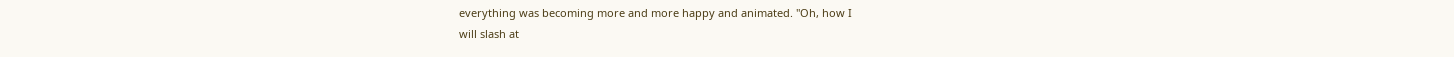everything was becoming more and more happy and animated. "Oh, how I
will slash at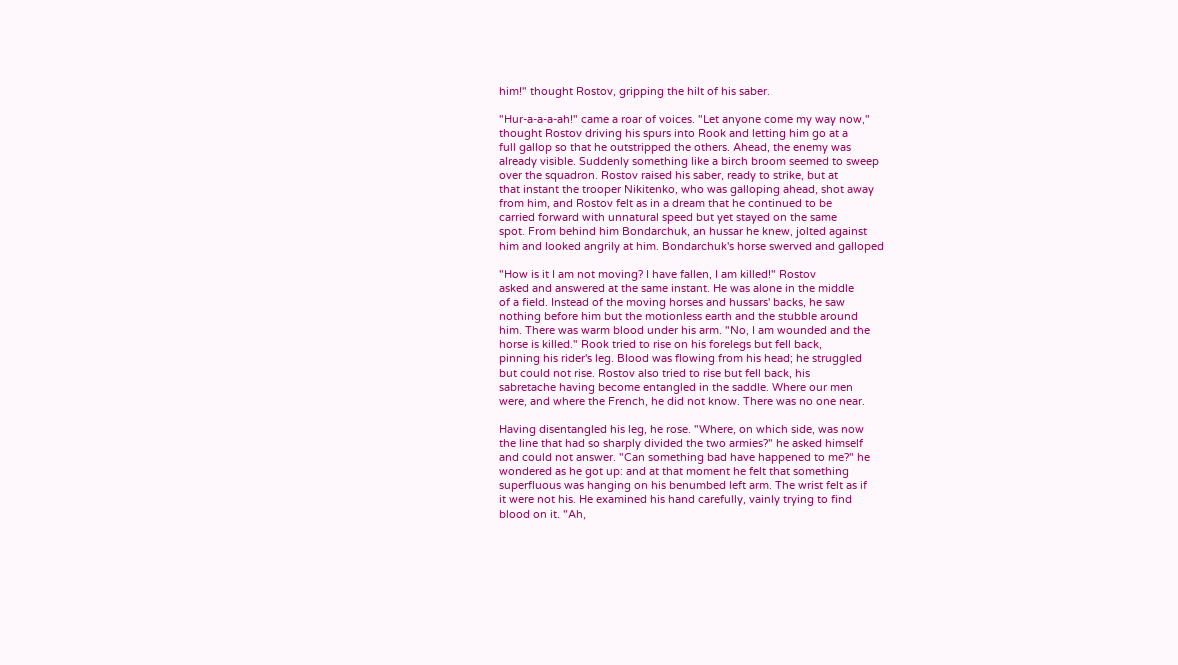him!" thought Rostov, gripping the hilt of his saber.

"Hur-a-a-a-ah!" came a roar of voices. "Let anyone come my way now,"
thought Rostov driving his spurs into Rook and letting him go at a
full gallop so that he outstripped the others. Ahead, the enemy was
already visible. Suddenly something like a birch broom seemed to sweep
over the squadron. Rostov raised his saber, ready to strike, but at
that instant the trooper Nikitenko, who was galloping ahead, shot away
from him, and Rostov felt as in a dream that he continued to be
carried forward with unnatural speed but yet stayed on the same
spot. From behind him Bondarchuk, an hussar he knew, jolted against
him and looked angrily at him. Bondarchuk's horse swerved and galloped

"How is it I am not moving? I have fallen, I am killed!" Rostov
asked and answered at the same instant. He was alone in the middle
of a field. Instead of the moving horses and hussars' backs, he saw
nothing before him but the motionless earth and the stubble around
him. There was warm blood under his arm. "No, I am wounded and the
horse is killed." Rook tried to rise on his forelegs but fell back,
pinning his rider's leg. Blood was flowing from his head; he struggled
but could not rise. Rostov also tried to rise but fell back, his
sabretache having become entangled in the saddle. Where our men
were, and where the French, he did not know. There was no one near.

Having disentangled his leg, he rose. "Where, on which side, was now
the line that had so sharply divided the two armies?" he asked himself
and could not answer. "Can something bad have happened to me?" he
wondered as he got up: and at that moment he felt that something
superfluous was hanging on his benumbed left arm. The wrist felt as if
it were not his. He examined his hand carefully, vainly trying to find
blood on it. "Ah,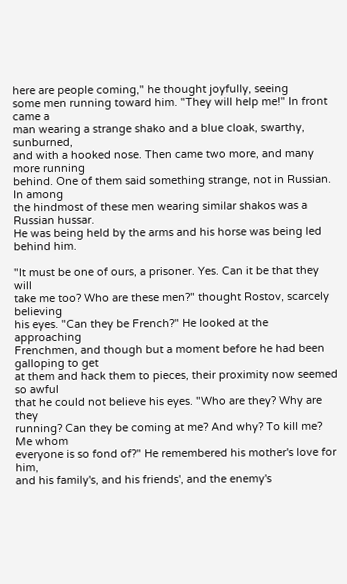here are people coming," he thought joyfully, seeing
some men running toward him. "They will help me!" In front came a
man wearing a strange shako and a blue cloak, swarthy, sunburned,
and with a hooked nose. Then came two more, and many more running
behind. One of them said something strange, not in Russian. In among
the hindmost of these men wearing similar shakos was a Russian hussar.
He was being held by the arms and his horse was being led behind him.

"It must be one of ours, a prisoner. Yes. Can it be that they will
take me too? Who are these men?" thought Rostov, scarcely believing
his eyes. "Can they be French?" He looked at the approaching
Frenchmen, and though but a moment before he had been galloping to get
at them and hack them to pieces, their proximity now seemed so awful
that he could not believe his eyes. "Who are they? Why are they
running? Can they be coming at me? And why? To kill me? Me whom
everyone is so fond of?" He remembered his mother's love for him,
and his family's, and his friends', and the enemy's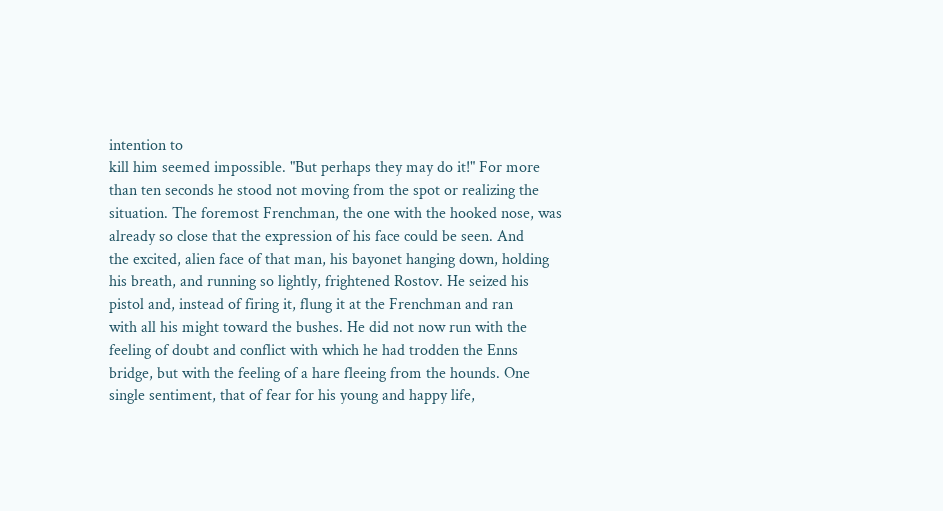intention to
kill him seemed impossible. "But perhaps they may do it!" For more
than ten seconds he stood not moving from the spot or realizing the
situation. The foremost Frenchman, the one with the hooked nose, was
already so close that the expression of his face could be seen. And
the excited, alien face of that man, his bayonet hanging down, holding
his breath, and running so lightly, frightened Rostov. He seized his
pistol and, instead of firing it, flung it at the Frenchman and ran
with all his might toward the bushes. He did not now run with the
feeling of doubt and conflict with which he had trodden the Enns
bridge, but with the feeling of a hare fleeing from the hounds. One
single sentiment, that of fear for his young and happy life,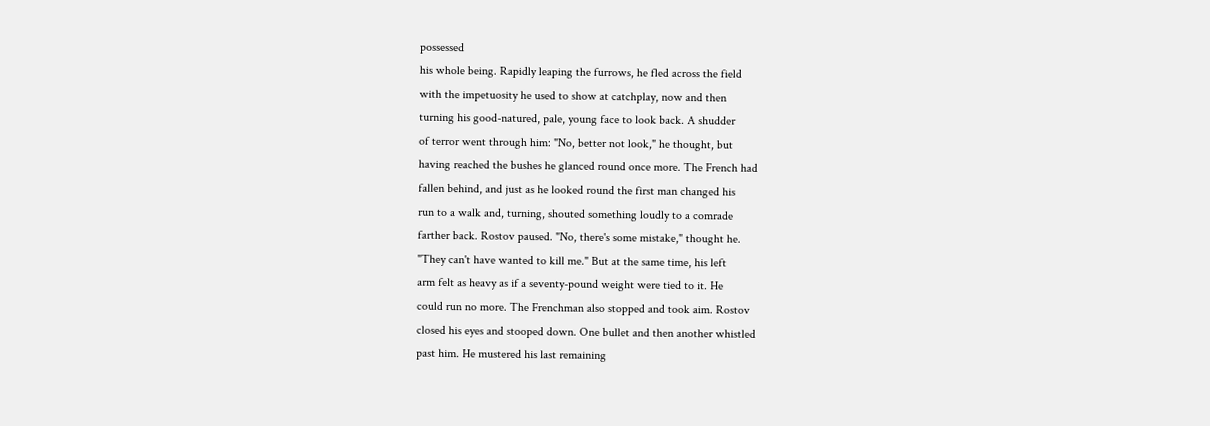possessed
his whole being. Rapidly leaping the furrows, he fled across the field
with the impetuosity he used to show at catchplay, now and then
turning his good-natured, pale, young face to look back. A shudder
of terror went through him: "No, better not look," he thought, but
having reached the bushes he glanced round once more. The French had
fallen behind, and just as he looked round the first man changed his
run to a walk and, turning, shouted something loudly to a comrade
farther back. Rostov paused. "No, there's some mistake," thought he.
"They can't have wanted to kill me." But at the same time, his left
arm felt as heavy as if a seventy-pound weight were tied to it. He
could run no more. The Frenchman also stopped and took aim. Rostov
closed his eyes and stooped down. One bullet and then another whistled
past him. He mustered his last remaining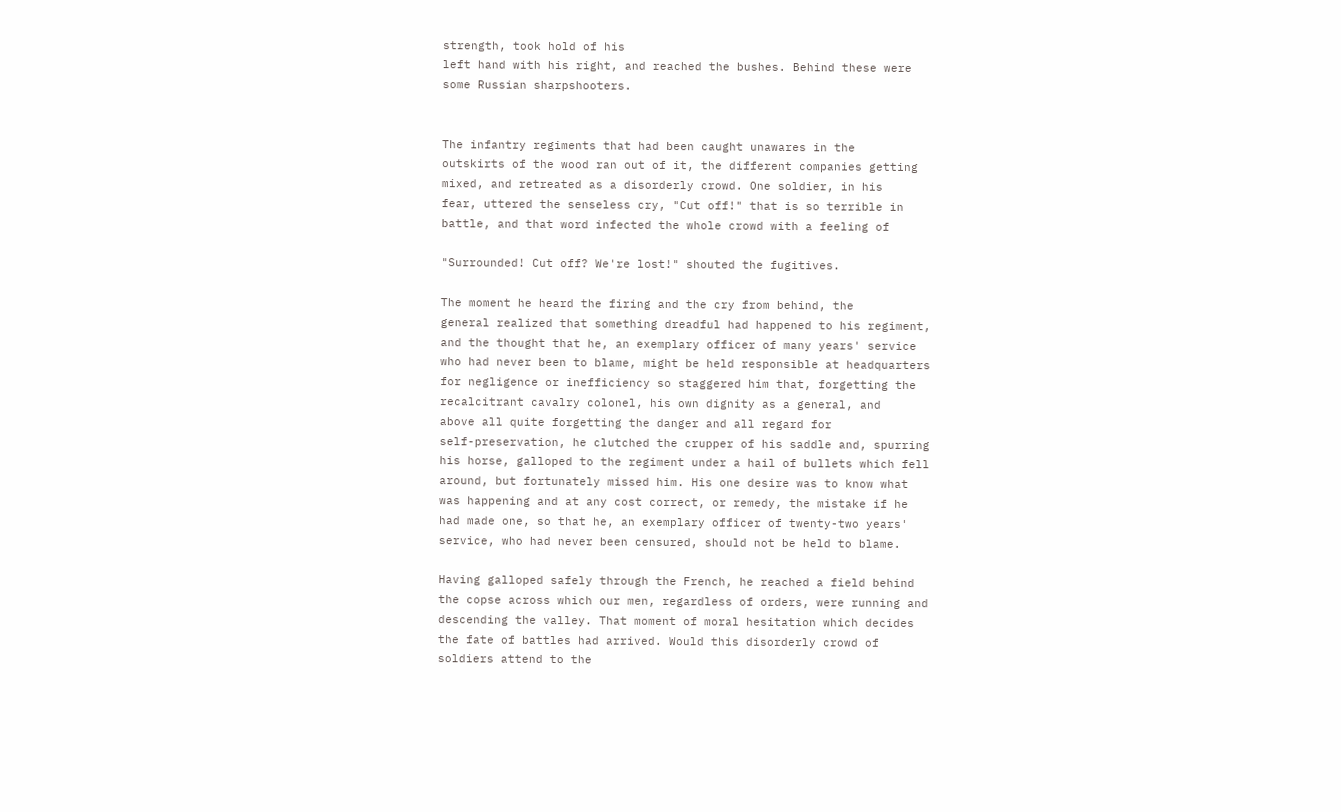strength, took hold of his
left hand with his right, and reached the bushes. Behind these were
some Russian sharpshooters.


The infantry regiments that had been caught unawares in the
outskirts of the wood ran out of it, the different companies getting
mixed, and retreated as a disorderly crowd. One soldier, in his
fear, uttered the senseless cry, "Cut off!" that is so terrible in
battle, and that word infected the whole crowd with a feeling of

"Surrounded! Cut off? We're lost!" shouted the fugitives.

The moment he heard the firing and the cry from behind, the
general realized that something dreadful had happened to his regiment,
and the thought that he, an exemplary officer of many years' service
who had never been to blame, might be held responsible at headquarters
for negligence or inefficiency so staggered him that, forgetting the
recalcitrant cavalry colonel, his own dignity as a general, and
above all quite forgetting the danger and all regard for
self-preservation, he clutched the crupper of his saddle and, spurring
his horse, galloped to the regiment under a hail of bullets which fell
around, but fortunately missed him. His one desire was to know what
was happening and at any cost correct, or remedy, the mistake if he
had made one, so that he, an exemplary officer of twenty-two years'
service, who had never been censured, should not be held to blame.

Having galloped safely through the French, he reached a field behind
the copse across which our men, regardless of orders, were running and
descending the valley. That moment of moral hesitation which decides
the fate of battles had arrived. Would this disorderly crowd of
soldiers attend to the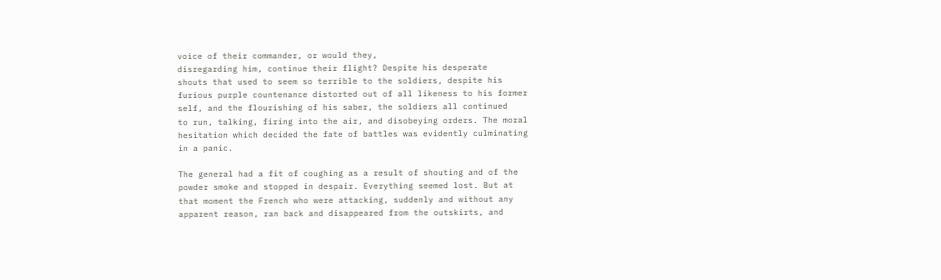voice of their commander, or would they,
disregarding him, continue their flight? Despite his desperate
shouts that used to seem so terrible to the soldiers, despite his
furious purple countenance distorted out of all likeness to his former
self, and the flourishing of his saber, the soldiers all continued
to run, talking, firing into the air, and disobeying orders. The moral
hesitation which decided the fate of battles was evidently culminating
in a panic.

The general had a fit of coughing as a result of shouting and of the
powder smoke and stopped in despair. Everything seemed lost. But at
that moment the French who were attacking, suddenly and without any
apparent reason, ran back and disappeared from the outskirts, and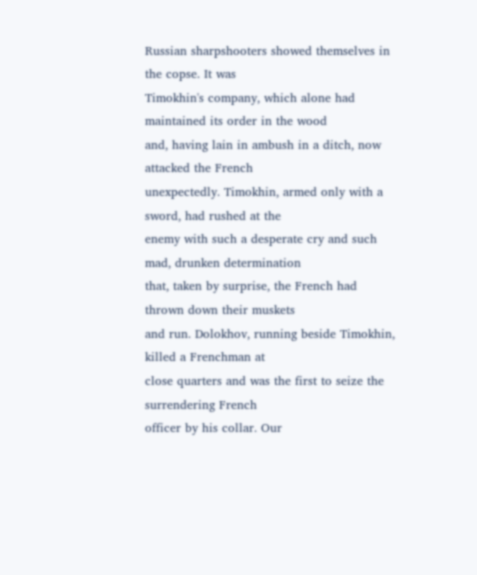Russian sharpshooters showed themselves in the copse. It was
Timokhin's company, which alone had maintained its order in the wood
and, having lain in ambush in a ditch, now attacked the French
unexpectedly. Timokhin, armed only with a sword, had rushed at the
enemy with such a desperate cry and such mad, drunken determination
that, taken by surprise, the French had thrown down their muskets
and run. Dolokhov, running beside Timokhin, killed a Frenchman at
close quarters and was the first to seize the surrendering French
officer by his collar. Our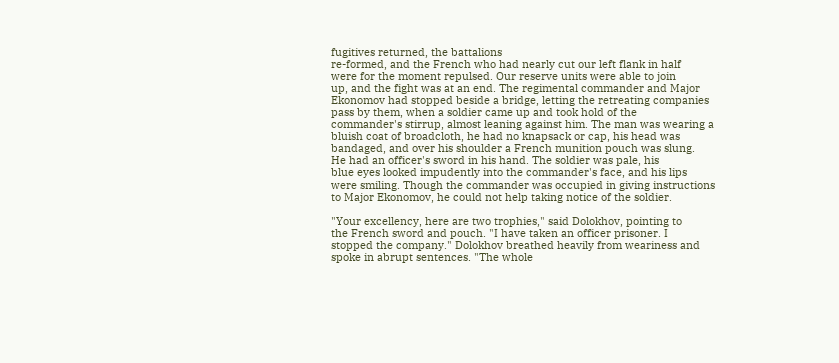fugitives returned, the battalions
re-formed, and the French who had nearly cut our left flank in half
were for the moment repulsed. Our reserve units were able to join
up, and the fight was at an end. The regimental commander and Major
Ekonomov had stopped beside a bridge, letting the retreating companies
pass by them, when a soldier came up and took hold of the
commander's stirrup, almost leaning against him. The man was wearing a
bluish coat of broadcloth, he had no knapsack or cap, his head was
bandaged, and over his shoulder a French munition pouch was slung.
He had an officer's sword in his hand. The soldier was pale, his
blue eyes looked impudently into the commander's face, and his lips
were smiling. Though the commander was occupied in giving instructions
to Major Ekonomov, he could not help taking notice of the soldier.

"Your excellency, here are two trophies," said Dolokhov, pointing to
the French sword and pouch. "I have taken an officer prisoner. I
stopped the company." Dolokhov breathed heavily from weariness and
spoke in abrupt sentences. "The whole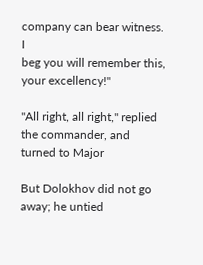company can bear witness. I
beg you will remember this, your excellency!"

"All right, all right," replied the commander, and turned to Major

But Dolokhov did not go away; he untied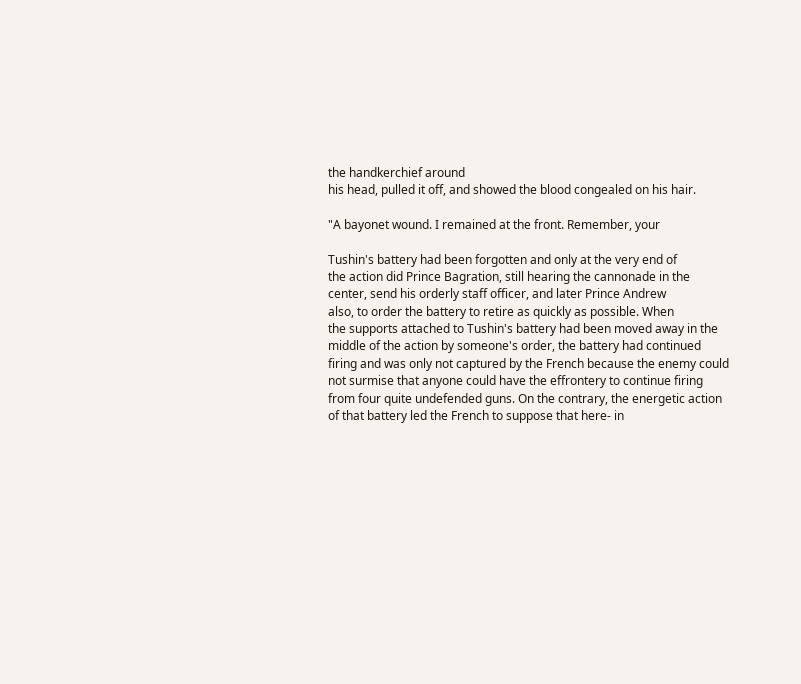the handkerchief around
his head, pulled it off, and showed the blood congealed on his hair.

"A bayonet wound. I remained at the front. Remember, your

Tushin's battery had been forgotten and only at the very end of
the action did Prince Bagration, still hearing the cannonade in the
center, send his orderly staff officer, and later Prince Andrew
also, to order the battery to retire as quickly as possible. When
the supports attached to Tushin's battery had been moved away in the
middle of the action by someone's order, the battery had continued
firing and was only not captured by the French because the enemy could
not surmise that anyone could have the effrontery to continue firing
from four quite undefended guns. On the contrary, the energetic action
of that battery led the French to suppose that here- in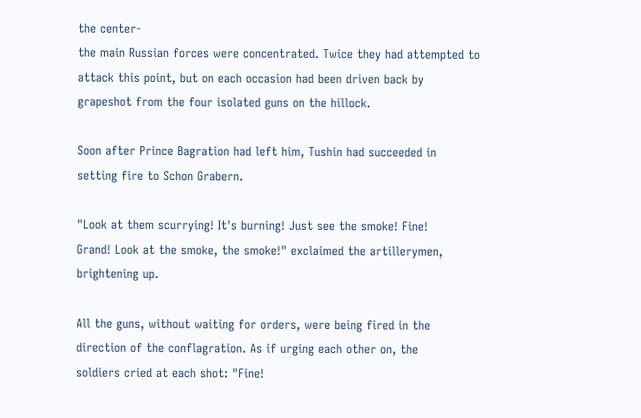the center-
the main Russian forces were concentrated. Twice they had attempted to
attack this point, but on each occasion had been driven back by
grapeshot from the four isolated guns on the hillock.

Soon after Prince Bagration had left him, Tushin had succeeded in
setting fire to Schon Grabern.

"Look at them scurrying! It's burning! Just see the smoke! Fine!
Grand! Look at the smoke, the smoke!" exclaimed the artillerymen,
brightening up.

All the guns, without waiting for orders, were being fired in the
direction of the conflagration. As if urging each other on, the
soldiers cried at each shot: "Fine!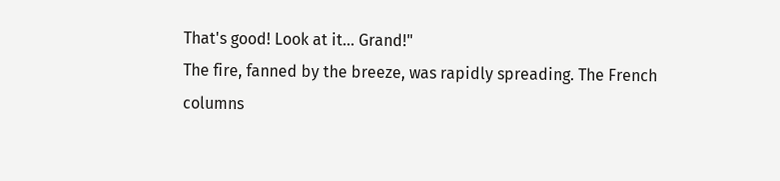That's good! Look at it... Grand!"
The fire, fanned by the breeze, was rapidly spreading. The French
columns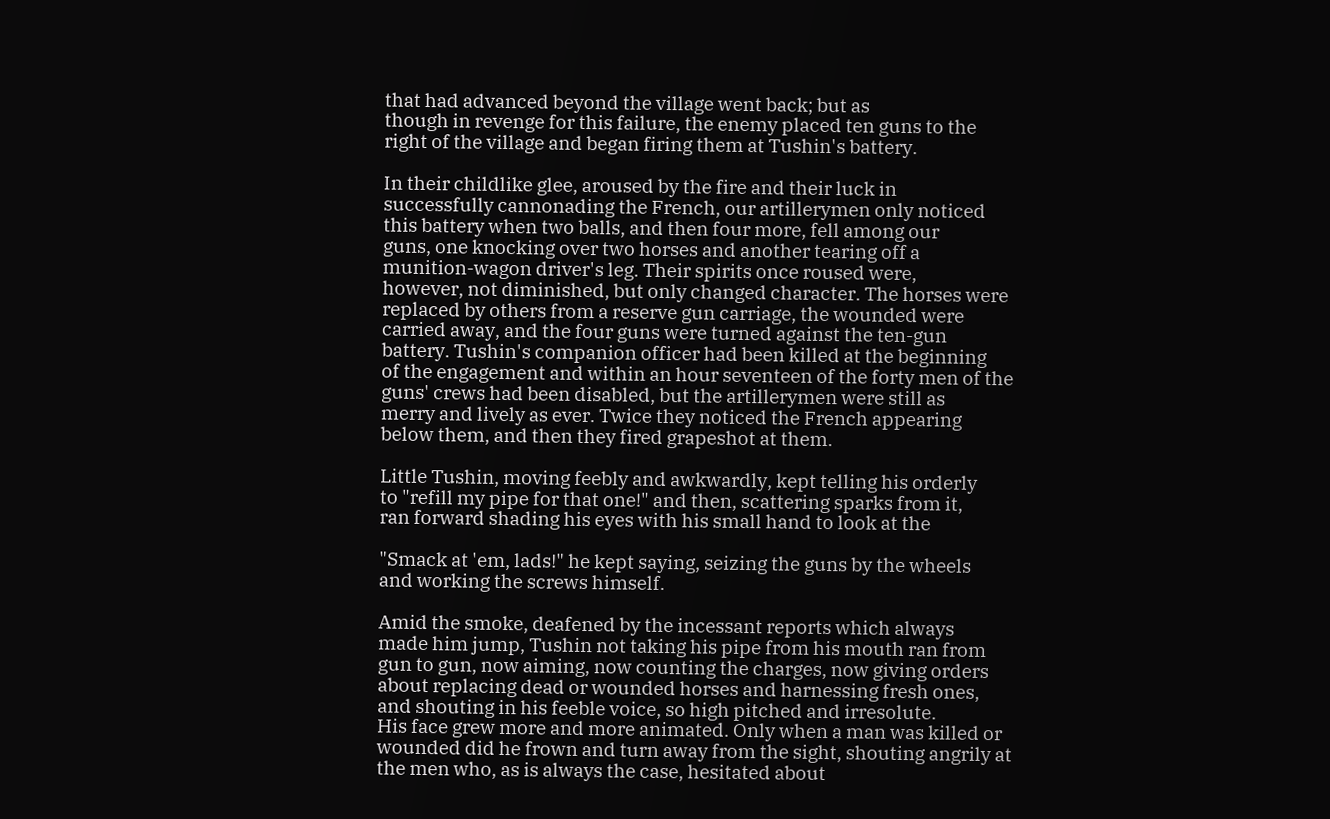that had advanced beyond the village went back; but as
though in revenge for this failure, the enemy placed ten guns to the
right of the village and began firing them at Tushin's battery.

In their childlike glee, aroused by the fire and their luck in
successfully cannonading the French, our artillerymen only noticed
this battery when two balls, and then four more, fell among our
guns, one knocking over two horses and another tearing off a
munition-wagon driver's leg. Their spirits once roused were,
however, not diminished, but only changed character. The horses were
replaced by others from a reserve gun carriage, the wounded were
carried away, and the four guns were turned against the ten-gun
battery. Tushin's companion officer had been killed at the beginning
of the engagement and within an hour seventeen of the forty men of the
guns' crews had been disabled, but the artillerymen were still as
merry and lively as ever. Twice they noticed the French appearing
below them, and then they fired grapeshot at them.

Little Tushin, moving feebly and awkwardly, kept telling his orderly
to "refill my pipe for that one!" and then, scattering sparks from it,
ran forward shading his eyes with his small hand to look at the

"Smack at 'em, lads!" he kept saying, seizing the guns by the wheels
and working the screws himself.

Amid the smoke, deafened by the incessant reports which always
made him jump, Tushin not taking his pipe from his mouth ran from
gun to gun, now aiming, now counting the charges, now giving orders
about replacing dead or wounded horses and harnessing fresh ones,
and shouting in his feeble voice, so high pitched and irresolute.
His face grew more and more animated. Only when a man was killed or
wounded did he frown and turn away from the sight, shouting angrily at
the men who, as is always the case, hesitated about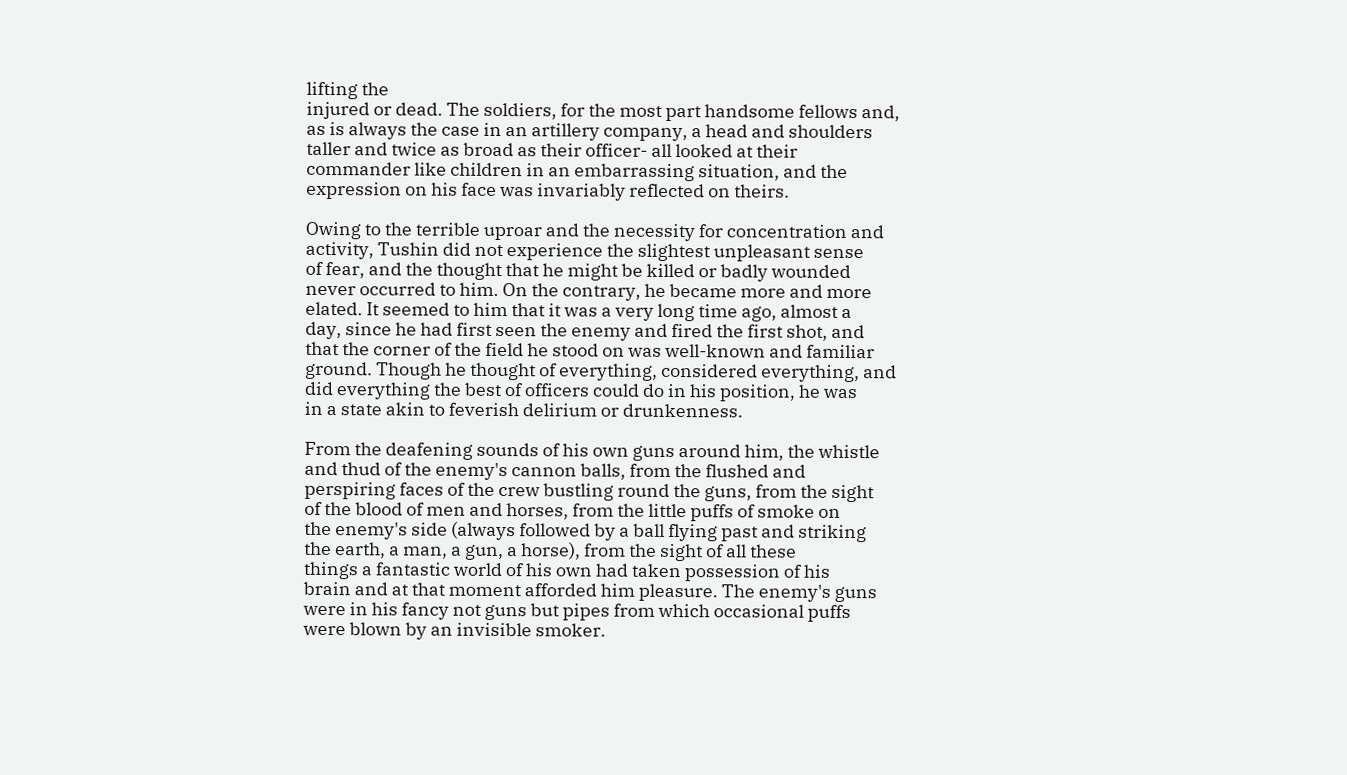lifting the
injured or dead. The soldiers, for the most part handsome fellows and,
as is always the case in an artillery company, a head and shoulders
taller and twice as broad as their officer- all looked at their
commander like children in an embarrassing situation, and the
expression on his face was invariably reflected on theirs.

Owing to the terrible uproar and the necessity for concentration and
activity, Tushin did not experience the slightest unpleasant sense
of fear, and the thought that he might be killed or badly wounded
never occurred to him. On the contrary, he became more and more
elated. It seemed to him that it was a very long time ago, almost a
day, since he had first seen the enemy and fired the first shot, and
that the corner of the field he stood on was well-known and familiar
ground. Though he thought of everything, considered everything, and
did everything the best of officers could do in his position, he was
in a state akin to feverish delirium or drunkenness.

From the deafening sounds of his own guns around him, the whistle
and thud of the enemy's cannon balls, from the flushed and
perspiring faces of the crew bustling round the guns, from the sight
of the blood of men and horses, from the little puffs of smoke on
the enemy's side (always followed by a ball flying past and striking
the earth, a man, a gun, a horse), from the sight of all these
things a fantastic world of his own had taken possession of his
brain and at that moment afforded him pleasure. The enemy's guns
were in his fancy not guns but pipes from which occasional puffs
were blown by an invisible smoker.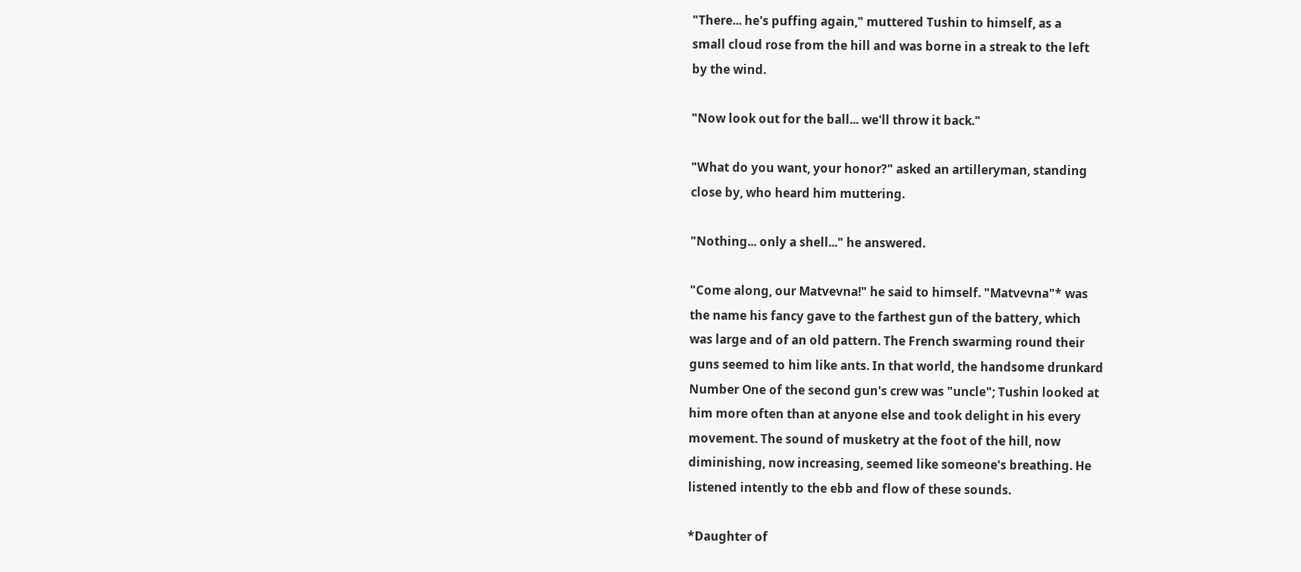"There... he's puffing again," muttered Tushin to himself, as a
small cloud rose from the hill and was borne in a streak to the left
by the wind.

"Now look out for the ball... we'll throw it back."

"What do you want, your honor?" asked an artilleryman, standing
close by, who heard him muttering.

"Nothing... only a shell..." he answered.

"Come along, our Matvevna!" he said to himself. "Matvevna"* was
the name his fancy gave to the farthest gun of the battery, which
was large and of an old pattern. The French swarming round their
guns seemed to him like ants. In that world, the handsome drunkard
Number One of the second gun's crew was "uncle"; Tushin looked at
him more often than at anyone else and took delight in his every
movement. The sound of musketry at the foot of the hill, now
diminishing, now increasing, seemed like someone's breathing. He
listened intently to the ebb and flow of these sounds.

*Daughter of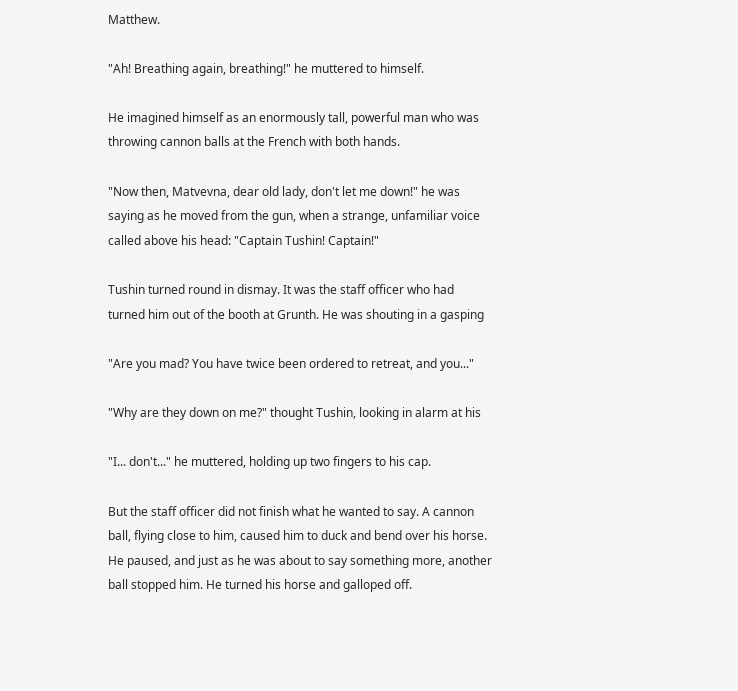Matthew.

"Ah! Breathing again, breathing!" he muttered to himself.

He imagined himself as an enormously tall, powerful man who was
throwing cannon balls at the French with both hands.

"Now then, Matvevna, dear old lady, don't let me down!" he was
saying as he moved from the gun, when a strange, unfamiliar voice
called above his head: "Captain Tushin! Captain!"

Tushin turned round in dismay. It was the staff officer who had
turned him out of the booth at Grunth. He was shouting in a gasping

"Are you mad? You have twice been ordered to retreat, and you..."

"Why are they down on me?" thought Tushin, looking in alarm at his

"I... don't..." he muttered, holding up two fingers to his cap.

But the staff officer did not finish what he wanted to say. A cannon
ball, flying close to him, caused him to duck and bend over his horse.
He paused, and just as he was about to say something more, another
ball stopped him. He turned his horse and galloped off.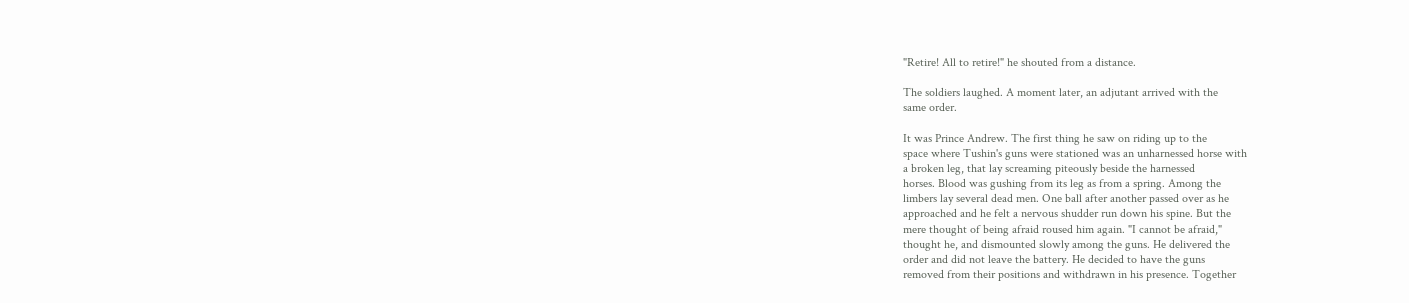"Retire! All to retire!" he shouted from a distance.

The soldiers laughed. A moment later, an adjutant arrived with the
same order.

It was Prince Andrew. The first thing he saw on riding up to the
space where Tushin's guns were stationed was an unharnessed horse with
a broken leg, that lay screaming piteously beside the harnessed
horses. Blood was gushing from its leg as from a spring. Among the
limbers lay several dead men. One ball after another passed over as he
approached and he felt a nervous shudder run down his spine. But the
mere thought of being afraid roused him again. "I cannot be afraid,"
thought he, and dismounted slowly among the guns. He delivered the
order and did not leave the battery. He decided to have the guns
removed from their positions and withdrawn in his presence. Together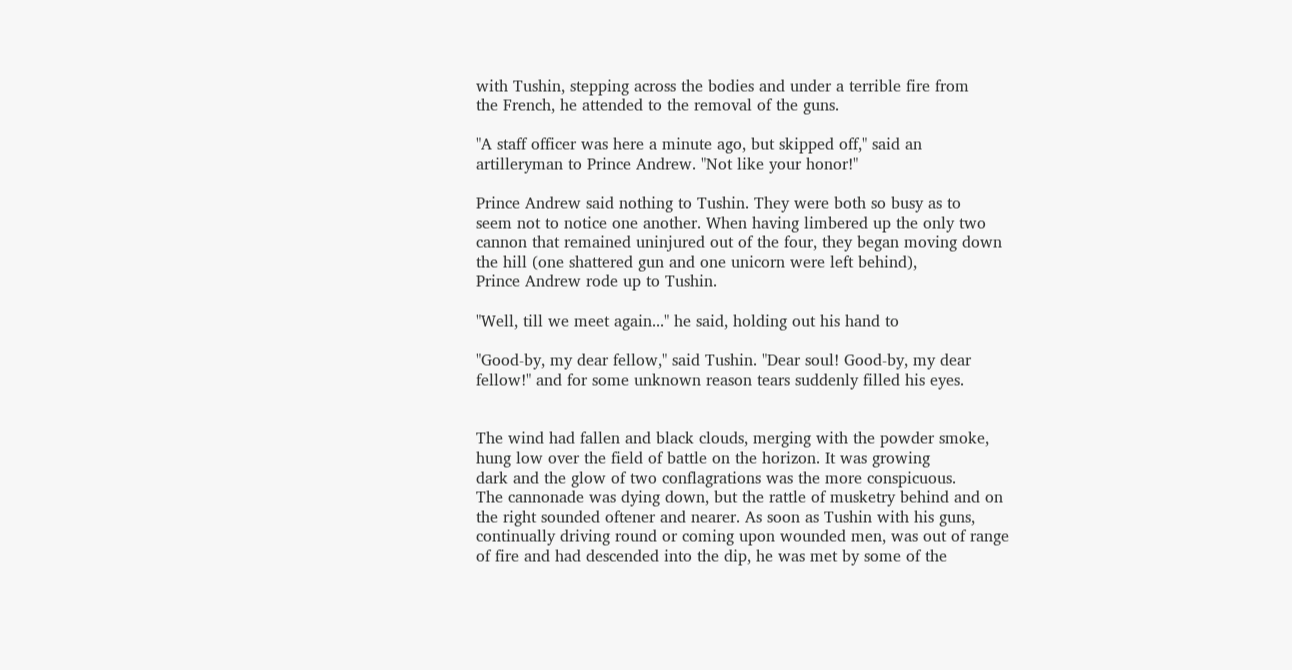with Tushin, stepping across the bodies and under a terrible fire from
the French, he attended to the removal of the guns.

"A staff officer was here a minute ago, but skipped off," said an
artilleryman to Prince Andrew. "Not like your honor!"

Prince Andrew said nothing to Tushin. They were both so busy as to
seem not to notice one another. When having limbered up the only two
cannon that remained uninjured out of the four, they began moving down
the hill (one shattered gun and one unicorn were left behind),
Prince Andrew rode up to Tushin.

"Well, till we meet again..." he said, holding out his hand to

"Good-by, my dear fellow," said Tushin. "Dear soul! Good-by, my dear
fellow!" and for some unknown reason tears suddenly filled his eyes.


The wind had fallen and black clouds, merging with the powder smoke,
hung low over the field of battle on the horizon. It was growing
dark and the glow of two conflagrations was the more conspicuous.
The cannonade was dying down, but the rattle of musketry behind and on
the right sounded oftener and nearer. As soon as Tushin with his guns,
continually driving round or coming upon wounded men, was out of range
of fire and had descended into the dip, he was met by some of the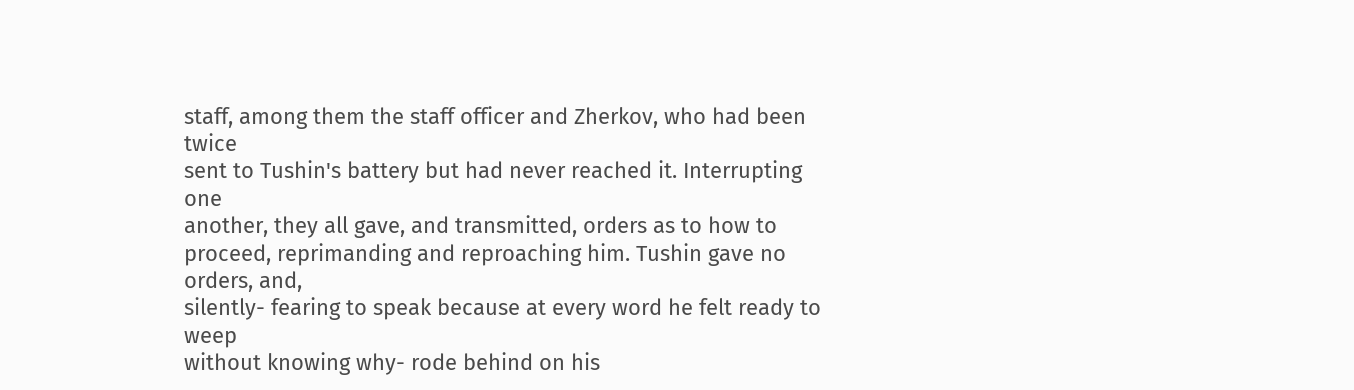staff, among them the staff officer and Zherkov, who had been twice
sent to Tushin's battery but had never reached it. Interrupting one
another, they all gave, and transmitted, orders as to how to
proceed, reprimanding and reproaching him. Tushin gave no orders, and,
silently- fearing to speak because at every word he felt ready to weep
without knowing why- rode behind on his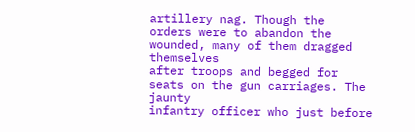artillery nag. Though the
orders were to abandon the wounded, many of them dragged themselves
after troops and begged for seats on the gun carriages. The jaunty
infantry officer who just before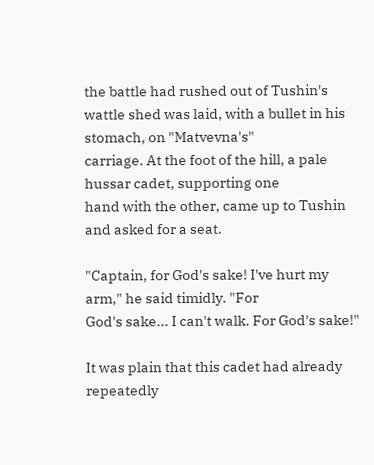the battle had rushed out of Tushin's
wattle shed was laid, with a bullet in his stomach, on "Matvevna's"
carriage. At the foot of the hill, a pale hussar cadet, supporting one
hand with the other, came up to Tushin and asked for a seat.

"Captain, for God's sake! I've hurt my arm," he said timidly. "For
God's sake... I can't walk. For God's sake!"

It was plain that this cadet had already repeatedly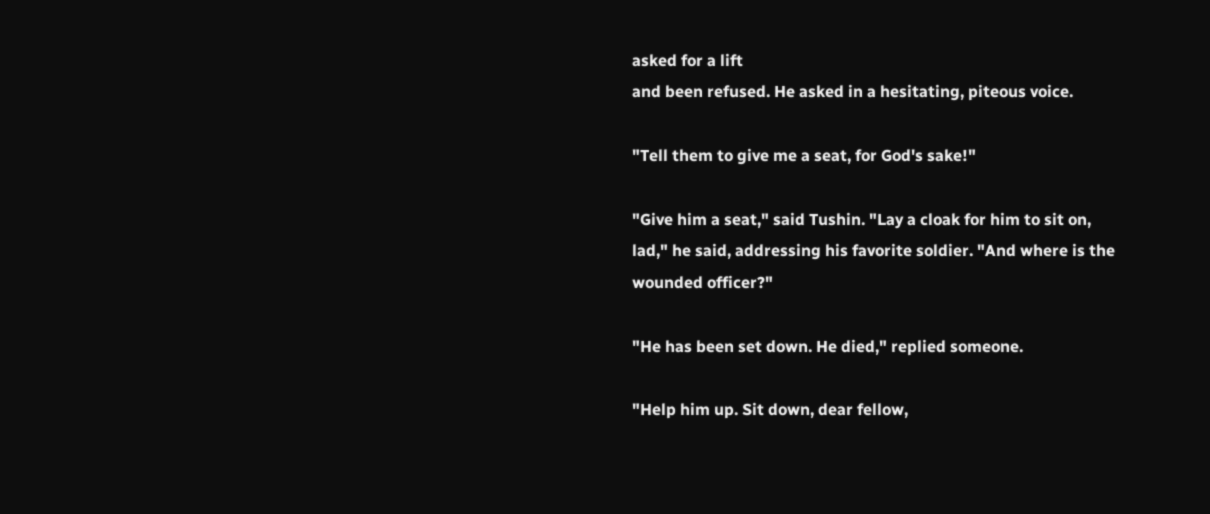asked for a lift
and been refused. He asked in a hesitating, piteous voice.

"Tell them to give me a seat, for God's sake!"

"Give him a seat," said Tushin. "Lay a cloak for him to sit on,
lad," he said, addressing his favorite soldier. "And where is the
wounded officer?"

"He has been set down. He died," replied someone.

"Help him up. Sit down, dear fellow,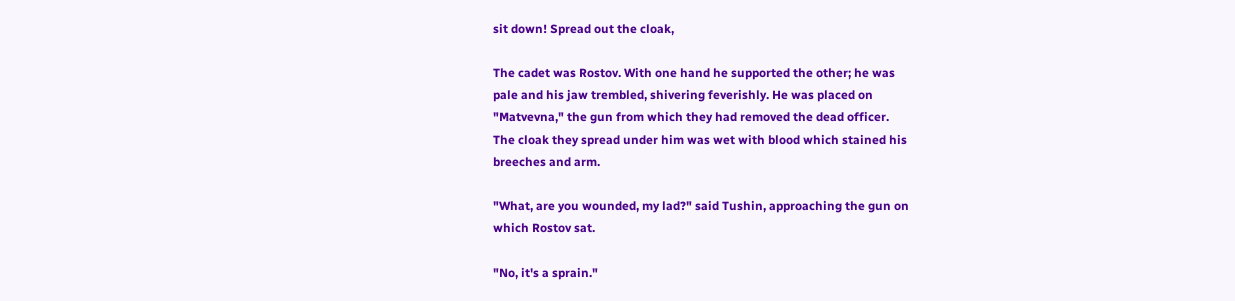sit down! Spread out the cloak,

The cadet was Rostov. With one hand he supported the other; he was
pale and his jaw trembled, shivering feverishly. He was placed on
"Matvevna," the gun from which they had removed the dead officer.
The cloak they spread under him was wet with blood which stained his
breeches and arm.

"What, are you wounded, my lad?" said Tushin, approaching the gun on
which Rostov sat.

"No, it's a sprain."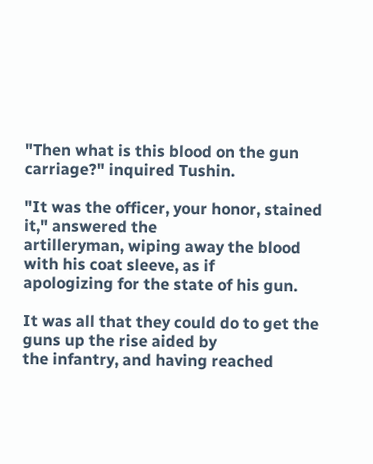"Then what is this blood on the gun carriage?" inquired Tushin.

"It was the officer, your honor, stained it," answered the
artilleryman, wiping away the blood with his coat sleeve, as if
apologizing for the state of his gun.

It was all that they could do to get the guns up the rise aided by
the infantry, and having reached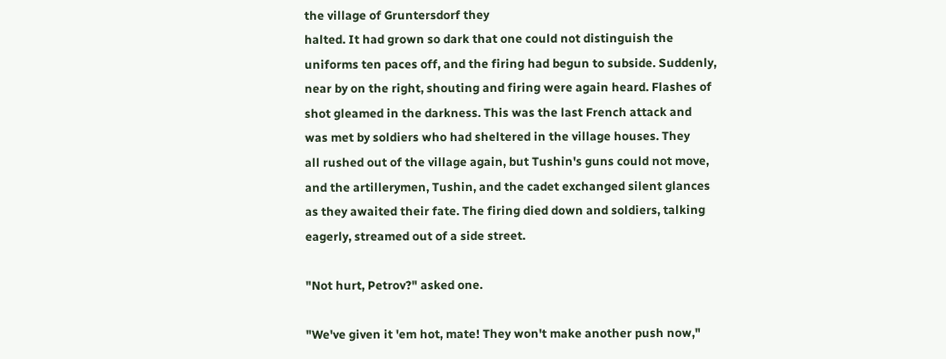the village of Gruntersdorf they
halted. It had grown so dark that one could not distinguish the
uniforms ten paces off, and the firing had begun to subside. Suddenly,
near by on the right, shouting and firing were again heard. Flashes of
shot gleamed in the darkness. This was the last French attack and
was met by soldiers who had sheltered in the village houses. They
all rushed out of the village again, but Tushin's guns could not move,
and the artillerymen, Tushin, and the cadet exchanged silent glances
as they awaited their fate. The firing died down and soldiers, talking
eagerly, streamed out of a side street.

"Not hurt, Petrov?" asked one.

"We've given it 'em hot, mate! They won't make another push now,"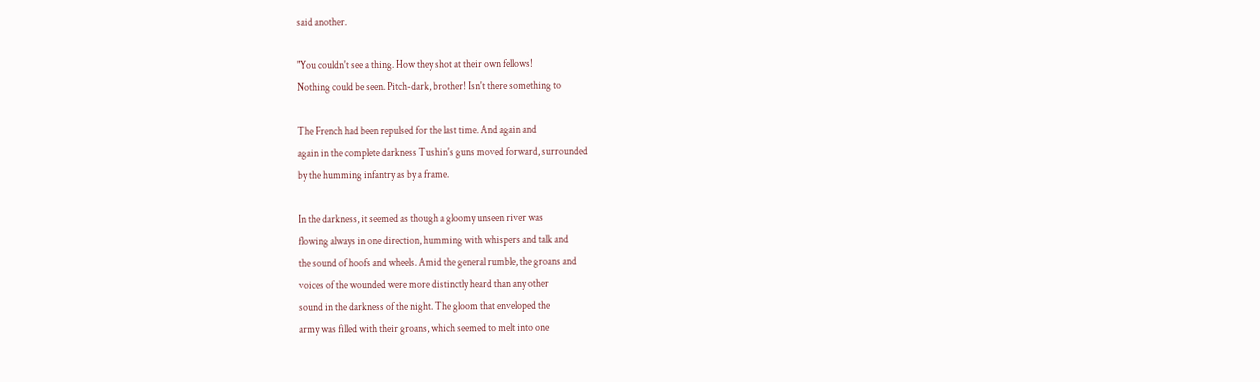said another.

"You couldn't see a thing. How they shot at their own fellows!
Nothing could be seen. Pitch-dark, brother! Isn't there something to

The French had been repulsed for the last time. And again and
again in the complete darkness Tushin's guns moved forward, surrounded
by the humming infantry as by a frame.

In the darkness, it seemed as though a gloomy unseen river was
flowing always in one direction, humming with whispers and talk and
the sound of hoofs and wheels. Amid the general rumble, the groans and
voices of the wounded were more distinctly heard than any other
sound in the darkness of the night. The gloom that enveloped the
army was filled with their groans, which seemed to melt into one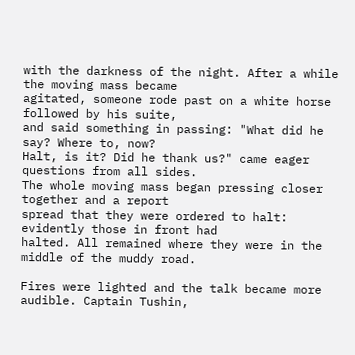with the darkness of the night. After a while the moving mass became
agitated, someone rode past on a white horse followed by his suite,
and said something in passing: "What did he say? Where to, now?
Halt, is it? Did he thank us?" came eager questions from all sides.
The whole moving mass began pressing closer together and a report
spread that they were ordered to halt: evidently those in front had
halted. All remained where they were in the middle of the muddy road.

Fires were lighted and the talk became more audible. Captain Tushin,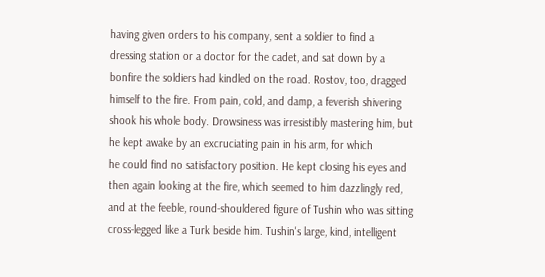having given orders to his company, sent a soldier to find a
dressing station or a doctor for the cadet, and sat down by a
bonfire the soldiers had kindled on the road. Rostov, too, dragged
himself to the fire. From pain, cold, and damp, a feverish shivering
shook his whole body. Drowsiness was irresistibly mastering him, but
he kept awake by an excruciating pain in his arm, for which
he could find no satisfactory position. He kept closing his eyes and
then again looking at the fire, which seemed to him dazzlingly red,
and at the feeble, round-shouldered figure of Tushin who was sitting
cross-legged like a Turk beside him. Tushin's large, kind, intelligent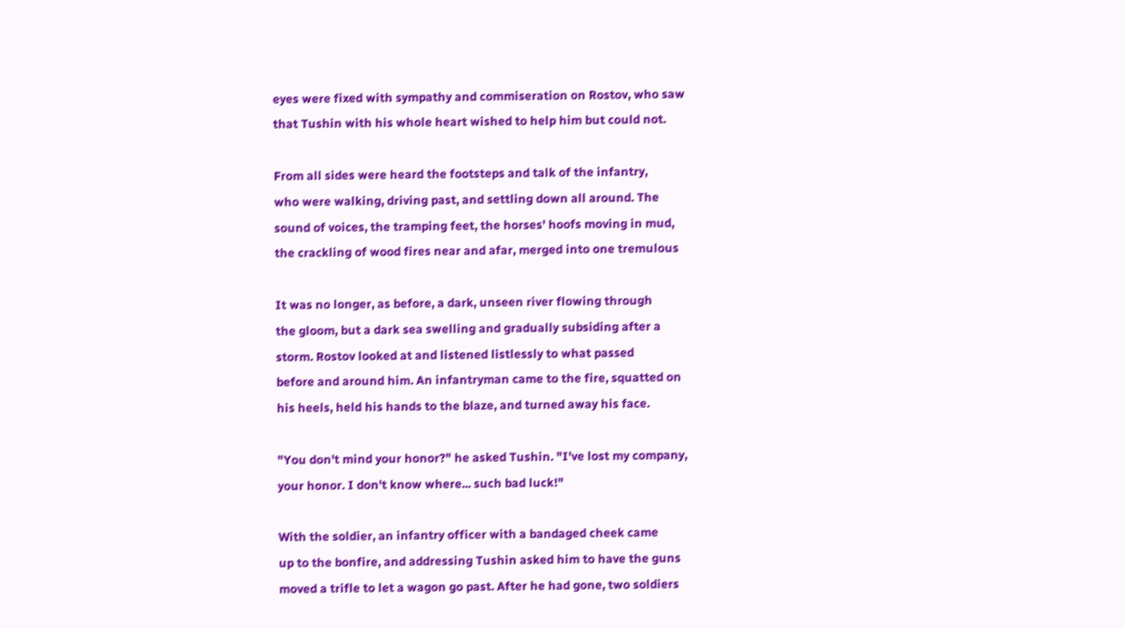eyes were fixed with sympathy and commiseration on Rostov, who saw
that Tushin with his whole heart wished to help him but could not.

From all sides were heard the footsteps and talk of the infantry,
who were walking, driving past, and settling down all around. The
sound of voices, the tramping feet, the horses' hoofs moving in mud,
the crackling of wood fires near and afar, merged into one tremulous

It was no longer, as before, a dark, unseen river flowing through
the gloom, but a dark sea swelling and gradually subsiding after a
storm. Rostov looked at and listened listlessly to what passed
before and around him. An infantryman came to the fire, squatted on
his heels, held his hands to the blaze, and turned away his face.

"You don't mind your honor?" he asked Tushin. "I've lost my company,
your honor. I don't know where... such bad luck!"

With the soldier, an infantry officer with a bandaged cheek came
up to the bonfire, and addressing Tushin asked him to have the guns
moved a trifle to let a wagon go past. After he had gone, two soldiers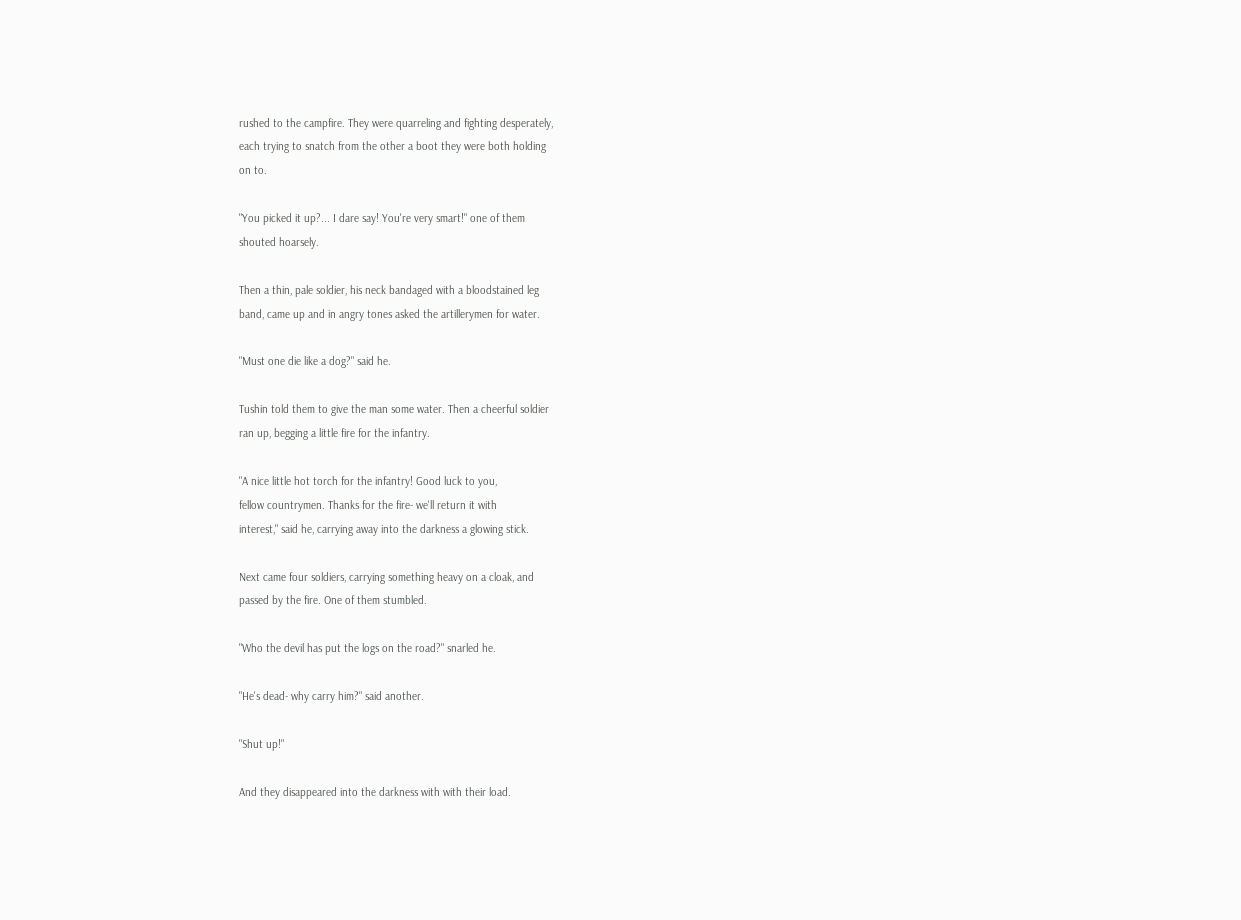rushed to the campfire. They were quarreling and fighting desperately,
each trying to snatch from the other a boot they were both holding
on to.

"You picked it up?... I dare say! You're very smart!" one of them
shouted hoarsely.

Then a thin, pale soldier, his neck bandaged with a bloodstained leg
band, came up and in angry tones asked the artillerymen for water.

"Must one die like a dog?" said he.

Tushin told them to give the man some water. Then a cheerful soldier
ran up, begging a little fire for the infantry.

"A nice little hot torch for the infantry! Good luck to you,
fellow countrymen. Thanks for the fire- we'll return it with
interest," said he, carrying away into the darkness a glowing stick.

Next came four soldiers, carrying something heavy on a cloak, and
passed by the fire. One of them stumbled.

"Who the devil has put the logs on the road?" snarled he.

"He's dead- why carry him?" said another.

"Shut up!"

And they disappeared into the darkness with with their load.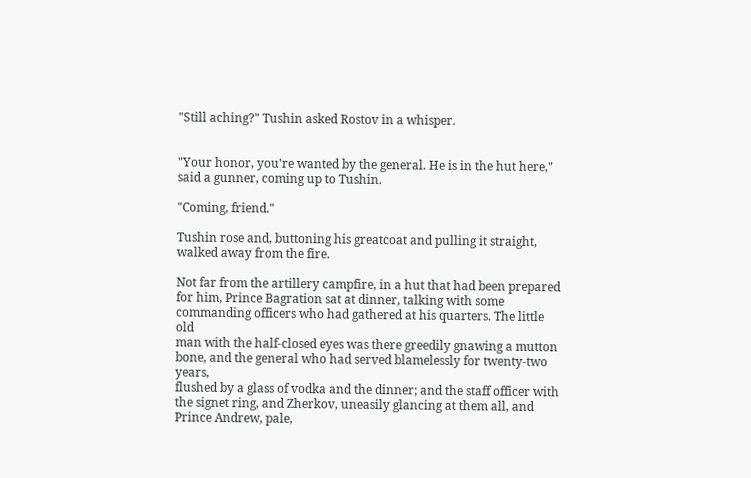"Still aching?" Tushin asked Rostov in a whisper.


"Your honor, you're wanted by the general. He is in the hut here,"
said a gunner, coming up to Tushin.

"Coming, friend."

Tushin rose and, buttoning his greatcoat and pulling it straight,
walked away from the fire.

Not far from the artillery campfire, in a hut that had been prepared
for him, Prince Bagration sat at dinner, talking with some
commanding officers who had gathered at his quarters. The little old
man with the half-closed eyes was there greedily gnawing a mutton
bone, and the general who had served blamelessly for twenty-two years,
flushed by a glass of vodka and the dinner; and the staff officer with
the signet ring, and Zherkov, uneasily glancing at them all, and
Prince Andrew, pale,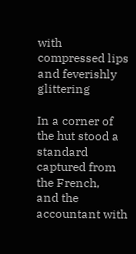with compressed lips and feverishly glittering

In a corner of the hut stood a standard captured from the French,
and the accountant with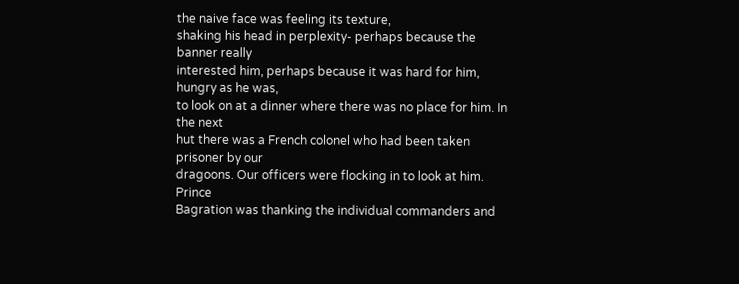the naive face was feeling its texture,
shaking his head in perplexity- perhaps because the banner really
interested him, perhaps because it was hard for him, hungry as he was,
to look on at a dinner where there was no place for him. In the next
hut there was a French colonel who had been taken prisoner by our
dragoons. Our officers were flocking in to look at him. Prince
Bagration was thanking the individual commanders and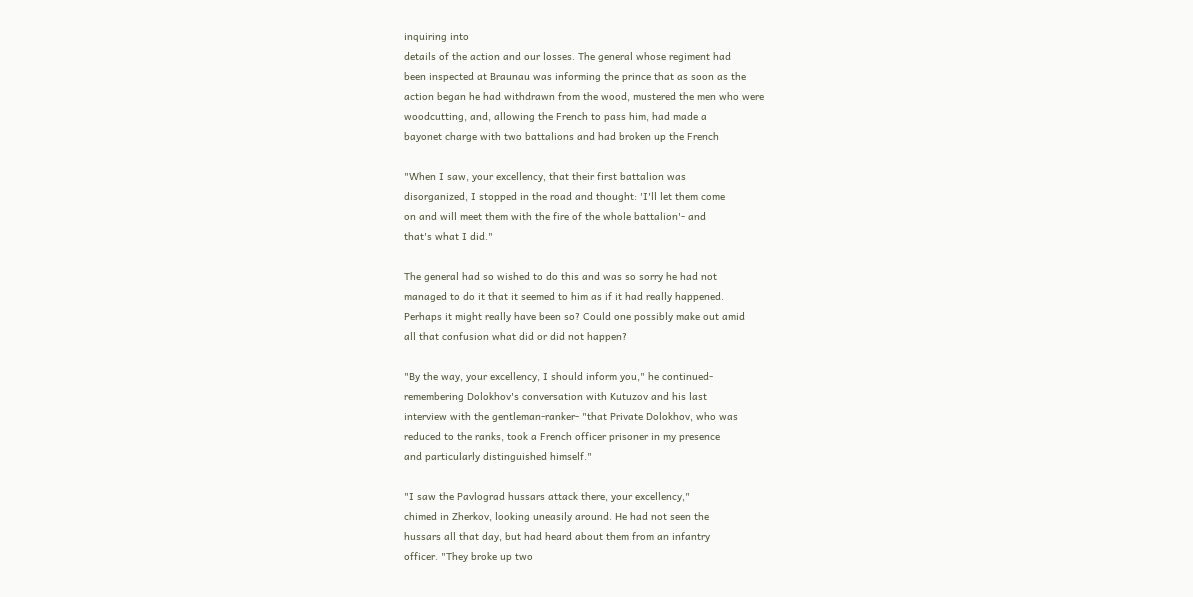inquiring into
details of the action and our losses. The general whose regiment had
been inspected at Braunau was informing the prince that as soon as the
action began he had withdrawn from the wood, mustered the men who were
woodcutting, and, allowing the French to pass him, had made a
bayonet charge with two battalions and had broken up the French

"When I saw, your excellency, that their first battalion was
disorganized, I stopped in the road and thought: 'I'll let them come
on and will meet them with the fire of the whole battalion'- and
that's what I did."

The general had so wished to do this and was so sorry he had not
managed to do it that it seemed to him as if it had really happened.
Perhaps it might really have been so? Could one possibly make out amid
all that confusion what did or did not happen?

"By the way, your excellency, I should inform you," he continued-
remembering Dolokhov's conversation with Kutuzov and his last
interview with the gentleman-ranker- "that Private Dolokhov, who was
reduced to the ranks, took a French officer prisoner in my presence
and particularly distinguished himself."

"I saw the Pavlograd hussars attack there, your excellency,"
chimed in Zherkov, looking uneasily around. He had not seen the
hussars all that day, but had heard about them from an infantry
officer. "They broke up two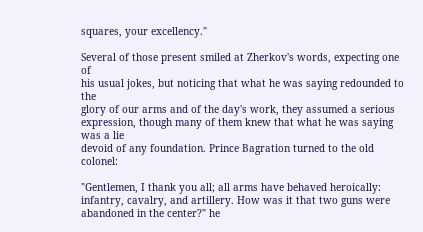squares, your excellency."

Several of those present smiled at Zherkov's words, expecting one of
his usual jokes, but noticing that what he was saying redounded to the
glory of our arms and of the day's work, they assumed a serious
expression, though many of them knew that what he was saying was a lie
devoid of any foundation. Prince Bagration turned to the old colonel:

"Gentlemen, I thank you all; all arms have behaved heroically:
infantry, cavalry, and artillery. How was it that two guns were
abandoned in the center?" he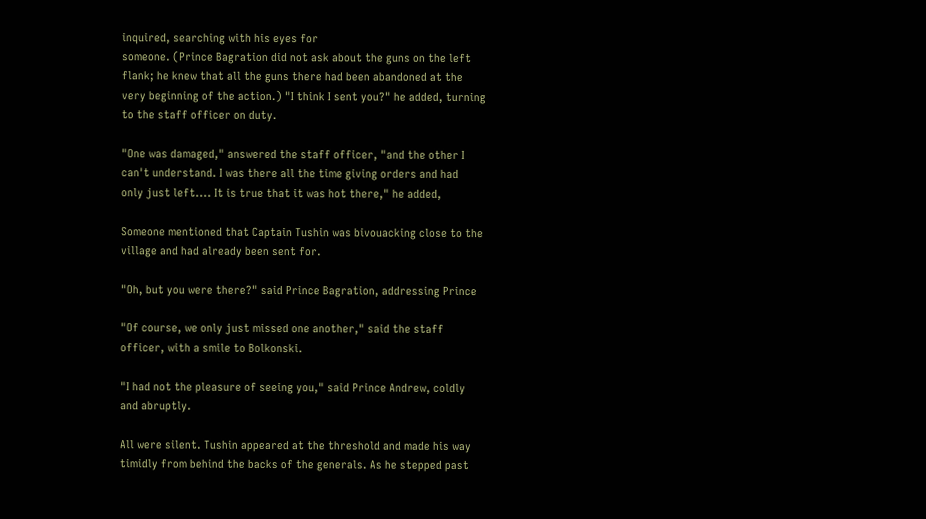inquired, searching with his eyes for
someone. (Prince Bagration did not ask about the guns on the left
flank; he knew that all the guns there had been abandoned at the
very beginning of the action.) "I think I sent you?" he added, turning
to the staff officer on duty.

"One was damaged," answered the staff officer, "and the other I
can't understand. I was there all the time giving orders and had
only just left.... It is true that it was hot there," he added,

Someone mentioned that Captain Tushin was bivouacking close to the
village and had already been sent for.

"Oh, but you were there?" said Prince Bagration, addressing Prince

"Of course, we only just missed one another," said the staff
officer, with a smile to Bolkonski.

"I had not the pleasure of seeing you," said Prince Andrew, coldly
and abruptly.

All were silent. Tushin appeared at the threshold and made his way
timidly from behind the backs of the generals. As he stepped past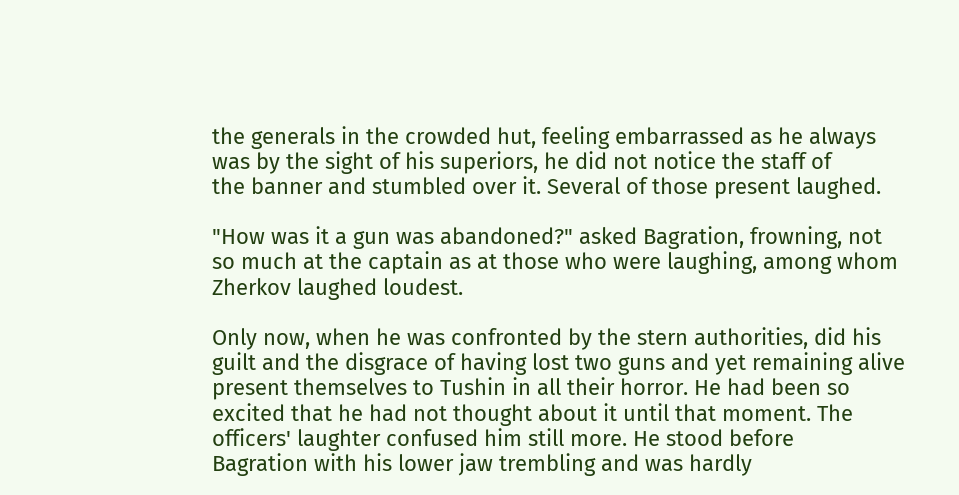the generals in the crowded hut, feeling embarrassed as he always
was by the sight of his superiors, he did not notice the staff of
the banner and stumbled over it. Several of those present laughed.

"How was it a gun was abandoned?" asked Bagration, frowning, not
so much at the captain as at those who were laughing, among whom
Zherkov laughed loudest.

Only now, when he was confronted by the stern authorities, did his
guilt and the disgrace of having lost two guns and yet remaining alive
present themselves to Tushin in all their horror. He had been so
excited that he had not thought about it until that moment. The
officers' laughter confused him still more. He stood before
Bagration with his lower jaw trembling and was hardly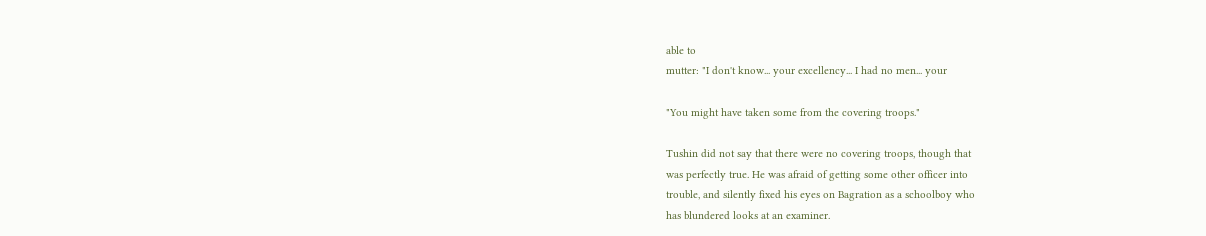able to
mutter: "I don't know... your excellency... I had no men... your

"You might have taken some from the covering troops."

Tushin did not say that there were no covering troops, though that
was perfectly true. He was afraid of getting some other officer into
trouble, and silently fixed his eyes on Bagration as a schoolboy who
has blundered looks at an examiner.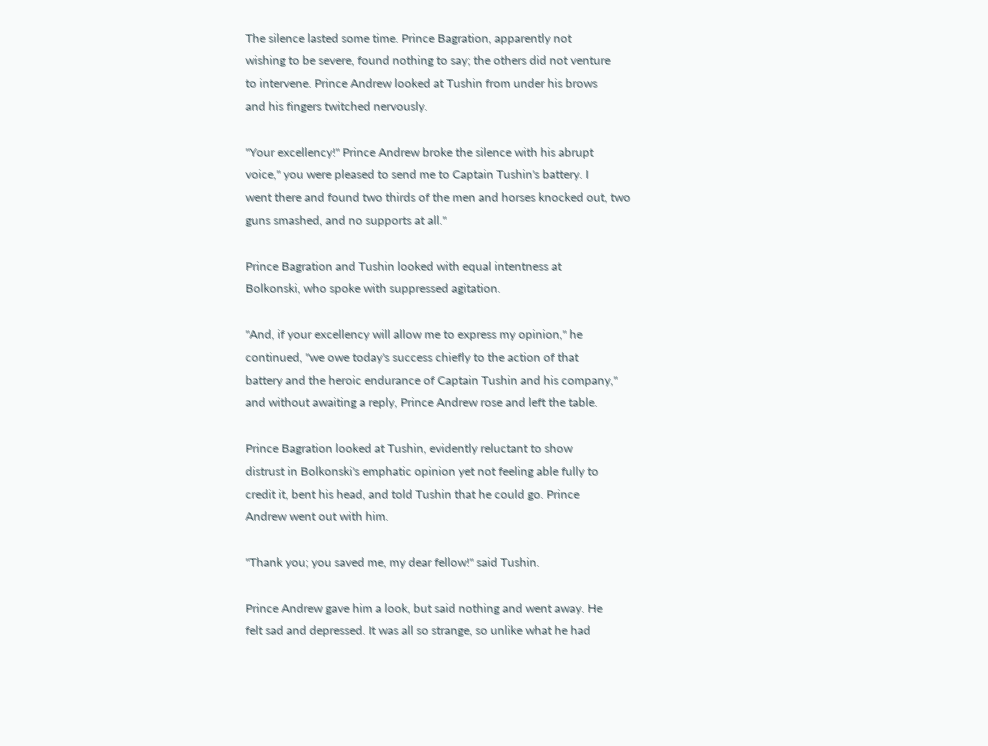The silence lasted some time. Prince Bagration, apparently not
wishing to be severe, found nothing to say; the others did not venture
to intervene. Prince Andrew looked at Tushin from under his brows
and his fingers twitched nervously.

"Your excellency!" Prince Andrew broke the silence with his abrupt
voice," you were pleased to send me to Captain Tushin's battery. I
went there and found two thirds of the men and horses knocked out, two
guns smashed, and no supports at all."

Prince Bagration and Tushin looked with equal intentness at
Bolkonski, who spoke with suppressed agitation.

"And, if your excellency will allow me to express my opinion," he
continued, "we owe today's success chiefly to the action of that
battery and the heroic endurance of Captain Tushin and his company,"
and without awaiting a reply, Prince Andrew rose and left the table.

Prince Bagration looked at Tushin, evidently reluctant to show
distrust in Bolkonski's emphatic opinion yet not feeling able fully to
credit it, bent his head, and told Tushin that he could go. Prince
Andrew went out with him.

"Thank you; you saved me, my dear fellow!" said Tushin.

Prince Andrew gave him a look, but said nothing and went away. He
felt sad and depressed. It was all so strange, so unlike what he had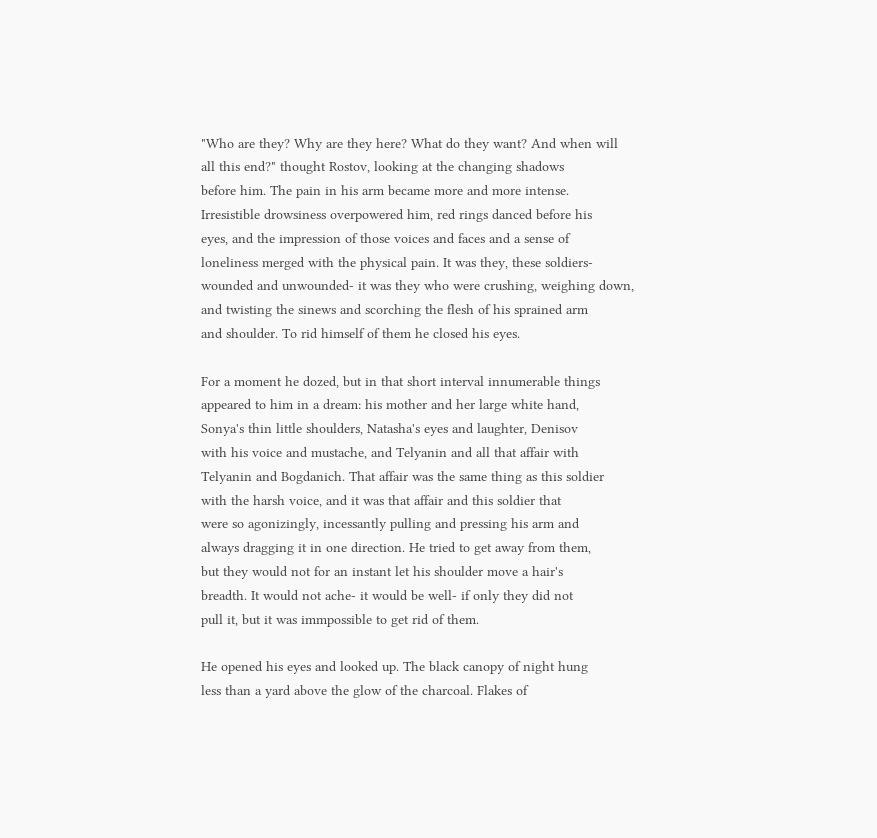"Who are they? Why are they here? What do they want? And when will
all this end?" thought Rostov, looking at the changing shadows
before him. The pain in his arm became more and more intense.
Irresistible drowsiness overpowered him, red rings danced before his
eyes, and the impression of those voices and faces and a sense of
loneliness merged with the physical pain. It was they, these soldiers-
wounded and unwounded- it was they who were crushing, weighing down,
and twisting the sinews and scorching the flesh of his sprained arm
and shoulder. To rid himself of them he closed his eyes.

For a moment he dozed, but in that short interval innumerable things
appeared to him in a dream: his mother and her large white hand,
Sonya's thin little shoulders, Natasha's eyes and laughter, Denisov
with his voice and mustache, and Telyanin and all that affair with
Telyanin and Bogdanich. That affair was the same thing as this soldier
with the harsh voice, and it was that affair and this soldier that
were so agonizingly, incessantly pulling and pressing his arm and
always dragging it in one direction. He tried to get away from them,
but they would not for an instant let his shoulder move a hair's
breadth. It would not ache- it would be well- if only they did not
pull it, but it was immpossible to get rid of them.

He opened his eyes and looked up. The black canopy of night hung
less than a yard above the glow of the charcoal. Flakes of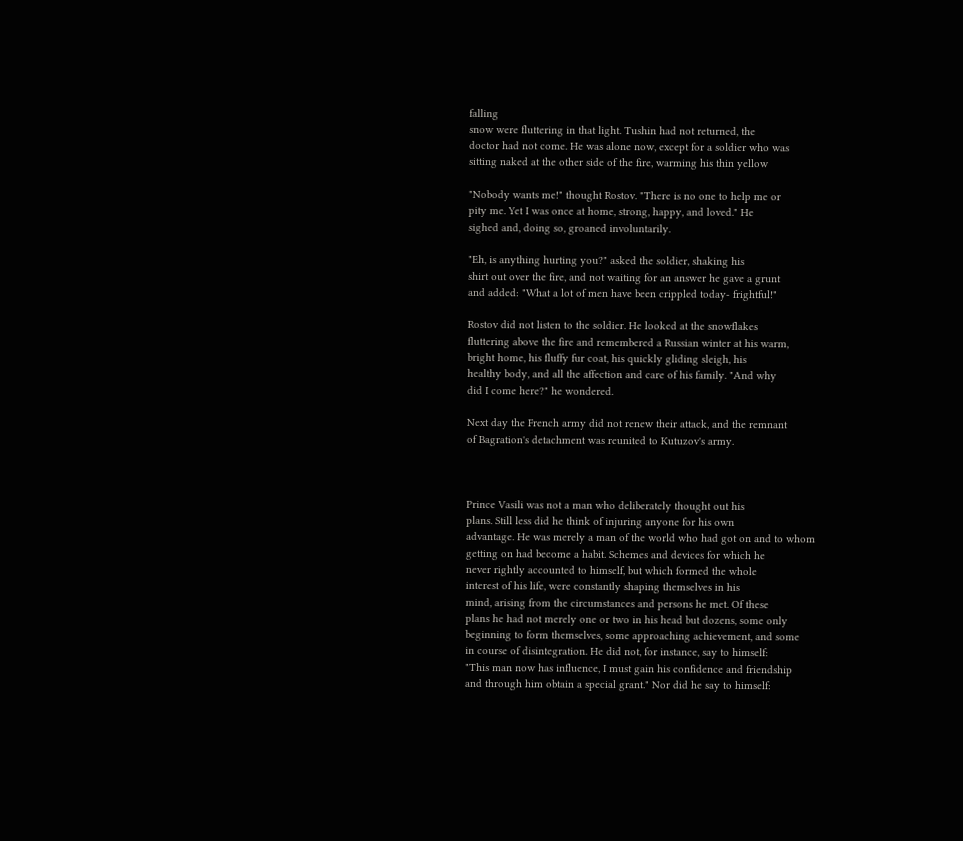falling
snow were fluttering in that light. Tushin had not returned, the
doctor had not come. He was alone now, except for a soldier who was
sitting naked at the other side of the fire, warming his thin yellow

"Nobody wants me!" thought Rostov. "There is no one to help me or
pity me. Yet I was once at home, strong, happy, and loved." He
sighed and, doing so, groaned involuntarily.

"Eh, is anything hurting you?" asked the soldier, shaking his
shirt out over the fire, and not waiting for an answer he gave a grunt
and added: "What a lot of men have been crippled today- frightful!"

Rostov did not listen to the soldier. He looked at the snowflakes
fluttering above the fire and remembered a Russian winter at his warm,
bright home, his fluffy fur coat, his quickly gliding sleigh, his
healthy body, and all the affection and care of his family. "And why
did I come here?" he wondered.

Next day the French army did not renew their attack, and the remnant
of Bagration's detachment was reunited to Kutuzov's army.



Prince Vasili was not a man who deliberately thought out his
plans. Still less did he think of injuring anyone for his own
advantage. He was merely a man of the world who had got on and to whom
getting on had become a habit. Schemes and devices for which he
never rightly accounted to himself, but which formed the whole
interest of his life, were constantly shaping themselves in his
mind, arising from the circumstances and persons he met. Of these
plans he had not merely one or two in his head but dozens, some only
beginning to form themselves, some approaching achievement, and some
in course of disintegration. He did not, for instance, say to himself:
"This man now has influence, I must gain his confidence and friendship
and through him obtain a special grant." Nor did he say to himself: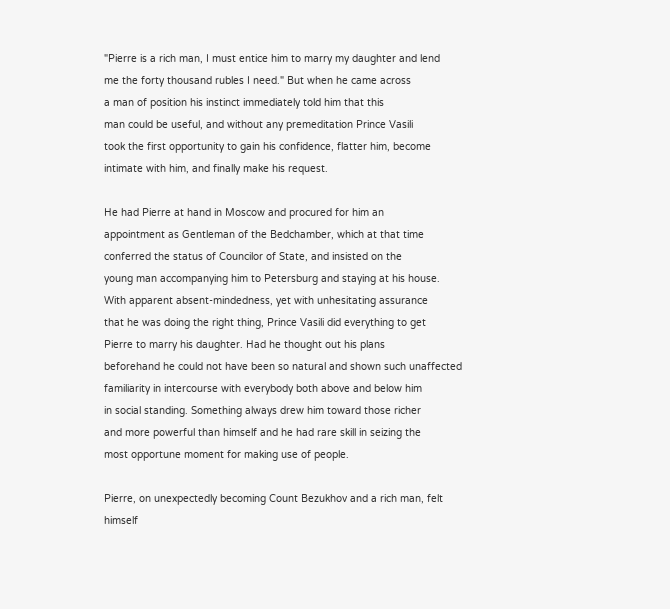"Pierre is a rich man, I must entice him to marry my daughter and lend
me the forty thousand rubles I need." But when he came across
a man of position his instinct immediately told him that this
man could be useful, and without any premeditation Prince Vasili
took the first opportunity to gain his confidence, flatter him, become
intimate with him, and finally make his request.

He had Pierre at hand in Moscow and procured for him an
appointment as Gentleman of the Bedchamber, which at that time
conferred the status of Councilor of State, and insisted on the
young man accompanying him to Petersburg and staying at his house.
With apparent absent-mindedness, yet with unhesitating assurance
that he was doing the right thing, Prince Vasili did everything to get
Pierre to marry his daughter. Had he thought out his plans
beforehand he could not have been so natural and shown such unaffected
familiarity in intercourse with everybody both above and below him
in social standing. Something always drew him toward those richer
and more powerful than himself and he had rare skill in seizing the
most opportune moment for making use of people.

Pierre, on unexpectedly becoming Count Bezukhov and a rich man, felt
himself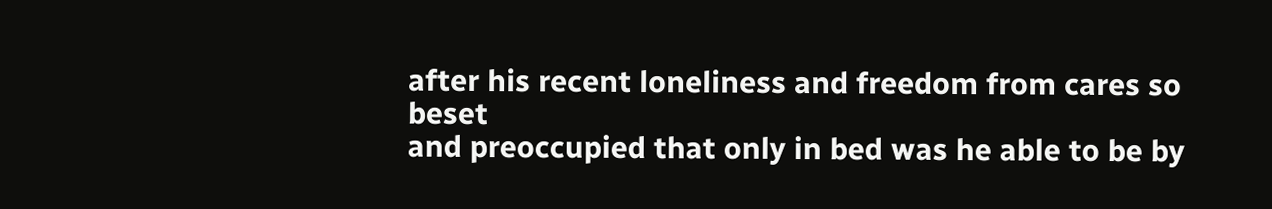after his recent loneliness and freedom from cares so beset
and preoccupied that only in bed was he able to be by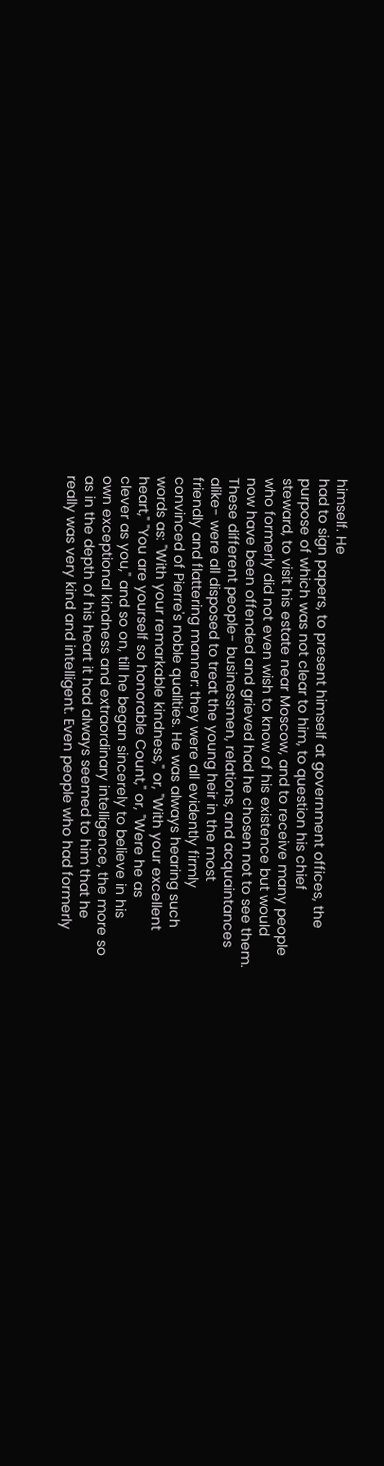himself. He
had to sign papers, to present himself at government offices, the
purpose of which was not clear to him, to question his chief
steward, to visit his estate near Moscow, and to receive many people
who formerly did not even wish to know of his existence but would
now have been offended and grieved had he chosen not to see them.
These different people- businessmen, relations, and acquaintances
alike- were all disposed to treat the young heir in the most
friendly and flattering manner: they were all evidently firmly
convinced of Pierre's noble qualities. He was always hearing such
words as: "With your remarkable kindness," or, "With your excellent
heart," "You are yourself so honorable Count," or, "Were he as
clever as you," and so on, till he began sincerely to believe in his
own exceptional kindness and extraordinary intelligence, the more so
as in the depth of his heart it had always seemed to him that he
really was very kind and intelligent. Even people who had formerly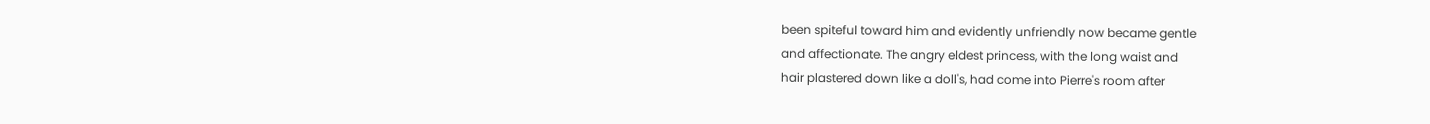been spiteful toward him and evidently unfriendly now became gentle
and affectionate. The angry eldest princess, with the long waist and
hair plastered down like a doll's, had come into Pierre's room after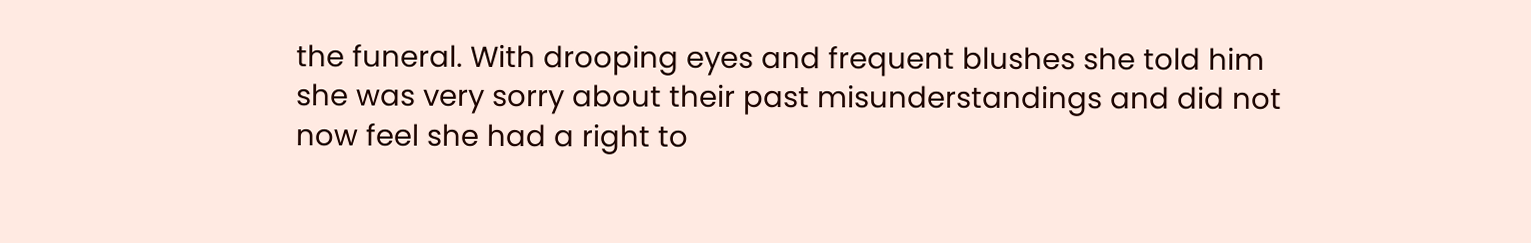the funeral. With drooping eyes and frequent blushes she told him
she was very sorry about their past misunderstandings and did not
now feel she had a right to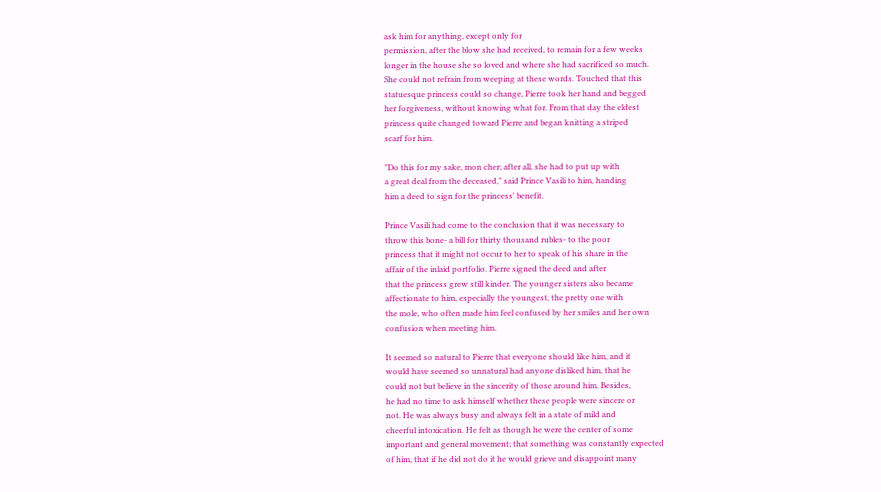ask him for anything, except only for
permission, after the blow she had received, to remain for a few weeks
longer in the house she so loved and where she had sacrificed so much.
She could not refrain from weeping at these words. Touched that this
statuesque princess could so change, Pierre took her hand and begged
her forgiveness, without knowing what for. From that day the eldest
princess quite changed toward Pierre and began knitting a striped
scarf for him.

"Do this for my sake, mon cher; after all, she had to put up with
a great deal from the deceased," said Prince Vasili to him, handing
him a deed to sign for the princess' benefit.

Prince Vasili had come to the conclusion that it was necessary to
throw this bone- a bill for thirty thousand rubles- to the poor
princess that it might not occur to her to speak of his share in the
affair of the inlaid portfolio. Pierre signed the deed and after
that the princess grew still kinder. The younger sisters also became
affectionate to him, especially the youngest, the pretty one with
the mole, who often made him feel confused by her smiles and her own
confusion when meeting him.

It seemed so natural to Pierre that everyone should like him, and it
would have seemed so unnatural had anyone disliked him, that he
could not but believe in the sincerity of those around him. Besides,
he had no time to ask himself whether these people were sincere or
not. He was always busy and always felt in a state of mild and
cheerful intoxication. He felt as though he were the center of some
important and general movement; that something was constantly expected
of him, that if he did not do it he would grieve and disappoint many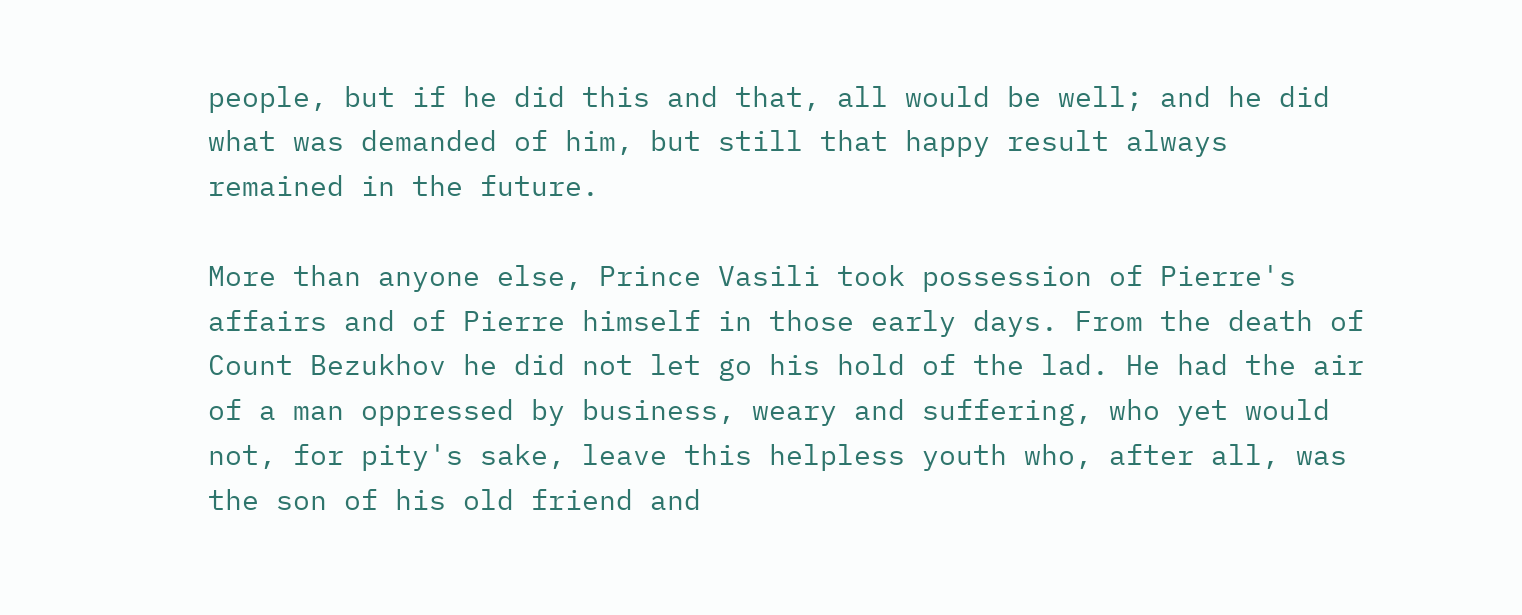people, but if he did this and that, all would be well; and he did
what was demanded of him, but still that happy result always
remained in the future.

More than anyone else, Prince Vasili took possession of Pierre's
affairs and of Pierre himself in those early days. From the death of
Count Bezukhov he did not let go his hold of the lad. He had the air
of a man oppressed by business, weary and suffering, who yet would
not, for pity's sake, leave this helpless youth who, after all, was
the son of his old friend and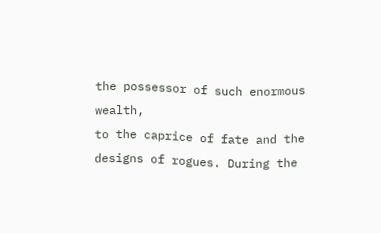the possessor of such enormous wealth,
to the caprice of fate and the designs of rogues. During the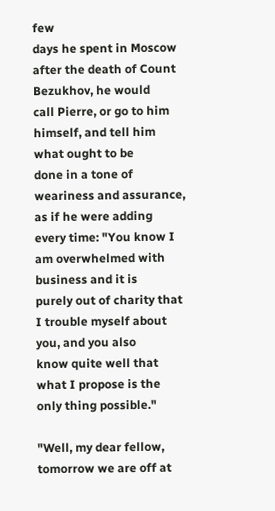few
days he spent in Moscow after the death of Count Bezukhov, he would
call Pierre, or go to him himself, and tell him what ought to be
done in a tone of weariness and assurance, as if he were adding
every time: "You know I am overwhelmed with business and it is
purely out of charity that I trouble myself about you, and you also
know quite well that what I propose is the only thing possible."

"Well, my dear fellow, tomorrow we are off at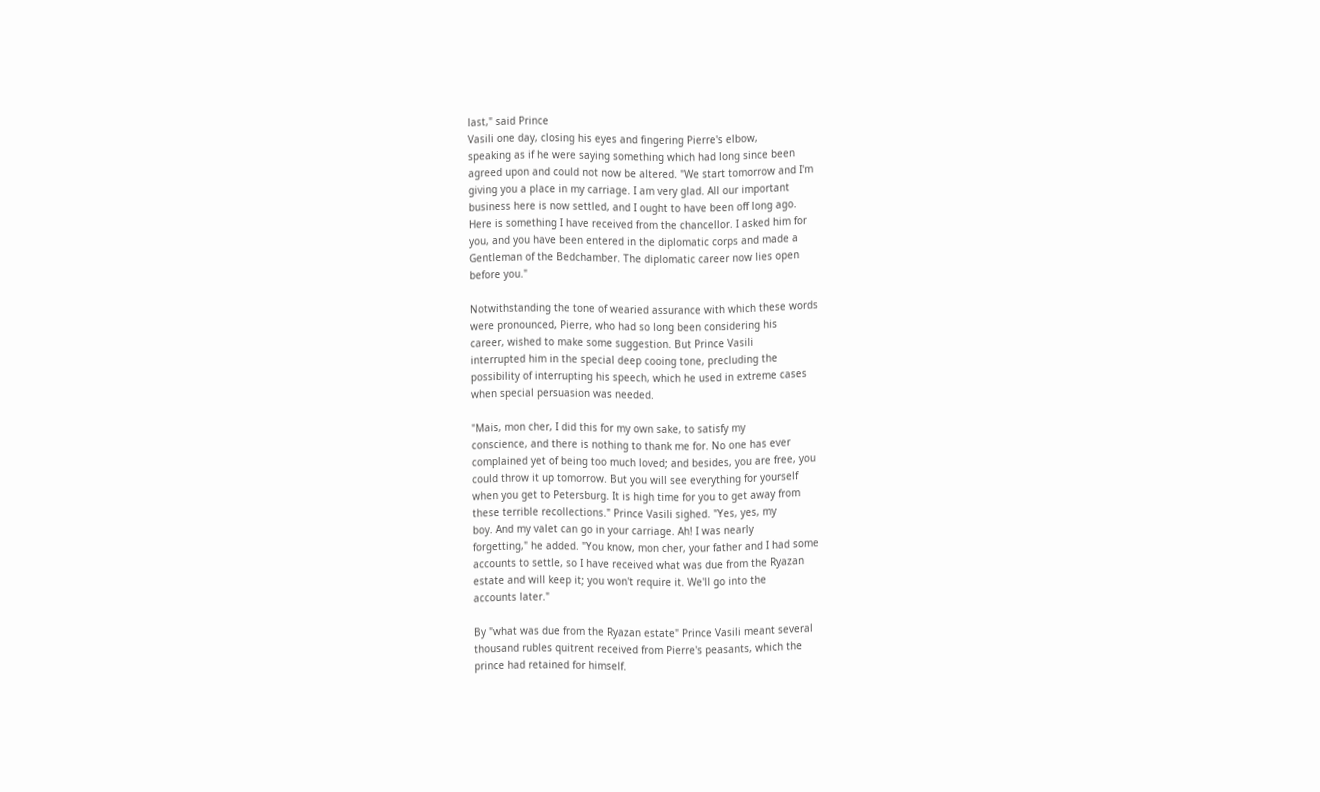last," said Prince
Vasili one day, closing his eyes and fingering Pierre's elbow,
speaking as if he were saying something which had long since been
agreed upon and could not now be altered. "We start tomorrow and I'm
giving you a place in my carriage. I am very glad. All our important
business here is now settled, and I ought to have been off long ago.
Here is something I have received from the chancellor. I asked him for
you, and you have been entered in the diplomatic corps and made a
Gentleman of the Bedchamber. The diplomatic career now lies open
before you."

Notwithstanding the tone of wearied assurance with which these words
were pronounced, Pierre, who had so long been considering his
career, wished to make some suggestion. But Prince Vasili
interrupted him in the special deep cooing tone, precluding the
possibility of interrupting his speech, which he used in extreme cases
when special persuasion was needed.

"Mais, mon cher, I did this for my own sake, to satisfy my
conscience, and there is nothing to thank me for. No one has ever
complained yet of being too much loved; and besides, you are free, you
could throw it up tomorrow. But you will see everything for yourself
when you get to Petersburg. It is high time for you to get away from
these terrible recollections." Prince Vasili sighed. "Yes, yes, my
boy. And my valet can go in your carriage. Ah! I was nearly
forgetting," he added. "You know, mon cher, your father and I had some
accounts to settle, so I have received what was due from the Ryazan
estate and will keep it; you won't require it. We'll go into the
accounts later."

By "what was due from the Ryazan estate" Prince Vasili meant several
thousand rubles quitrent received from Pierre's peasants, which the
prince had retained for himself.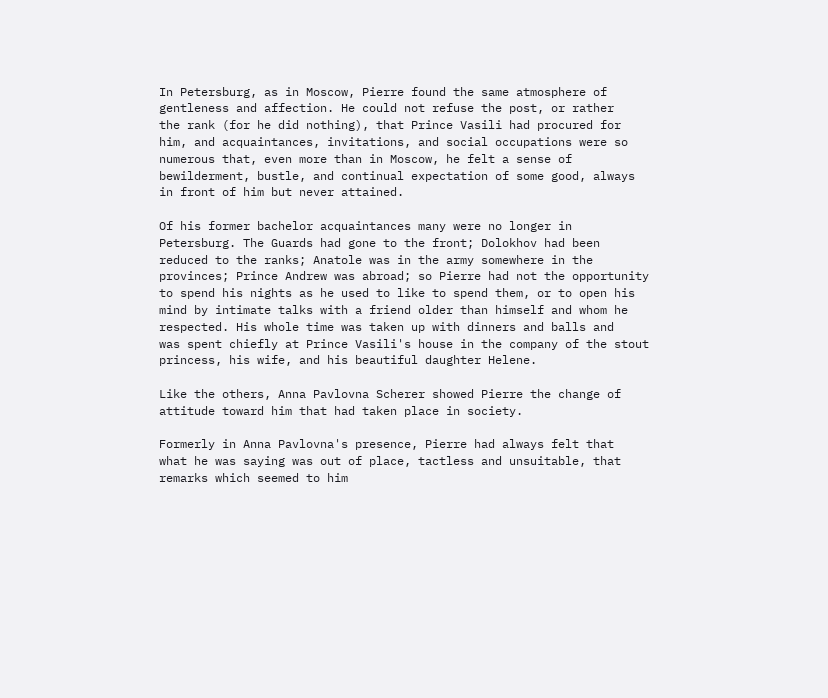In Petersburg, as in Moscow, Pierre found the same atmosphere of
gentleness and affection. He could not refuse the post, or rather
the rank (for he did nothing), that Prince Vasili had procured for
him, and acquaintances, invitations, and social occupations were so
numerous that, even more than in Moscow, he felt a sense of
bewilderment, bustle, and continual expectation of some good, always
in front of him but never attained.

Of his former bachelor acquaintances many were no longer in
Petersburg. The Guards had gone to the front; Dolokhov had been
reduced to the ranks; Anatole was in the army somewhere in the
provinces; Prince Andrew was abroad; so Pierre had not the opportunity
to spend his nights as he used to like to spend them, or to open his
mind by intimate talks with a friend older than himself and whom he
respected. His whole time was taken up with dinners and balls and
was spent chiefly at Prince Vasili's house in the company of the stout
princess, his wife, and his beautiful daughter Helene.

Like the others, Anna Pavlovna Scherer showed Pierre the change of
attitude toward him that had taken place in society.

Formerly in Anna Pavlovna's presence, Pierre had always felt that
what he was saying was out of place, tactless and unsuitable, that
remarks which seemed to him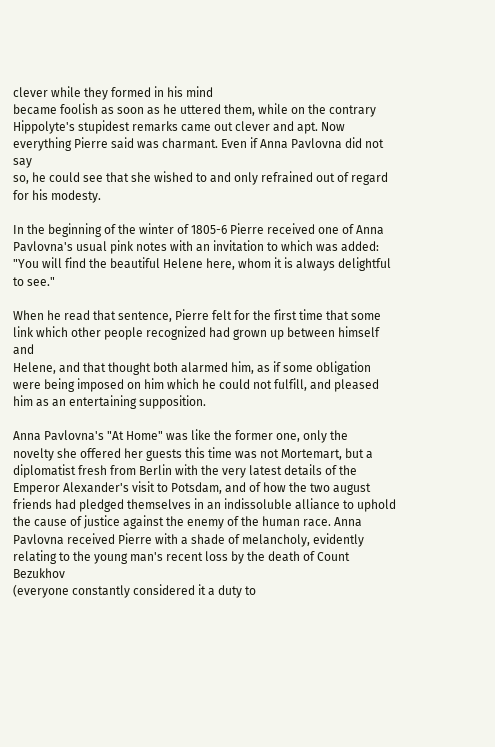clever while they formed in his mind
became foolish as soon as he uttered them, while on the contrary
Hippolyte's stupidest remarks came out clever and apt. Now
everything Pierre said was charmant. Even if Anna Pavlovna did not say
so, he could see that she wished to and only refrained out of regard
for his modesty.

In the beginning of the winter of 1805-6 Pierre received one of Anna
Pavlovna's usual pink notes with an invitation to which was added:
"You will find the beautiful Helene here, whom it is always delightful
to see."

When he read that sentence, Pierre felt for the first time that some
link which other people recognized had grown up between himself and
Helene, and that thought both alarmed him, as if some obligation
were being imposed on him which he could not fulfill, and pleased
him as an entertaining supposition.

Anna Pavlovna's "At Home" was like the former one, only the
novelty she offered her guests this time was not Mortemart, but a
diplomatist fresh from Berlin with the very latest details of the
Emperor Alexander's visit to Potsdam, and of how the two august
friends had pledged themselves in an indissoluble alliance to uphold
the cause of justice against the enemy of the human race. Anna
Pavlovna received Pierre with a shade of melancholy, evidently
relating to the young man's recent loss by the death of Count Bezukhov
(everyone constantly considered it a duty to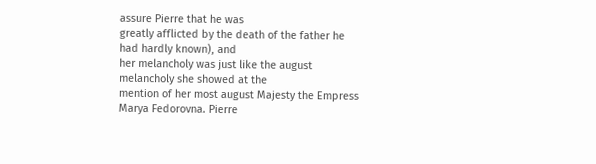assure Pierre that he was
greatly afflicted by the death of the father he had hardly known), and
her melancholy was just like the august melancholy she showed at the
mention of her most august Majesty the Empress Marya Fedorovna. Pierre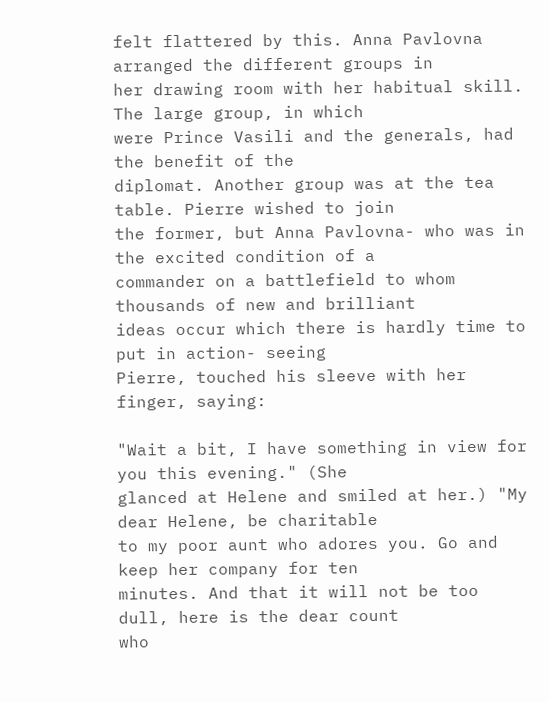felt flattered by this. Anna Pavlovna arranged the different groups in
her drawing room with her habitual skill. The large group, in which
were Prince Vasili and the generals, had the benefit of the
diplomat. Another group was at the tea table. Pierre wished to join
the former, but Anna Pavlovna- who was in the excited condition of a
commander on a battlefield to whom thousands of new and brilliant
ideas occur which there is hardly time to put in action- seeing
Pierre, touched his sleeve with her finger, saying:

"Wait a bit, I have something in view for you this evening." (She
glanced at Helene and smiled at her.) "My dear Helene, be charitable
to my poor aunt who adores you. Go and keep her company for ten
minutes. And that it will not be too dull, here is the dear count
who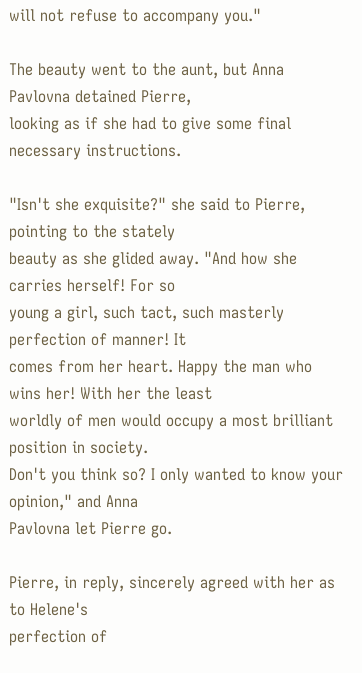will not refuse to accompany you."

The beauty went to the aunt, but Anna Pavlovna detained Pierre,
looking as if she had to give some final necessary instructions.

"Isn't she exquisite?" she said to Pierre, pointing to the stately
beauty as she glided away. "And how she carries herself! For so
young a girl, such tact, such masterly perfection of manner! It
comes from her heart. Happy the man who wins her! With her the least
worldly of men would occupy a most brilliant position in society.
Don't you think so? I only wanted to know your opinion," and Anna
Pavlovna let Pierre go.

Pierre, in reply, sincerely agreed with her as to Helene's
perfection of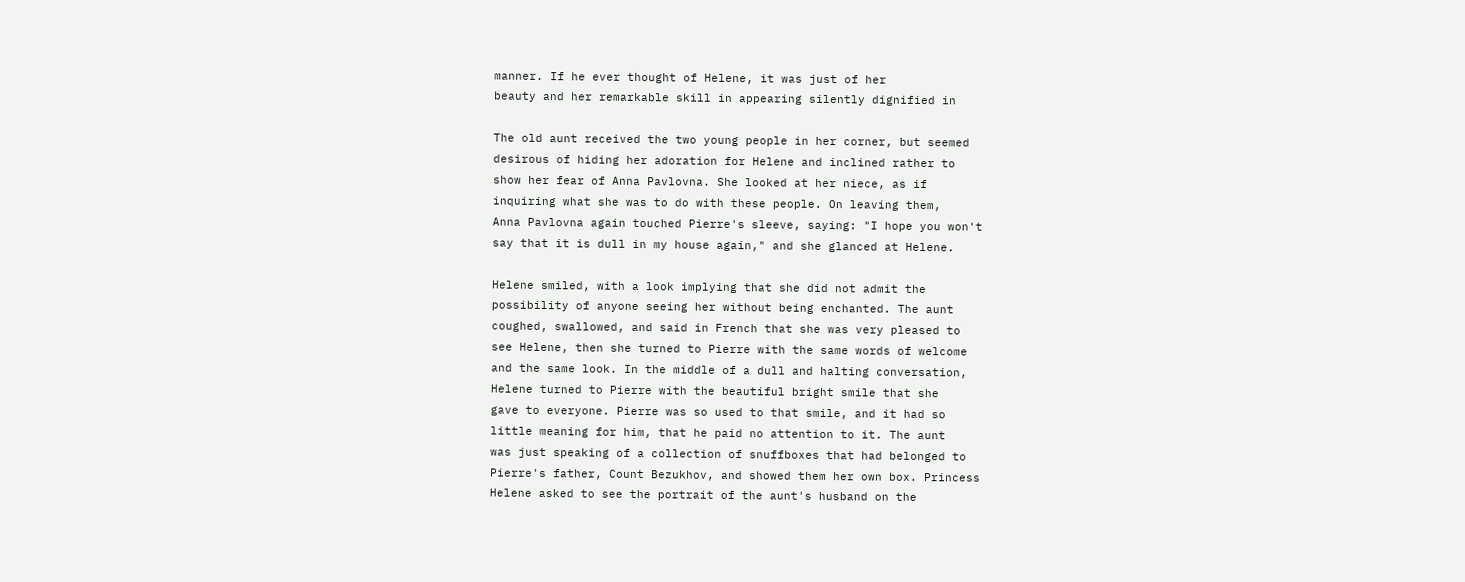manner. If he ever thought of Helene, it was just of her
beauty and her remarkable skill in appearing silently dignified in

The old aunt received the two young people in her corner, but seemed
desirous of hiding her adoration for Helene and inclined rather to
show her fear of Anna Pavlovna. She looked at her niece, as if
inquiring what she was to do with these people. On leaving them,
Anna Pavlovna again touched Pierre's sleeve, saying: "I hope you won't
say that it is dull in my house again," and she glanced at Helene.

Helene smiled, with a look implying that she did not admit the
possibility of anyone seeing her without being enchanted. The aunt
coughed, swallowed, and said in French that she was very pleased to
see Helene, then she turned to Pierre with the same words of welcome
and the same look. In the middle of a dull and halting conversation,
Helene turned to Pierre with the beautiful bright smile that she
gave to everyone. Pierre was so used to that smile, and it had so
little meaning for him, that he paid no attention to it. The aunt
was just speaking of a collection of snuffboxes that had belonged to
Pierre's father, Count Bezukhov, and showed them her own box. Princess
Helene asked to see the portrait of the aunt's husband on the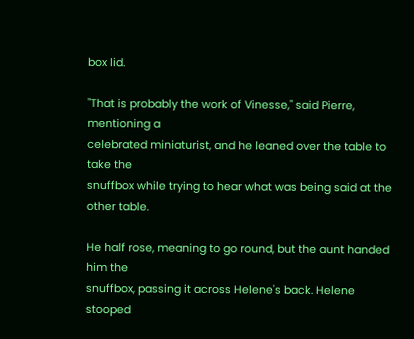box lid.

"That is probably the work of Vinesse," said Pierre, mentioning a
celebrated miniaturist, and he leaned over the table to take the
snuffbox while trying to hear what was being said at the other table.

He half rose, meaning to go round, but the aunt handed him the
snuffbox, passing it across Helene's back. Helene stooped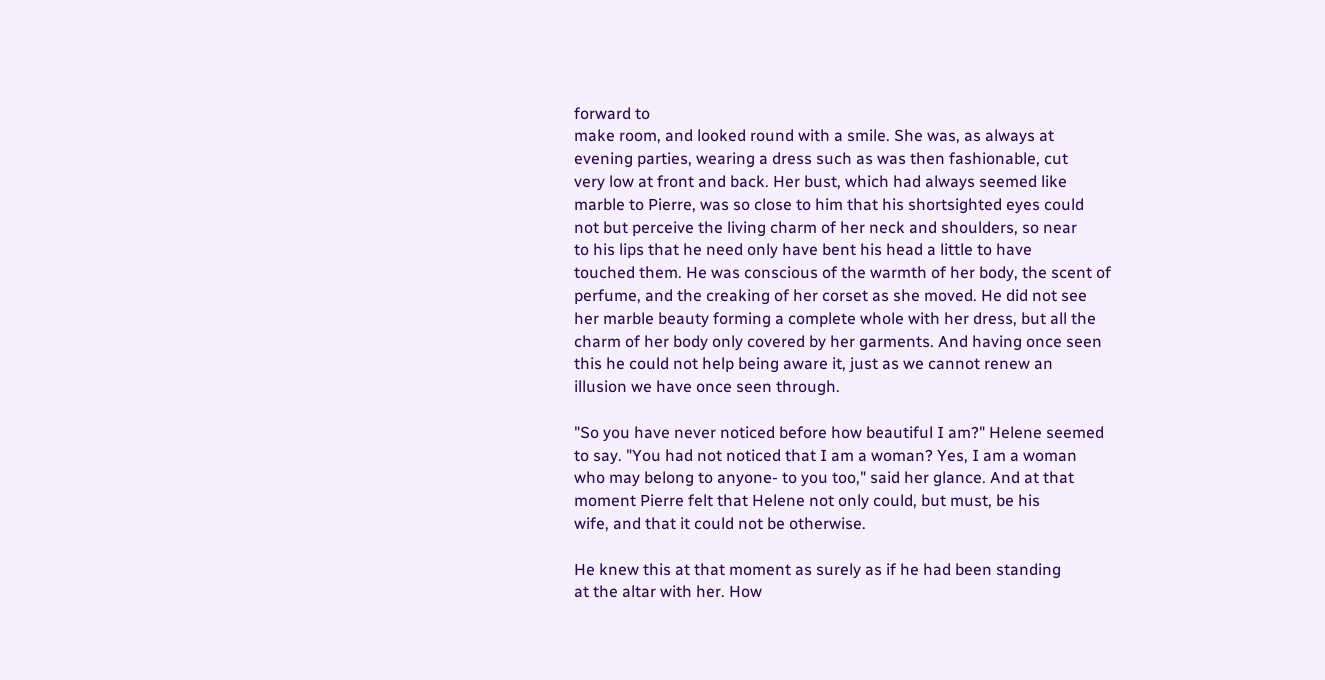forward to
make room, and looked round with a smile. She was, as always at
evening parties, wearing a dress such as was then fashionable, cut
very low at front and back. Her bust, which had always seemed like
marble to Pierre, was so close to him that his shortsighted eyes could
not but perceive the living charm of her neck and shoulders, so near
to his lips that he need only have bent his head a little to have
touched them. He was conscious of the warmth of her body, the scent of
perfume, and the creaking of her corset as she moved. He did not see
her marble beauty forming a complete whole with her dress, but all the
charm of her body only covered by her garments. And having once seen
this he could not help being aware it, just as we cannot renew an
illusion we have once seen through.

"So you have never noticed before how beautiful I am?" Helene seemed
to say. "You had not noticed that I am a woman? Yes, I am a woman
who may belong to anyone- to you too," said her glance. And at that
moment Pierre felt that Helene not only could, but must, be his
wife, and that it could not be otherwise.

He knew this at that moment as surely as if he had been standing
at the altar with her. How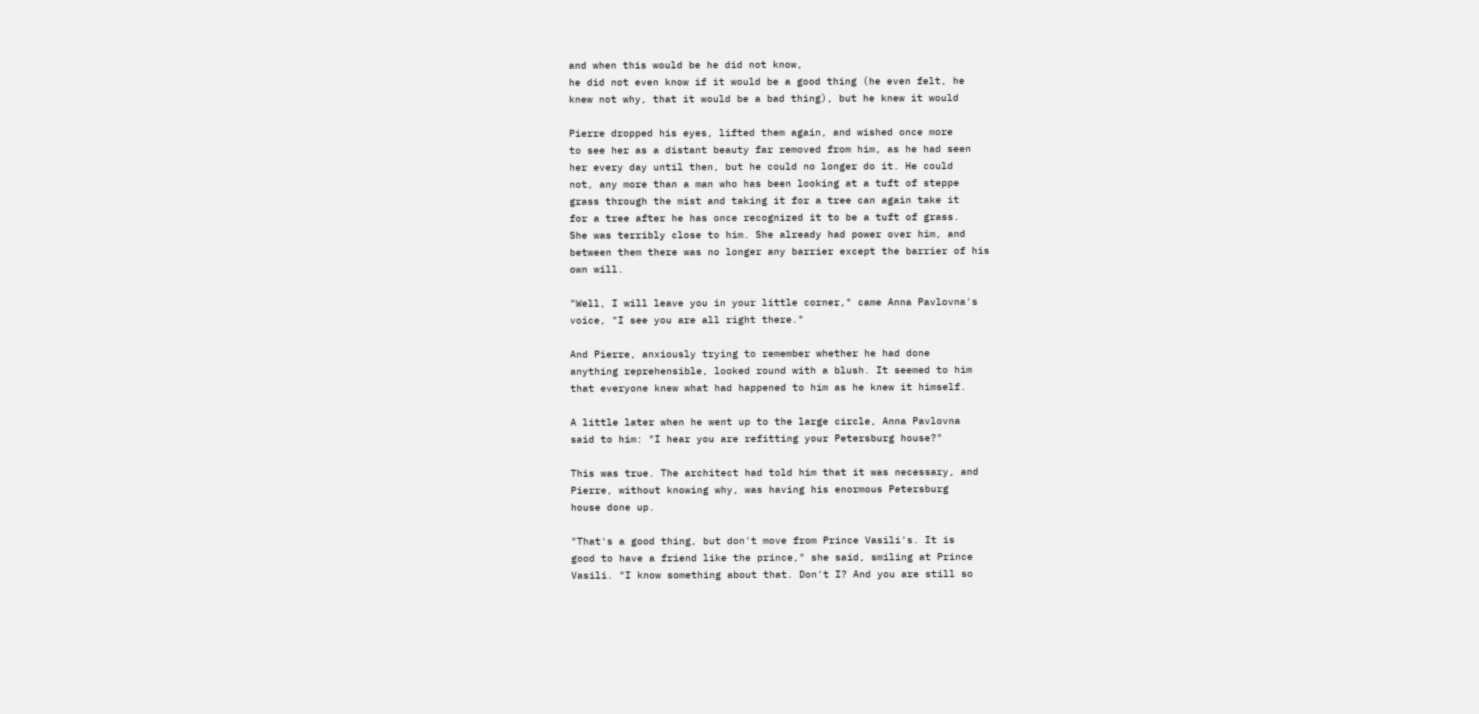and when this would be he did not know,
he did not even know if it would be a good thing (he even felt, he
knew not why, that it would be a bad thing), but he knew it would

Pierre dropped his eyes, lifted them again, and wished once more
to see her as a distant beauty far removed from him, as he had seen
her every day until then, but he could no longer do it. He could
not, any more than a man who has been looking at a tuft of steppe
grass through the mist and taking it for a tree can again take it
for a tree after he has once recognized it to be a tuft of grass.
She was terribly close to him. She already had power over him, and
between them there was no longer any barrier except the barrier of his
own will.

"Well, I will leave you in your little corner," came Anna Pavlovna's
voice, "I see you are all right there."

And Pierre, anxiously trying to remember whether he had done
anything reprehensible, looked round with a blush. It seemed to him
that everyone knew what had happened to him as he knew it himself.

A little later when he went up to the large circle, Anna Pavlovna
said to him: "I hear you are refitting your Petersburg house?"

This was true. The architect had told him that it was necessary, and
Pierre, without knowing why, was having his enormous Petersburg
house done up.

"That's a good thing, but don't move from Prince Vasili's. It is
good to have a friend like the prince," she said, smiling at Prince
Vasili. "I know something about that. Don't I? And you are still so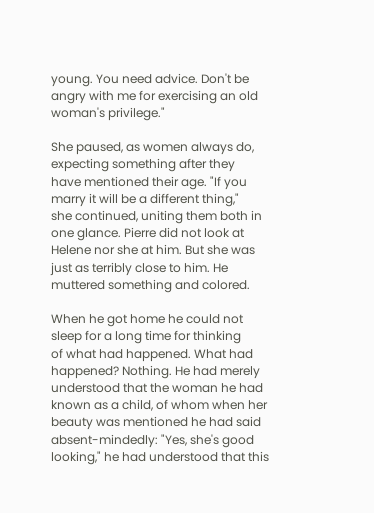young. You need advice. Don't be angry with me for exercising an old
woman's privilege."

She paused, as women always do, expecting something after they
have mentioned their age. "If you marry it will be a different thing,"
she continued, uniting them both in one glance. Pierre did not look at
Helene nor she at him. But she was just as terribly close to him. He
muttered something and colored.

When he got home he could not sleep for a long time for thinking
of what had happened. What had happened? Nothing. He had merely
understood that the woman he had known as a child, of whom when her
beauty was mentioned he had said absent-mindedly: "Yes, she's good
looking," he had understood that this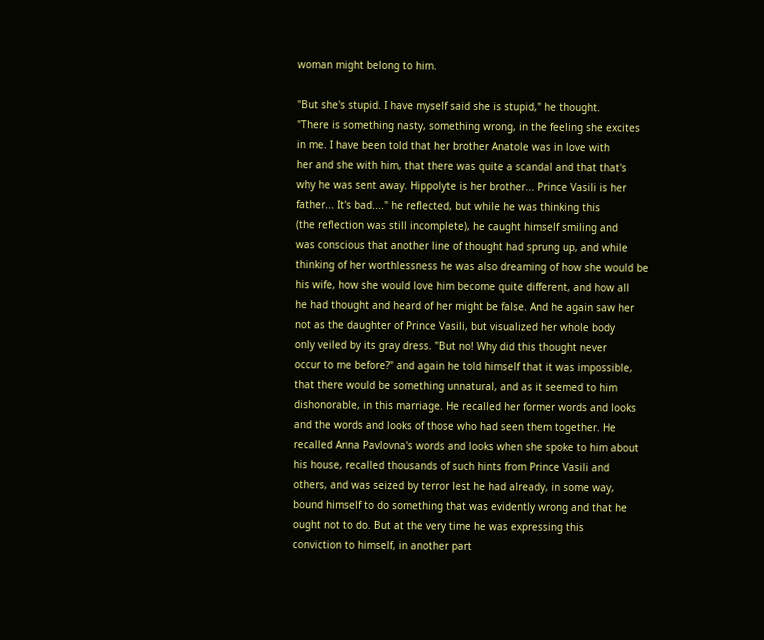woman might belong to him.

"But she's stupid. I have myself said she is stupid," he thought.
"There is something nasty, something wrong, in the feeling she excites
in me. I have been told that her brother Anatole was in love with
her and she with him, that there was quite a scandal and that that's
why he was sent away. Hippolyte is her brother... Prince Vasili is her
father... It's bad...." he reflected, but while he was thinking this
(the reflection was still incomplete), he caught himself smiling and
was conscious that another line of thought had sprung up, and while
thinking of her worthlessness he was also dreaming of how she would be
his wife, how she would love him become quite different, and how all
he had thought and heard of her might be false. And he again saw her
not as the daughter of Prince Vasili, but visualized her whole body
only veiled by its gray dress. "But no! Why did this thought never
occur to me before?" and again he told himself that it was impossible,
that there would be something unnatural, and as it seemed to him
dishonorable, in this marriage. He recalled her former words and looks
and the words and looks of those who had seen them together. He
recalled Anna Pavlovna's words and looks when she spoke to him about
his house, recalled thousands of such hints from Prince Vasili and
others, and was seized by terror lest he had already, in some way,
bound himself to do something that was evidently wrong and that he
ought not to do. But at the very time he was expressing this
conviction to himself, in another part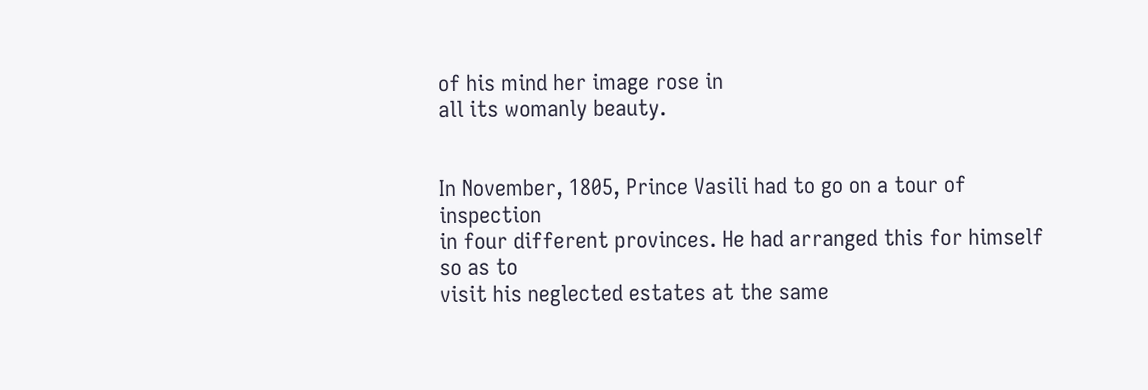of his mind her image rose in
all its womanly beauty.


In November, 1805, Prince Vasili had to go on a tour of inspection
in four different provinces. He had arranged this for himself so as to
visit his neglected estates at the same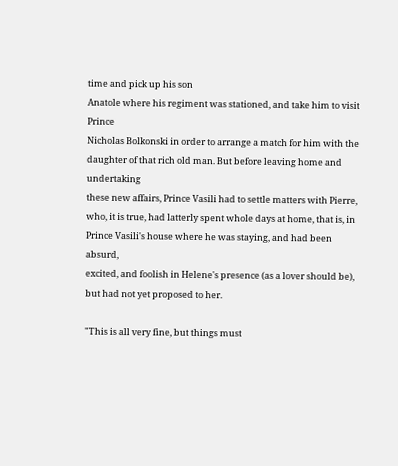time and pick up his son
Anatole where his regiment was stationed, and take him to visit Prince
Nicholas Bolkonski in order to arrange a match for him with the
daughter of that rich old man. But before leaving home and undertaking
these new affairs, Prince Vasili had to settle matters with Pierre,
who, it is true, had latterly spent whole days at home, that is, in
Prince Vasili's house where he was staying, and had been absurd,
excited, and foolish in Helene's presence (as a lover should be),
but had not yet proposed to her.

"This is all very fine, but things must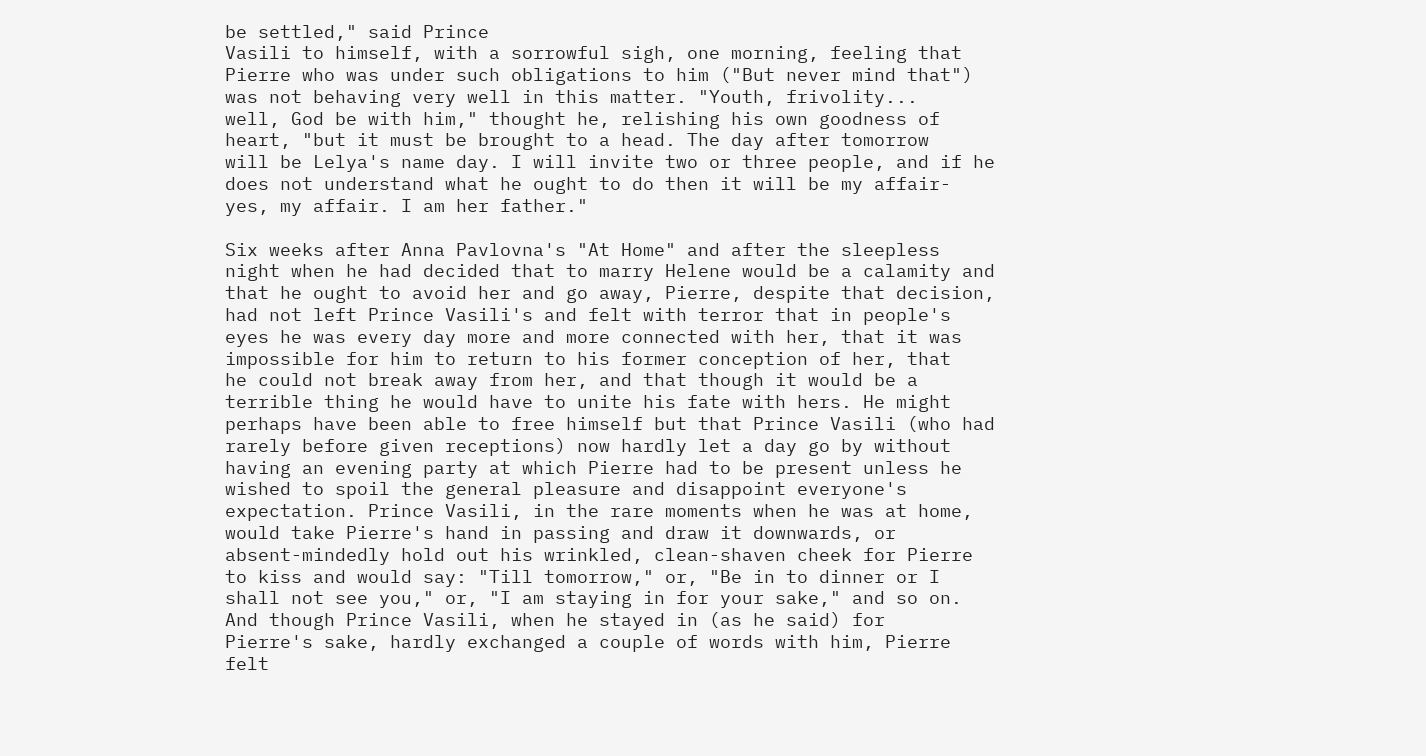be settled," said Prince
Vasili to himself, with a sorrowful sigh, one morning, feeling that
Pierre who was under such obligations to him ("But never mind that")
was not behaving very well in this matter. "Youth, frivolity...
well, God be with him," thought he, relishing his own goodness of
heart, "but it must be brought to a head. The day after tomorrow
will be Lelya's name day. I will invite two or three people, and if he
does not understand what he ought to do then it will be my affair-
yes, my affair. I am her father."

Six weeks after Anna Pavlovna's "At Home" and after the sleepless
night when he had decided that to marry Helene would be a calamity and
that he ought to avoid her and go away, Pierre, despite that decision,
had not left Prince Vasili's and felt with terror that in people's
eyes he was every day more and more connected with her, that it was
impossible for him to return to his former conception of her, that
he could not break away from her, and that though it would be a
terrible thing he would have to unite his fate with hers. He might
perhaps have been able to free himself but that Prince Vasili (who had
rarely before given receptions) now hardly let a day go by without
having an evening party at which Pierre had to be present unless he
wished to spoil the general pleasure and disappoint everyone's
expectation. Prince Vasili, in the rare moments when he was at home,
would take Pierre's hand in passing and draw it downwards, or
absent-mindedly hold out his wrinkled, clean-shaven cheek for Pierre
to kiss and would say: "Till tomorrow," or, "Be in to dinner or I
shall not see you," or, "I am staying in for your sake," and so on.
And though Prince Vasili, when he stayed in (as he said) for
Pierre's sake, hardly exchanged a couple of words with him, Pierre
felt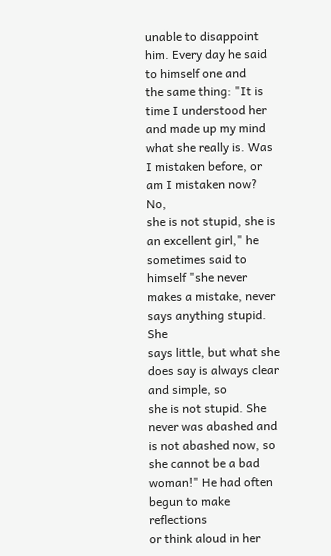unable to disappoint him. Every day he said to himself one and
the same thing: "It is time I understood her and made up my mind
what she really is. Was I mistaken before, or am I mistaken now? No,
she is not stupid, she is an excellent girl," he sometimes said to
himself "she never makes a mistake, never says anything stupid. She
says little, but what she does say is always clear and simple, so
she is not stupid. She never was abashed and is not abashed now, so
she cannot be a bad woman!" He had often begun to make reflections
or think aloud in her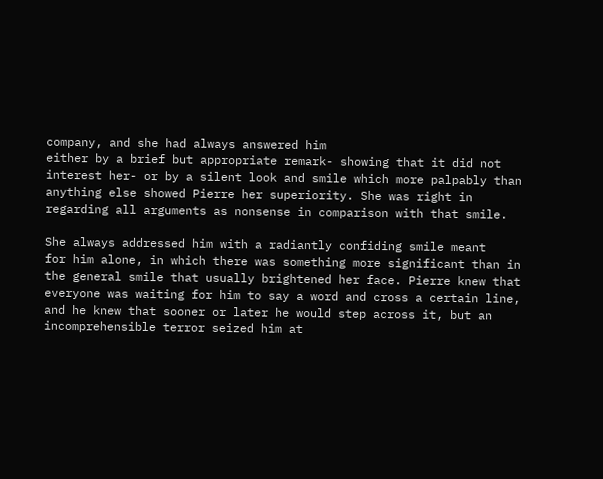company, and she had always answered him
either by a brief but appropriate remark- showing that it did not
interest her- or by a silent look and smile which more palpably than
anything else showed Pierre her superiority. She was right in
regarding all arguments as nonsense in comparison with that smile.

She always addressed him with a radiantly confiding smile meant
for him alone, in which there was something more significant than in
the general smile that usually brightened her face. Pierre knew that
everyone was waiting for him to say a word and cross a certain line,
and he knew that sooner or later he would step across it, but an
incomprehensible terror seized him at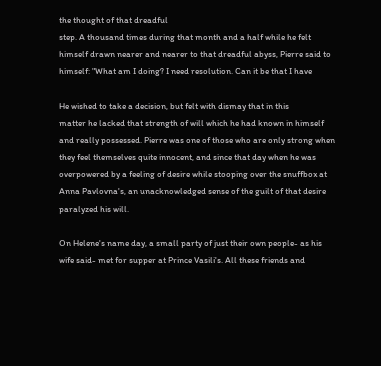the thought of that dreadful
step. A thousand times during that month and a half while he felt
himself drawn nearer and nearer to that dreadful abyss, Pierre said to
himself: "What am I doing? I need resolution. Can it be that I have

He wished to take a decision, but felt with dismay that in this
matter he lacked that strength of will which he had known in himself
and really possessed. Pierre was one of those who are only strong when
they feel themselves quite innocent, and since that day when he was
overpowered by a feeling of desire while stooping over the snuffbox at
Anna Pavlovna's, an unacknowledged sense of the guilt of that desire
paralyzed his will.

On Helene's name day, a small party of just their own people- as his
wife said- met for supper at Prince Vasili's. All these friends and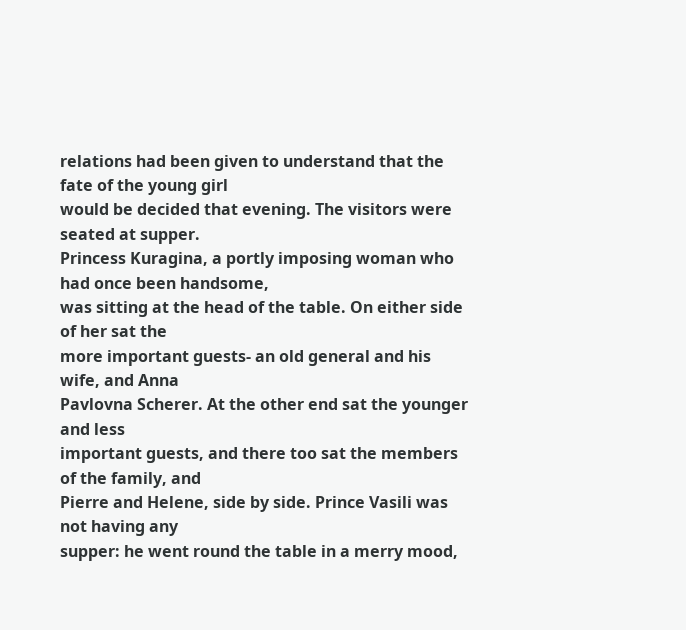relations had been given to understand that the fate of the young girl
would be decided that evening. The visitors were seated at supper.
Princess Kuragina, a portly imposing woman who had once been handsome,
was sitting at the head of the table. On either side of her sat the
more important guests- an old general and his wife, and Anna
Pavlovna Scherer. At the other end sat the younger and less
important guests, and there too sat the members of the family, and
Pierre and Helene, side by side. Prince Vasili was not having any
supper: he went round the table in a merry mood,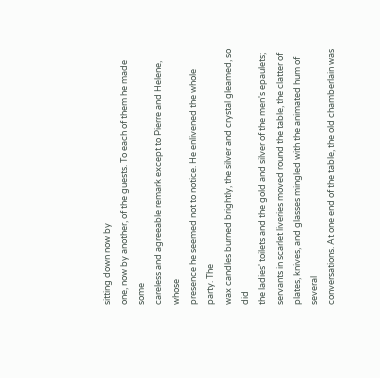sitting down now by
one, now by another, of the guests. To each of them he made some
careless and agreeable remark except to Pierre and Helene, whose
presence he seemed not to notice. He enlivened the whole party. The
wax candles burned brightly, the silver and crystal gleamed, so did
the ladies' toilets and the gold and silver of the men's epaulets;
servants in scarlet liveries moved round the table, the clatter of
plates, knives, and glasses mingled with the animated hum of several
conversations. At one end of the table, the old chamberlain was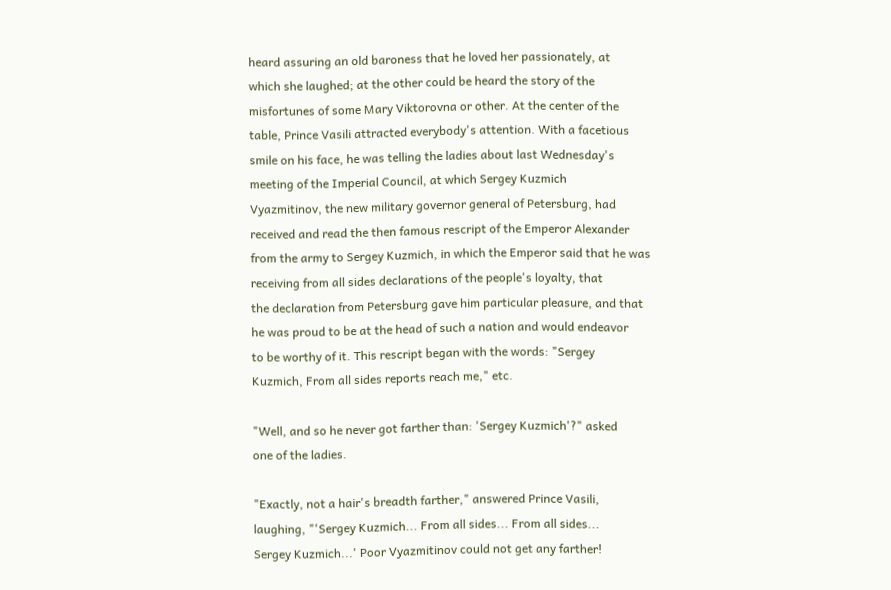heard assuring an old baroness that he loved her passionately, at
which she laughed; at the other could be heard the story of the
misfortunes of some Mary Viktorovna or other. At the center of the
table, Prince Vasili attracted everybody's attention. With a facetious
smile on his face, he was telling the ladies about last Wednesday's
meeting of the Imperial Council, at which Sergey Kuzmich
Vyazmitinov, the new military governor general of Petersburg, had
received and read the then famous rescript of the Emperor Alexander
from the army to Sergey Kuzmich, in which the Emperor said that he was
receiving from all sides declarations of the people's loyalty, that
the declaration from Petersburg gave him particular pleasure, and that
he was proud to be at the head of such a nation and would endeavor
to be worthy of it. This rescript began with the words: "Sergey
Kuzmich, From all sides reports reach me," etc.

"Well, and so he never got farther than: 'Sergey Kuzmich'?" asked
one of the ladies.

"Exactly, not a hair's breadth farther," answered Prince Vasili,
laughing, "'Sergey Kuzmich... From all sides... From all sides...
Sergey Kuzmich...' Poor Vyazmitinov could not get any farther!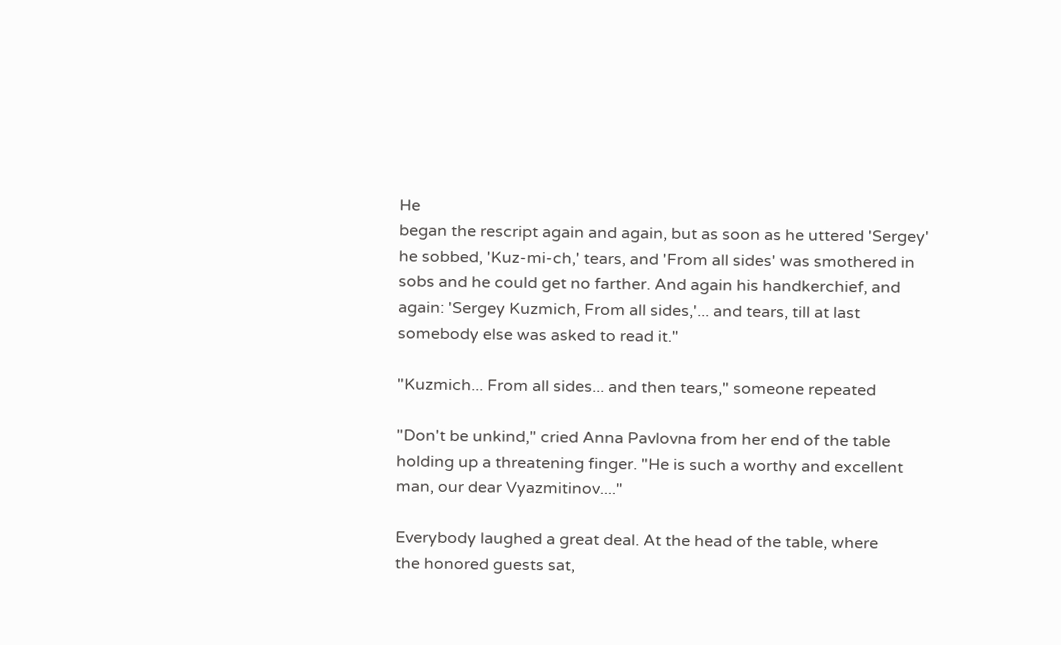He
began the rescript again and again, but as soon as he uttered 'Sergey'
he sobbed, 'Kuz-mi-ch,' tears, and 'From all sides' was smothered in
sobs and he could get no farther. And again his handkerchief, and
again: 'Sergey Kuzmich, From all sides,'... and tears, till at last
somebody else was asked to read it."

"Kuzmich... From all sides... and then tears," someone repeated

"Don't be unkind," cried Anna Pavlovna from her end of the table
holding up a threatening finger. "He is such a worthy and excellent
man, our dear Vyazmitinov...."

Everybody laughed a great deal. At the head of the table, where
the honored guests sat,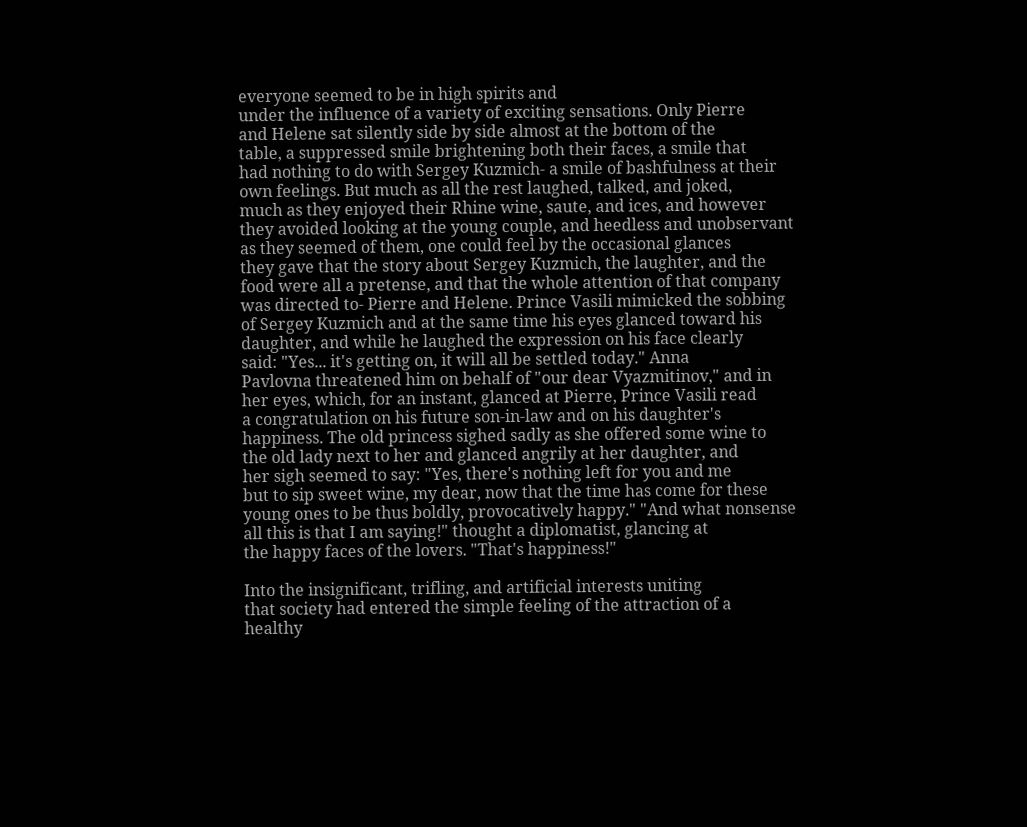everyone seemed to be in high spirits and
under the influence of a variety of exciting sensations. Only Pierre
and Helene sat silently side by side almost at the bottom of the
table, a suppressed smile brightening both their faces, a smile that
had nothing to do with Sergey Kuzmich- a smile of bashfulness at their
own feelings. But much as all the rest laughed, talked, and joked,
much as they enjoyed their Rhine wine, saute, and ices, and however
they avoided looking at the young couple, and heedless and unobservant
as they seemed of them, one could feel by the occasional glances
they gave that the story about Sergey Kuzmich, the laughter, and the
food were all a pretense, and that the whole attention of that company
was directed to- Pierre and Helene. Prince Vasili mimicked the sobbing
of Sergey Kuzmich and at the same time his eyes glanced toward his
daughter, and while he laughed the expression on his face clearly
said: "Yes... it's getting on, it will all be settled today." Anna
Pavlovna threatened him on behalf of "our dear Vyazmitinov," and in
her eyes, which, for an instant, glanced at Pierre, Prince Vasili read
a congratulation on his future son-in-law and on his daughter's
happiness. The old princess sighed sadly as she offered some wine to
the old lady next to her and glanced angrily at her daughter, and
her sigh seemed to say: "Yes, there's nothing left for you and me
but to sip sweet wine, my dear, now that the time has come for these
young ones to be thus boldly, provocatively happy." "And what nonsense
all this is that I am saying!" thought a diplomatist, glancing at
the happy faces of the lovers. "That's happiness!"

Into the insignificant, trifling, and artificial interests uniting
that society had entered the simple feeling of the attraction of a
healthy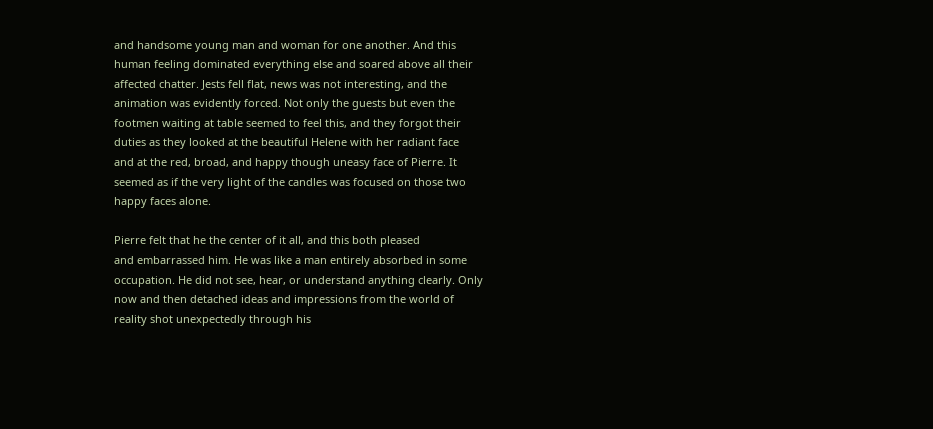and handsome young man and woman for one another. And this
human feeling dominated everything else and soared above all their
affected chatter. Jests fell flat, news was not interesting, and the
animation was evidently forced. Not only the guests but even the
footmen waiting at table seemed to feel this, and they forgot their
duties as they looked at the beautiful Helene with her radiant face
and at the red, broad, and happy though uneasy face of Pierre. It
seemed as if the very light of the candles was focused on those two
happy faces alone.

Pierre felt that he the center of it all, and this both pleased
and embarrassed him. He was like a man entirely absorbed in some
occupation. He did not see, hear, or understand anything clearly. Only
now and then detached ideas and impressions from the world of
reality shot unexpectedly through his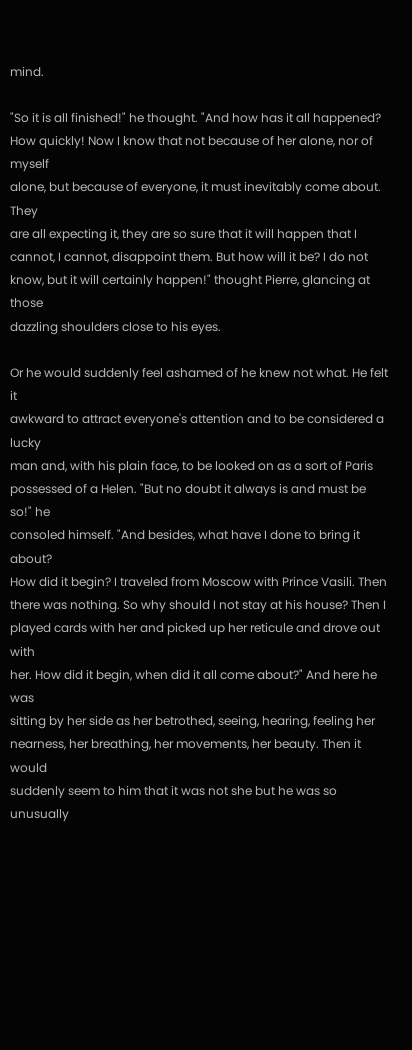mind.

"So it is all finished!" he thought. "And how has it all happened?
How quickly! Now I know that not because of her alone, nor of myself
alone, but because of everyone, it must inevitably come about. They
are all expecting it, they are so sure that it will happen that I
cannot, I cannot, disappoint them. But how will it be? I do not
know, but it will certainly happen!" thought Pierre, glancing at those
dazzling shoulders close to his eyes.

Or he would suddenly feel ashamed of he knew not what. He felt it
awkward to attract everyone's attention and to be considered a lucky
man and, with his plain face, to be looked on as a sort of Paris
possessed of a Helen. "But no doubt it always is and must be so!" he
consoled himself. "And besides, what have I done to bring it about?
How did it begin? I traveled from Moscow with Prince Vasili. Then
there was nothing. So why should I not stay at his house? Then I
played cards with her and picked up her reticule and drove out with
her. How did it begin, when did it all come about?" And here he was
sitting by her side as her betrothed, seeing, hearing, feeling her
nearness, her breathing, her movements, her beauty. Then it would
suddenly seem to him that it was not she but he was so unusually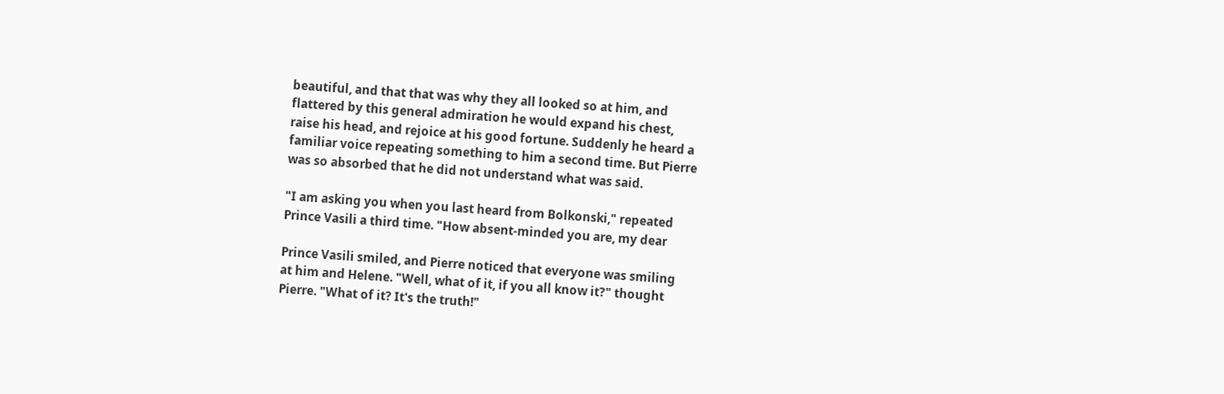beautiful, and that that was why they all looked so at him, and
flattered by this general admiration he would expand his chest,
raise his head, and rejoice at his good fortune. Suddenly he heard a
familiar voice repeating something to him a second time. But Pierre
was so absorbed that he did not understand what was said.

"I am asking you when you last heard from Bolkonski," repeated
Prince Vasili a third time. "How absent-minded you are, my dear

Prince Vasili smiled, and Pierre noticed that everyone was smiling
at him and Helene. "Well, what of it, if you all know it?" thought
Pierre. "What of it? It's the truth!"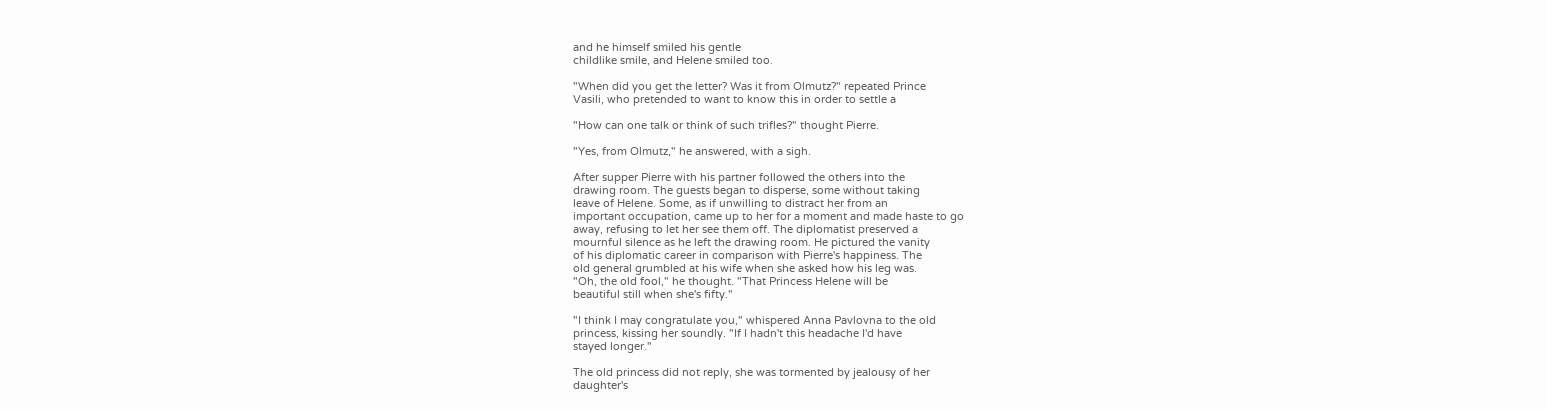and he himself smiled his gentle
childlike smile, and Helene smiled too.

"When did you get the letter? Was it from Olmutz?" repeated Prince
Vasili, who pretended to want to know this in order to settle a

"How can one talk or think of such trifles?" thought Pierre.

"Yes, from Olmutz," he answered, with a sigh.

After supper Pierre with his partner followed the others into the
drawing room. The guests began to disperse, some without taking
leave of Helene. Some, as if unwilling to distract her from an
important occupation, came up to her for a moment and made haste to go
away, refusing to let her see them off. The diplomatist preserved a
mournful silence as he left the drawing room. He pictured the vanity
of his diplomatic career in comparison with Pierre's happiness. The
old general grumbled at his wife when she asked how his leg was.
"Oh, the old fool," he thought. "That Princess Helene will be
beautiful still when she's fifty."

"I think I may congratulate you," whispered Anna Pavlovna to the old
princess, kissing her soundly. "If I hadn't this headache I'd have
stayed longer."

The old princess did not reply, she was tormented by jealousy of her
daughter's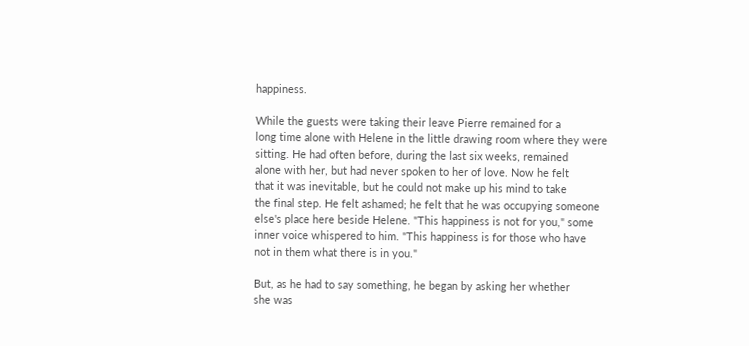happiness.

While the guests were taking their leave Pierre remained for a
long time alone with Helene in the little drawing room where they were
sitting. He had often before, during the last six weeks, remained
alone with her, but had never spoken to her of love. Now he felt
that it was inevitable, but he could not make up his mind to take
the final step. He felt ashamed; he felt that he was occupying someone
else's place here beside Helene. "This happiness is not for you," some
inner voice whispered to him. "This happiness is for those who have
not in them what there is in you."

But, as he had to say something, he began by asking her whether
she was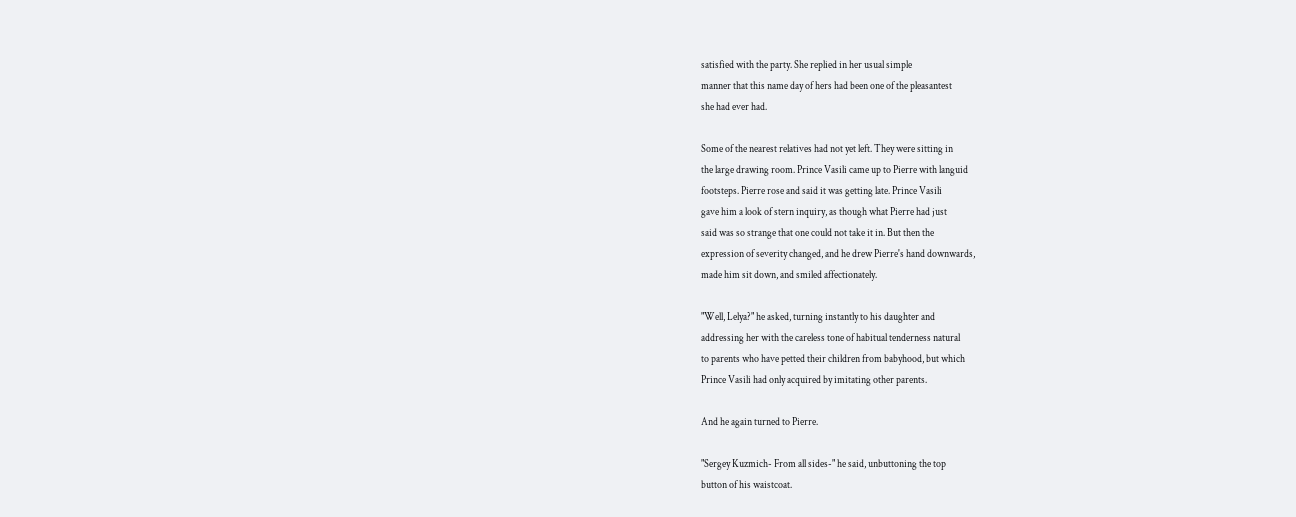satisfied with the party. She replied in her usual simple
manner that this name day of hers had been one of the pleasantest
she had ever had.

Some of the nearest relatives had not yet left. They were sitting in
the large drawing room. Prince Vasili came up to Pierre with languid
footsteps. Pierre rose and said it was getting late. Prince Vasili
gave him a look of stern inquiry, as though what Pierre had just
said was so strange that one could not take it in. But then the
expression of severity changed, and he drew Pierre's hand downwards,
made him sit down, and smiled affectionately.

"Well, Lelya?" he asked, turning instantly to his daughter and
addressing her with the careless tone of habitual tenderness natural
to parents who have petted their children from babyhood, but which
Prince Vasili had only acquired by imitating other parents.

And he again turned to Pierre.

"Sergey Kuzmich- From all sides-" he said, unbuttoning the top
button of his waistcoat.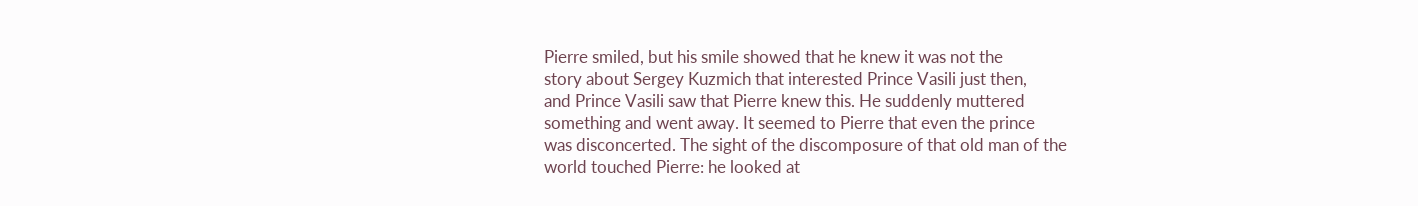Pierre smiled, but his smile showed that he knew it was not the
story about Sergey Kuzmich that interested Prince Vasili just then,
and Prince Vasili saw that Pierre knew this. He suddenly muttered
something and went away. It seemed to Pierre that even the prince
was disconcerted. The sight of the discomposure of that old man of the
world touched Pierre: he looked at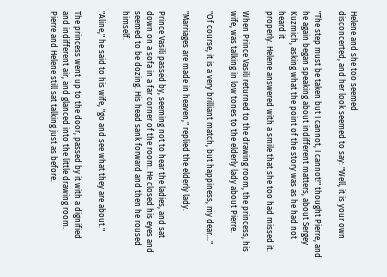Helene and she too seemed
disconcerted, and her look seemed to say: "Well, it is your own

"The step must be taken but I cannot, I cannot!" thought Pierre, and
he again began speaking about indifferent matters, about Sergey
Kuzmich, asking what the point of the story was as he had not heard it
properly. Helene answered with a smile that she too had missed it.

When Prince Vasili returned to the drawing room, the princess, his
wife, was talking in low tones to the elderly lady about Pierre.

"Of course, it is a very brilliant match, but happiness, my dear..."

"Marriages are made in heaven," replied the elderly lady.

Prince Vasili passed by, seeming not to hear the ladies, and sat
down on a sofa in a far corner of the room. He closed his eyes and
seemed to be dozing. His head sank forward and then he roused himself.

"Aline," he said to his wife, "go and see what they are about."

The princess went up to the door, passed by it with a dignified
and indifferent air, and glanced into the little drawing room.
Pierre and Helene still sat talking just as before.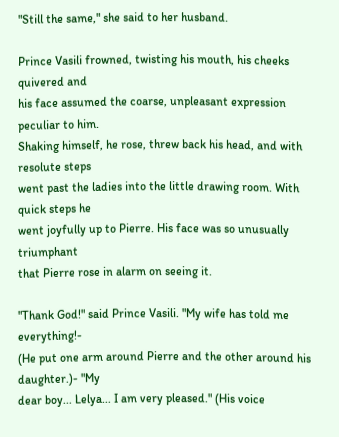"Still the same," she said to her husband.

Prince Vasili frowned, twisting his mouth, his cheeks quivered and
his face assumed the coarse, unpleasant expression peculiar to him.
Shaking himself, he rose, threw back his head, and with resolute steps
went past the ladies into the little drawing room. With quick steps he
went joyfully up to Pierre. His face was so unusually triumphant
that Pierre rose in alarm on seeing it.

"Thank God!" said Prince Vasili. "My wife has told me everything!-
(He put one arm around Pierre and the other around his daughter.)- "My
dear boy... Lelya... I am very pleased." (His voice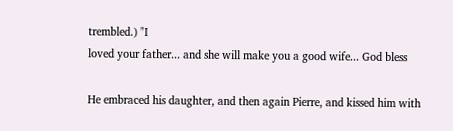trembled.) "I
loved your father... and she will make you a good wife... God bless

He embraced his daughter, and then again Pierre, and kissed him with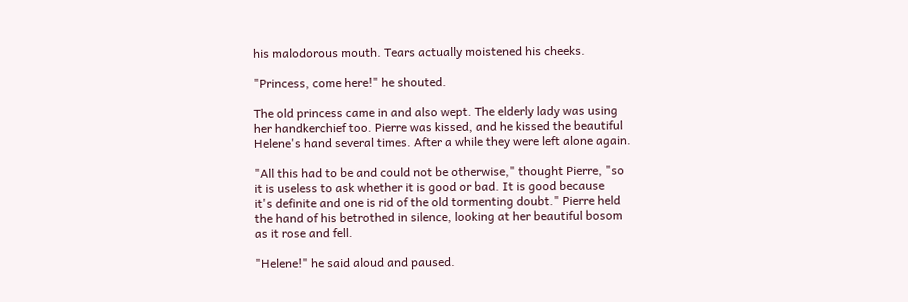his malodorous mouth. Tears actually moistened his cheeks.

"Princess, come here!" he shouted.

The old princess came in and also wept. The elderly lady was using
her handkerchief too. Pierre was kissed, and he kissed the beautiful
Helene's hand several times. After a while they were left alone again.

"All this had to be and could not be otherwise," thought Pierre, "so
it is useless to ask whether it is good or bad. It is good because
it's definite and one is rid of the old tormenting doubt." Pierre held
the hand of his betrothed in silence, looking at her beautiful bosom
as it rose and fell.

"Helene!" he said aloud and paused.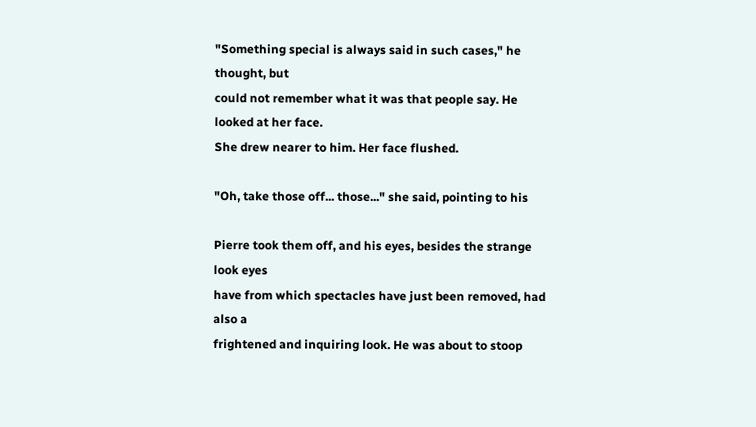"Something special is always said in such cases," he thought, but
could not remember what it was that people say. He looked at her face.
She drew nearer to him. Her face flushed.

"Oh, take those off... those..." she said, pointing to his

Pierre took them off, and his eyes, besides the strange look eyes
have from which spectacles have just been removed, had also a
frightened and inquiring look. He was about to stoop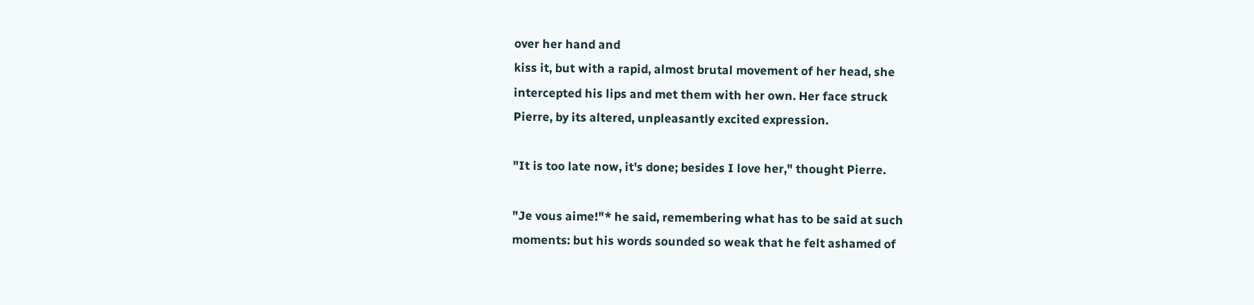over her hand and
kiss it, but with a rapid, almost brutal movement of her head, she
intercepted his lips and met them with her own. Her face struck
Pierre, by its altered, unpleasantly excited expression.

"It is too late now, it's done; besides I love her," thought Pierre.

"Je vous aime!"* he said, remembering what has to be said at such
moments: but his words sounded so weak that he felt ashamed of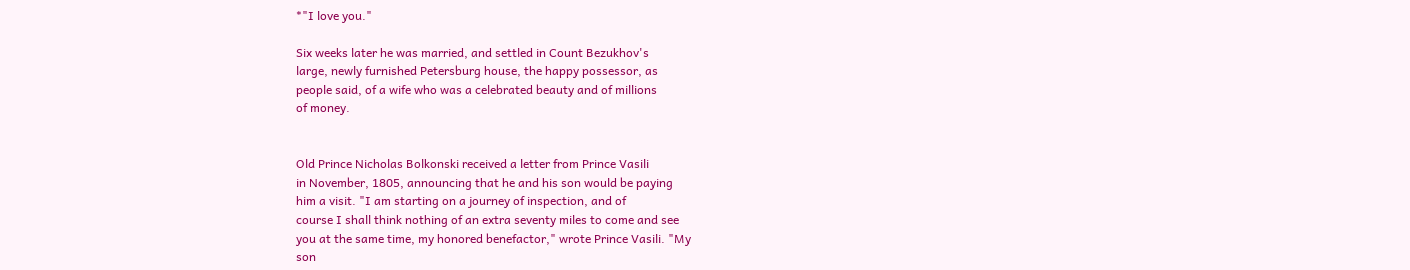*"I love you."

Six weeks later he was married, and settled in Count Bezukhov's
large, newly furnished Petersburg house, the happy possessor, as
people said, of a wife who was a celebrated beauty and of millions
of money.


Old Prince Nicholas Bolkonski received a letter from Prince Vasili
in November, 1805, announcing that he and his son would be paying
him a visit. "I am starting on a journey of inspection, and of
course I shall think nothing of an extra seventy miles to come and see
you at the same time, my honored benefactor," wrote Prince Vasili. "My
son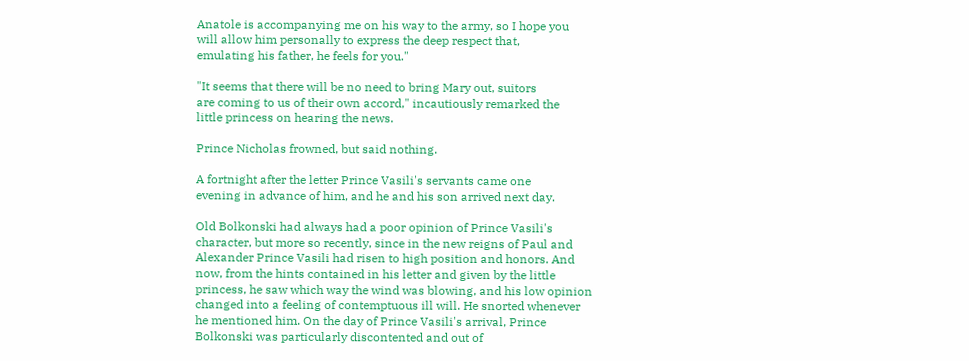Anatole is accompanying me on his way to the army, so I hope you
will allow him personally to express the deep respect that,
emulating his father, he feels for you."

"It seems that there will be no need to bring Mary out, suitors
are coming to us of their own accord," incautiously remarked the
little princess on hearing the news.

Prince Nicholas frowned, but said nothing.

A fortnight after the letter Prince Vasili's servants came one
evening in advance of him, and he and his son arrived next day.

Old Bolkonski had always had a poor opinion of Prince Vasili's
character, but more so recently, since in the new reigns of Paul and
Alexander Prince Vasili had risen to high position and honors. And
now, from the hints contained in his letter and given by the little
princess, he saw which way the wind was blowing, and his low opinion
changed into a feeling of contemptuous ill will. He snorted whenever
he mentioned him. On the day of Prince Vasili's arrival, Prince
Bolkonski was particularly discontented and out of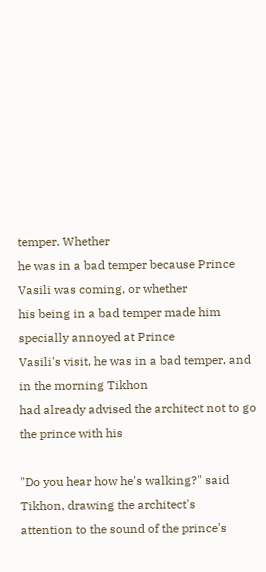temper. Whether
he was in a bad temper because Prince Vasili was coming, or whether
his being in a bad temper made him specially annoyed at Prince
Vasili's visit, he was in a bad temper, and in the morning Tikhon
had already advised the architect not to go the prince with his

"Do you hear how he's walking?" said Tikhon, drawing the architect's
attention to the sound of the prince's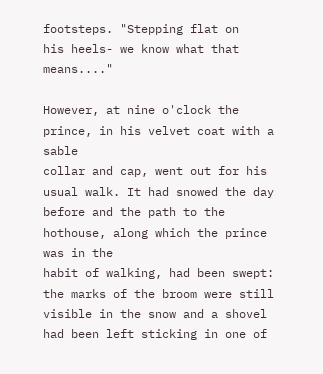footsteps. "Stepping flat on
his heels- we know what that means...."

However, at nine o'clock the prince, in his velvet coat with a sable
collar and cap, went out for his usual walk. It had snowed the day
before and the path to the hothouse, along which the prince was in the
habit of walking, had been swept: the marks of the broom were still
visible in the snow and a shovel had been left sticking in one of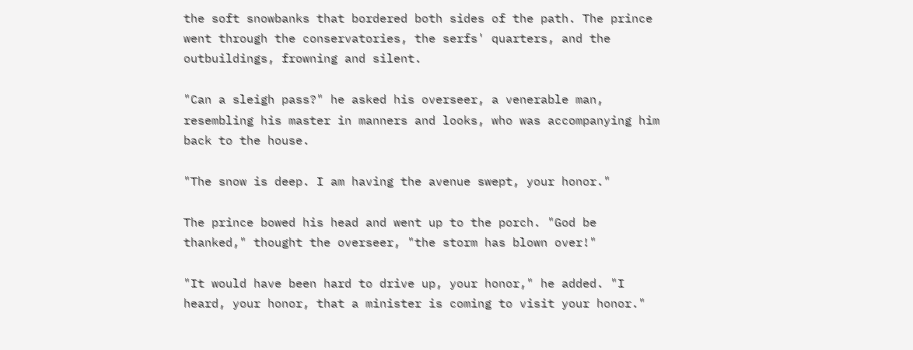the soft snowbanks that bordered both sides of the path. The prince
went through the conservatories, the serfs' quarters, and the
outbuildings, frowning and silent.

"Can a sleigh pass?" he asked his overseer, a venerable man,
resembling his master in manners and looks, who was accompanying him
back to the house.

"The snow is deep. I am having the avenue swept, your honor."

The prince bowed his head and went up to the porch. "God be
thanked," thought the overseer, "the storm has blown over!"

"It would have been hard to drive up, your honor," he added. "I
heard, your honor, that a minister is coming to visit your honor."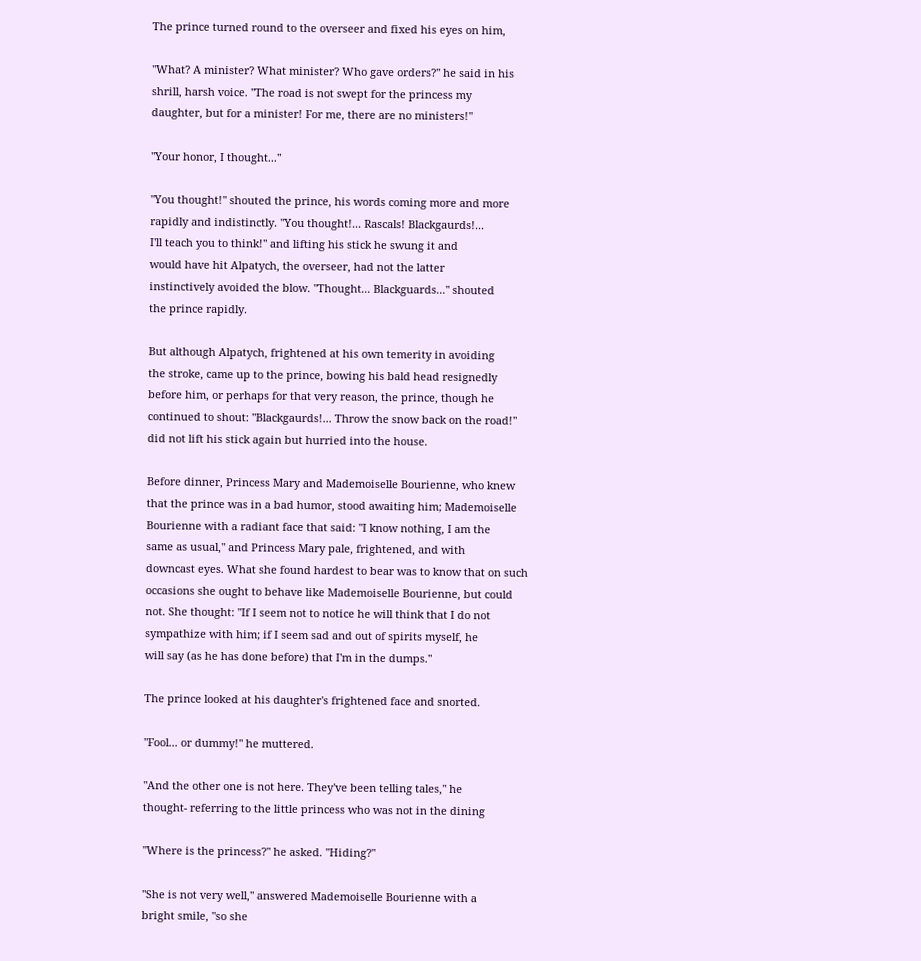The prince turned round to the overseer and fixed his eyes on him,

"What? A minister? What minister? Who gave orders?" he said in his
shrill, harsh voice. "The road is not swept for the princess my
daughter, but for a minister! For me, there are no ministers!"

"Your honor, I thought..."

"You thought!" shouted the prince, his words coming more and more
rapidly and indistinctly. "You thought!... Rascals! Blackgaurds!...
I'll teach you to think!" and lifting his stick he swung it and
would have hit Alpatych, the overseer, had not the latter
instinctively avoided the blow. "Thought... Blackguards..." shouted
the prince rapidly.

But although Alpatych, frightened at his own temerity in avoiding
the stroke, came up to the prince, bowing his bald head resignedly
before him, or perhaps for that very reason, the prince, though he
continued to shout: "Blackgaurds!... Throw the snow back on the road!"
did not lift his stick again but hurried into the house.

Before dinner, Princess Mary and Mademoiselle Bourienne, who knew
that the prince was in a bad humor, stood awaiting him; Mademoiselle
Bourienne with a radiant face that said: "I know nothing, I am the
same as usual," and Princess Mary pale, frightened, and with
downcast eyes. What she found hardest to bear was to know that on such
occasions she ought to behave like Mademoiselle Bourienne, but could
not. She thought: "If I seem not to notice he will think that I do not
sympathize with him; if I seem sad and out of spirits myself, he
will say (as he has done before) that I'm in the dumps."

The prince looked at his daughter's frightened face and snorted.

"Fool... or dummy!" he muttered.

"And the other one is not here. They've been telling tales," he
thought- referring to the little princess who was not in the dining

"Where is the princess?" he asked. "Hiding?"

"She is not very well," answered Mademoiselle Bourienne with a
bright smile, "so she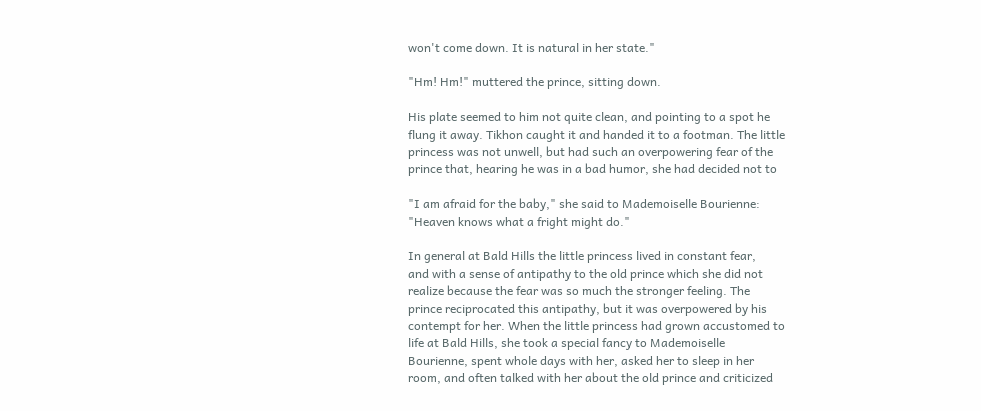won't come down. It is natural in her state."

"Hm! Hm!" muttered the prince, sitting down.

His plate seemed to him not quite clean, and pointing to a spot he
flung it away. Tikhon caught it and handed it to a footman. The little
princess was not unwell, but had such an overpowering fear of the
prince that, hearing he was in a bad humor, she had decided not to

"I am afraid for the baby," she said to Mademoiselle Bourienne:
"Heaven knows what a fright might do."

In general at Bald Hills the little princess lived in constant fear,
and with a sense of antipathy to the old prince which she did not
realize because the fear was so much the stronger feeling. The
prince reciprocated this antipathy, but it was overpowered by his
contempt for her. When the little princess had grown accustomed to
life at Bald Hills, she took a special fancy to Mademoiselle
Bourienne, spent whole days with her, asked her to sleep in her
room, and often talked with her about the old prince and criticized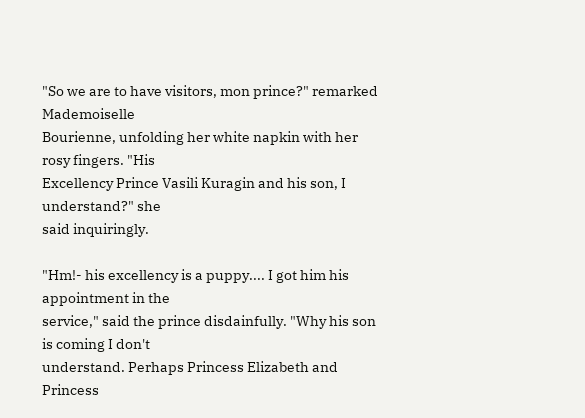"So we are to have visitors, mon prince?" remarked Mademoiselle
Bourienne, unfolding her white napkin with her rosy fingers. "His
Excellency Prince Vasili Kuragin and his son, I understand?" she
said inquiringly.

"Hm!- his excellency is a puppy.... I got him his appointment in the
service," said the prince disdainfully. "Why his son is coming I don't
understand. Perhaps Princess Elizabeth and Princess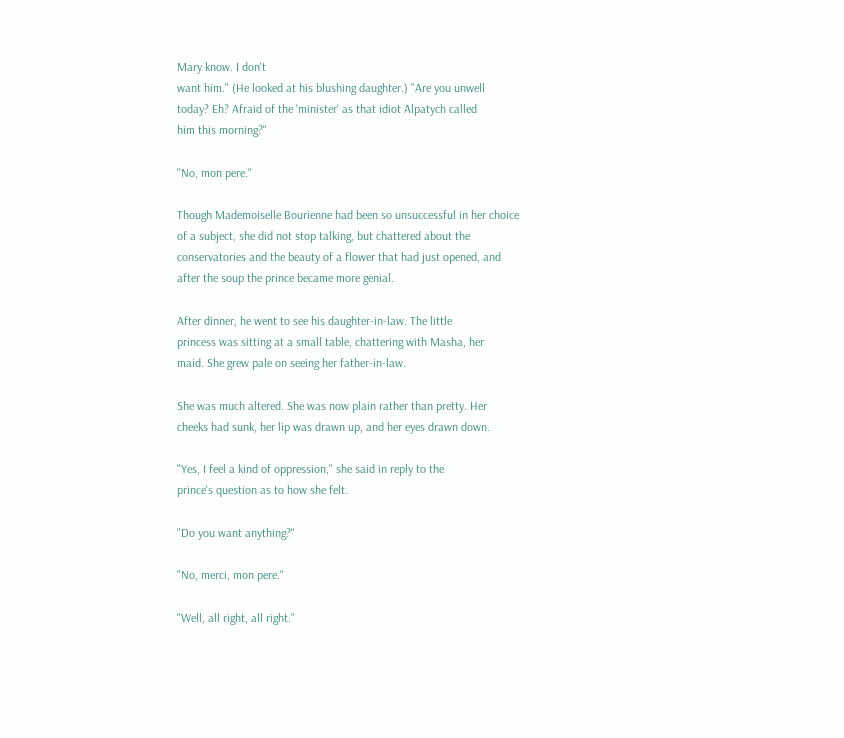Mary know. I don't
want him." (He looked at his blushing daughter.) "Are you unwell
today? Eh? Afraid of the 'minister' as that idiot Alpatych called
him this morning?"

"No, mon pere."

Though Mademoiselle Bourienne had been so unsuccessful in her choice
of a subject, she did not stop talking, but chattered about the
conservatories and the beauty of a flower that had just opened, and
after the soup the prince became more genial.

After dinner, he went to see his daughter-in-law. The little
princess was sitting at a small table, chattering with Masha, her
maid. She grew pale on seeing her father-in-law.

She was much altered. She was now plain rather than pretty. Her
cheeks had sunk, her lip was drawn up, and her eyes drawn down.

"Yes, I feel a kind of oppression," she said in reply to the
prince's question as to how she felt.

"Do you want anything?"

"No, merci, mon pere."

"Well, all right, all right."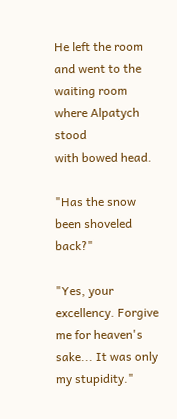He left the room and went to the waiting room where Alpatych stood
with bowed head.

"Has the snow been shoveled back?"

"Yes, your excellency. Forgive me for heaven's sake... It was only
my stupidity."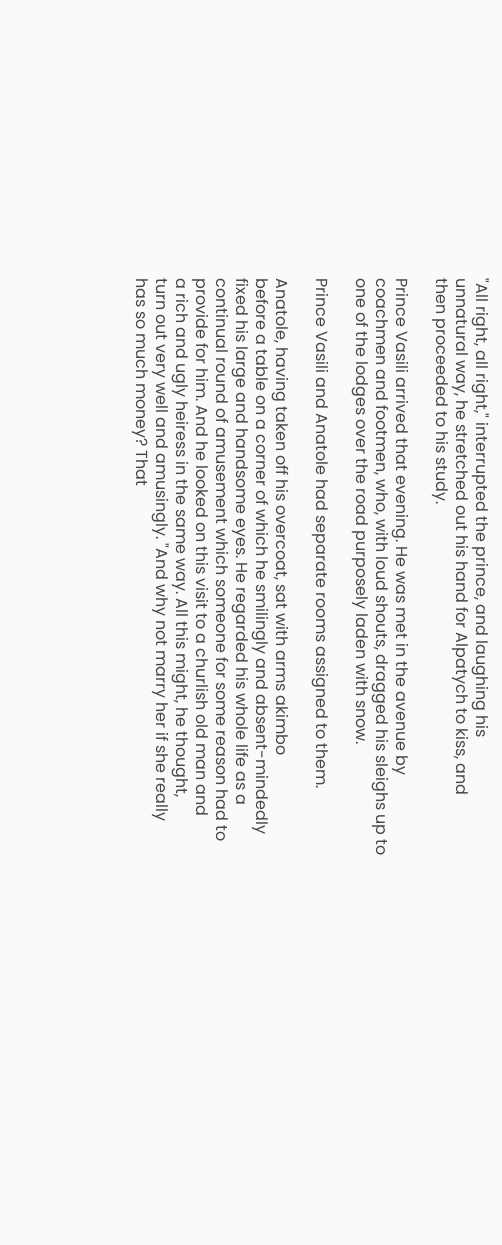"All right, all right," interrupted the prince, and laughing his
unnatural way, he stretched out his hand for Alpatych to kiss, and
then proceeded to his study.

Prince Vasili arrived that evening. He was met in the avenue by
coachmen and footmen, who, with loud shouts, dragged his sleighs up to
one of the lodges over the road purposely laden with snow.

Prince Vasili and Anatole had separate rooms assigned to them.

Anatole, having taken off his overcoat, sat with arms akimbo
before a table on a corner of which he smilingly and absent-mindedly
fixed his large and handsome eyes. He regarded his whole life as a
continual round of amusement which someone for some reason had to
provide for him. And he looked on this visit to a churlish old man and
a rich and ugly heiress in the same way. All this might, he thought,
turn out very well and amusingly. "And why not marry her if she really
has so much money? That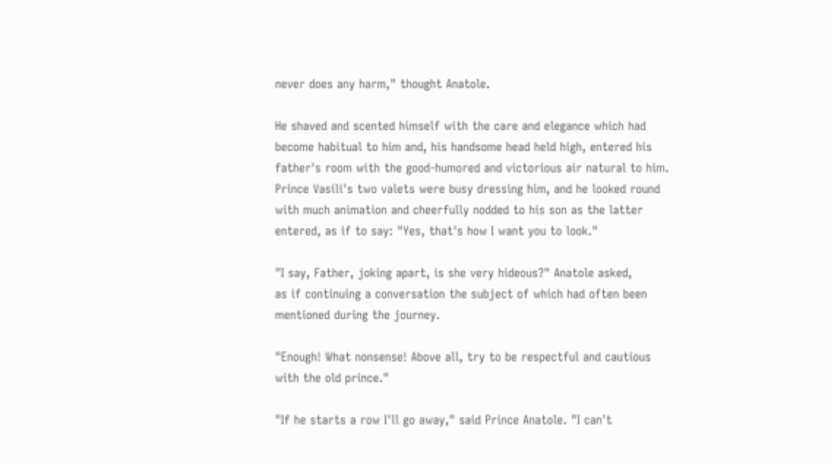never does any harm," thought Anatole.

He shaved and scented himself with the care and elegance which had
become habitual to him and, his handsome head held high, entered his
father's room with the good-humored and victorious air natural to him.
Prince Vasili's two valets were busy dressing him, and he looked round
with much animation and cheerfully nodded to his son as the latter
entered, as if to say: "Yes, that's how I want you to look."

"I say, Father, joking apart, is she very hideous?" Anatole asked,
as if continuing a conversation the subject of which had often been
mentioned during the journey.

"Enough! What nonsense! Above all, try to be respectful and cautious
with the old prince."

"If he starts a row I'll go away," said Prince Anatole. "I can't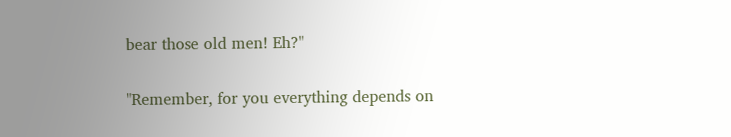bear those old men! Eh?"

"Remember, for you everything depends on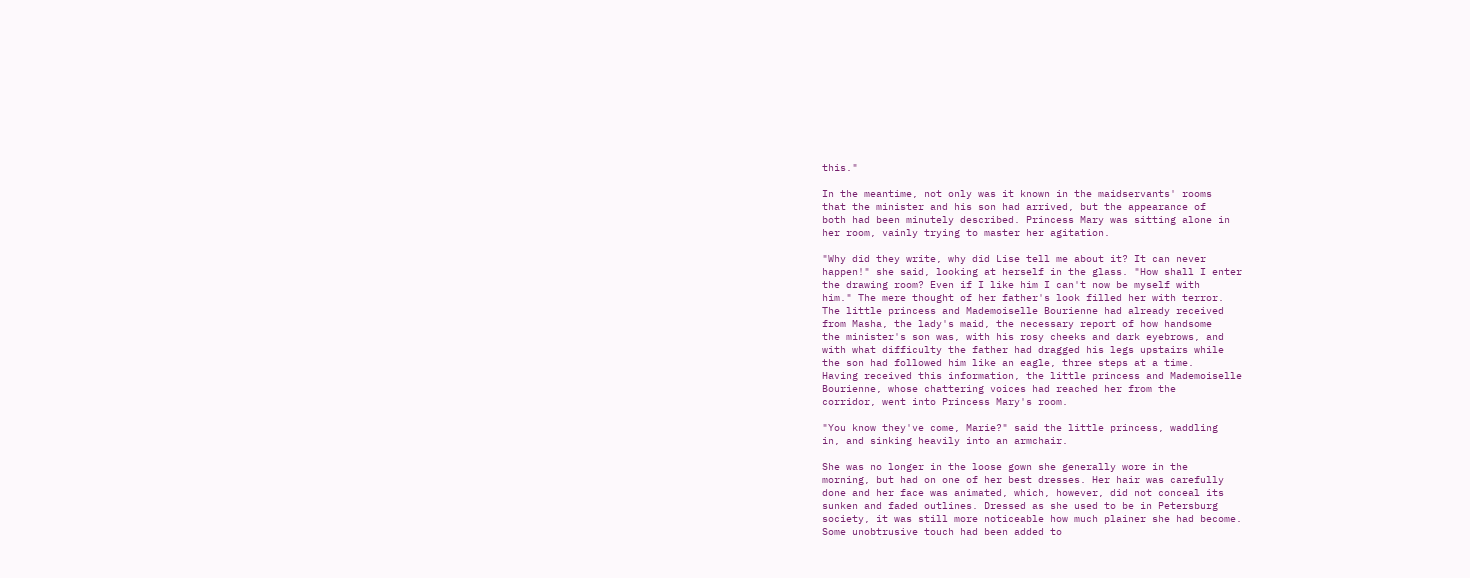this."

In the meantime, not only was it known in the maidservants' rooms
that the minister and his son had arrived, but the appearance of
both had been minutely described. Princess Mary was sitting alone in
her room, vainly trying to master her agitation.

"Why did they write, why did Lise tell me about it? It can never
happen!" she said, looking at herself in the glass. "How shall I enter
the drawing room? Even if I like him I can't now be myself with
him." The mere thought of her father's look filled her with terror.
The little princess and Mademoiselle Bourienne had already received
from Masha, the lady's maid, the necessary report of how handsome
the minister's son was, with his rosy cheeks and dark eyebrows, and
with what difficulty the father had dragged his legs upstairs while
the son had followed him like an eagle, three steps at a time.
Having received this information, the little princess and Mademoiselle
Bourienne, whose chattering voices had reached her from the
corridor, went into Princess Mary's room.

"You know they've come, Marie?" said the little princess, waddling
in, and sinking heavily into an armchair.

She was no longer in the loose gown she generally wore in the
morning, but had on one of her best dresses. Her hair was carefully
done and her face was animated, which, however, did not conceal its
sunken and faded outlines. Dressed as she used to be in Petersburg
society, it was still more noticeable how much plainer she had become.
Some unobtrusive touch had been added to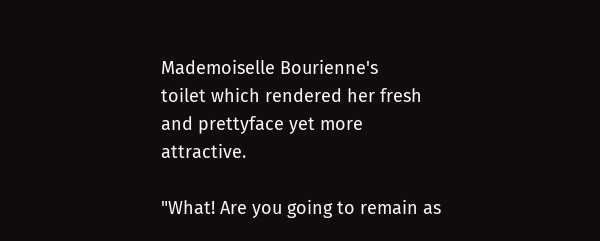Mademoiselle Bourienne's
toilet which rendered her fresh and prettyface yet more attractive.

"What! Are you going to remain as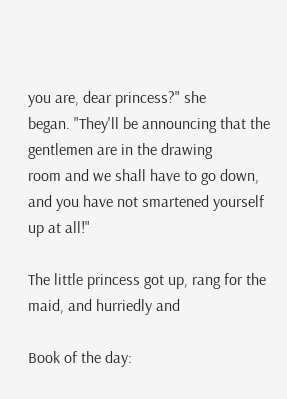you are, dear princess?" she
began. "They'll be announcing that the gentlemen are in the drawing
room and we shall have to go down, and you have not smartened yourself
up at all!"

The little princess got up, rang for the maid, and hurriedly and

Book of the day: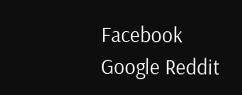Facebook Google Reddit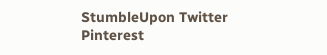StumbleUpon Twitter Pinterest